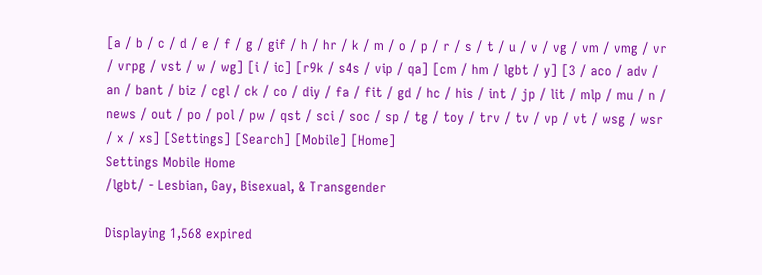[a / b / c / d / e / f / g / gif / h / hr / k / m / o / p / r / s / t / u / v / vg / vm / vmg / vr / vrpg / vst / w / wg] [i / ic] [r9k / s4s / vip / qa] [cm / hm / lgbt / y] [3 / aco / adv / an / bant / biz / cgl / ck / co / diy / fa / fit / gd / hc / his / int / jp / lit / mlp / mu / n / news / out / po / pol / pw / qst / sci / soc / sp / tg / toy / trv / tv / vp / vt / wsg / wsr / x / xs] [Settings] [Search] [Mobile] [Home]
Settings Mobile Home
/lgbt/ - Lesbian, Gay, Bisexual, & Transgender

Displaying 1,568 expired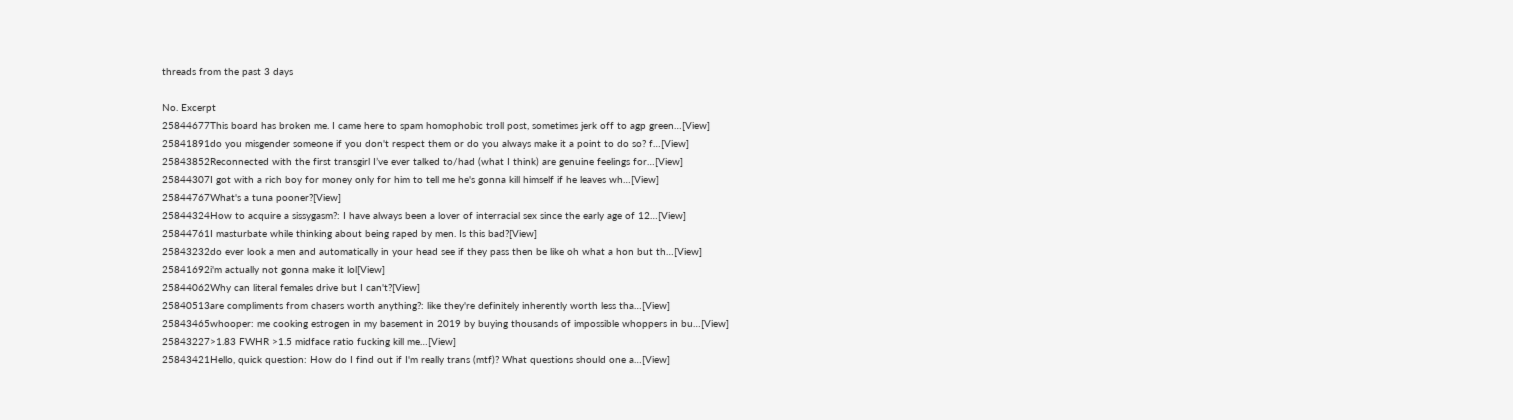threads from the past 3 days

No. Excerpt
25844677This board has broken me. I came here to spam homophobic troll post, sometimes jerk off to agp green…[View]
25841891do you misgender someone if you don't respect them or do you always make it a point to do so? f…[View]
25843852Reconnected with the first transgirl I’ve ever talked to/had (what I think) are genuine feelings for…[View]
25844307I got with a rich boy for money only for him to tell me he's gonna kill himself if he leaves wh…[View]
25844767What's a tuna pooner?[View]
25844324How to acquire a sissygasm?: I have always been a lover of interracial sex since the early age of 12…[View]
25844761I masturbate while thinking about being raped by men. Is this bad?[View]
25843232do ever look a men and automatically in your head see if they pass then be like oh what a hon but th…[View]
25841692i'm actually not gonna make it lol[View]
25844062Why can literal females drive but I can't?[View]
25840513are compliments from chasers worth anything?: like they're definitely inherently worth less tha…[View]
25843465whooper: me cooking estrogen in my basement in 2019 by buying thousands of impossible whoppers in bu…[View]
25843227>1.83 FWHR >1.5 midface ratio fucking kill me…[View]
25843421Hello, quick question: How do I find out if I'm really trans (mtf)? What questions should one a…[View]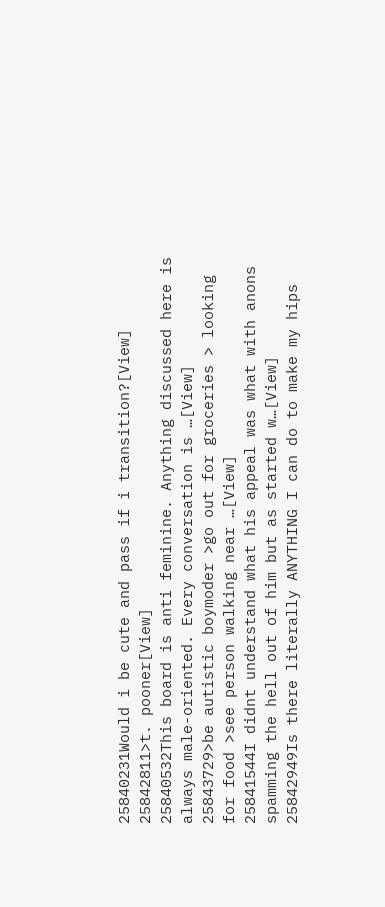25840231Would i be cute and pass if i transition?[View]
25842811>t. pooner[View]
25840532This board is anti feminine. Anything discussed here is always male-oriented. Every conversation is …[View]
25843729>be autistic boymoder >go out for groceries > looking for food >see person walking near …[View]
25841544I didnt understand what his appeal was what with anons spamming the hell out of him but as started w…[View]
25842949Is there literally ANYTHING I can do to make my hips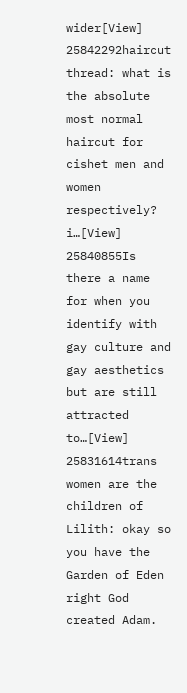wider[View]
25842292haircut thread: what is the absolute most normal haircut for cishet men and women respectively? i…[View]
25840855Is there a name for when you identify with gay culture and gay aesthetics but are still attracted to…[View]
25831614trans women are the children of Lilith: okay so you have the Garden of Eden right God created Adam.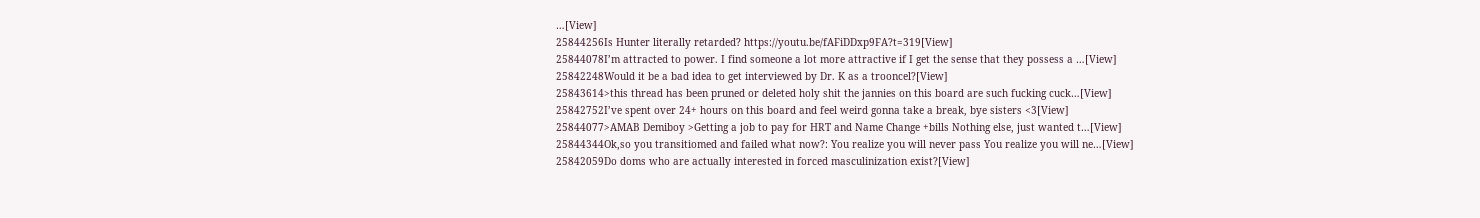…[View]
25844256Is Hunter literally retarded? https://youtu.be/fAFiDDxp9FA?t=319[View]
25844078I’m attracted to power. I find someone a lot more attractive if I get the sense that they possess a …[View]
25842248Would it be a bad idea to get interviewed by Dr. K as a trooncel?[View]
25843614>this thread has been pruned or deleted holy shit the jannies on this board are such fucking cuck…[View]
25842752I’ve spent over 24+ hours on this board and feel weird gonna take a break, bye sisters <3[View]
25844077>AMAB Demiboy >Getting a job to pay for HRT and Name Change +bills Nothing else, just wanted t…[View]
25844344Ok,so you transitiomed and failed what now?: You realize you will never pass You realize you will ne…[View]
25842059Do doms who are actually interested in forced masculinization exist?[View]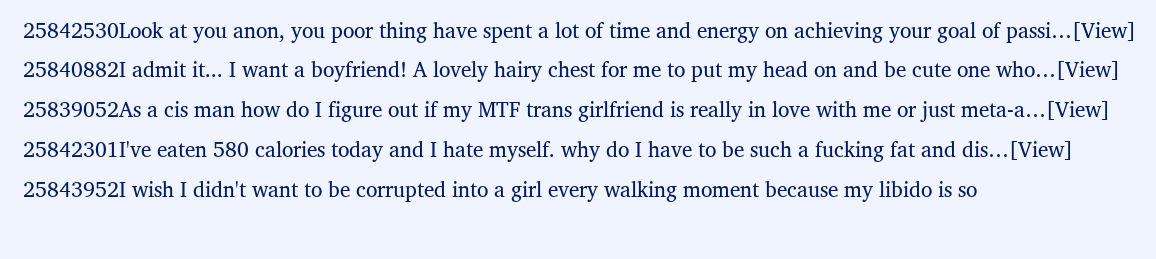25842530Look at you anon, you poor thing have spent a lot of time and energy on achieving your goal of passi…[View]
25840882I admit it... I want a boyfriend! A lovely hairy chest for me to put my head on and be cute one who…[View]
25839052As a cis man how do I figure out if my MTF trans girlfriend is really in love with me or just meta-a…[View]
25842301I've eaten 580 calories today and I hate myself. why do I have to be such a fucking fat and dis…[View]
25843952I wish I didn't want to be corrupted into a girl every walking moment because my libido is so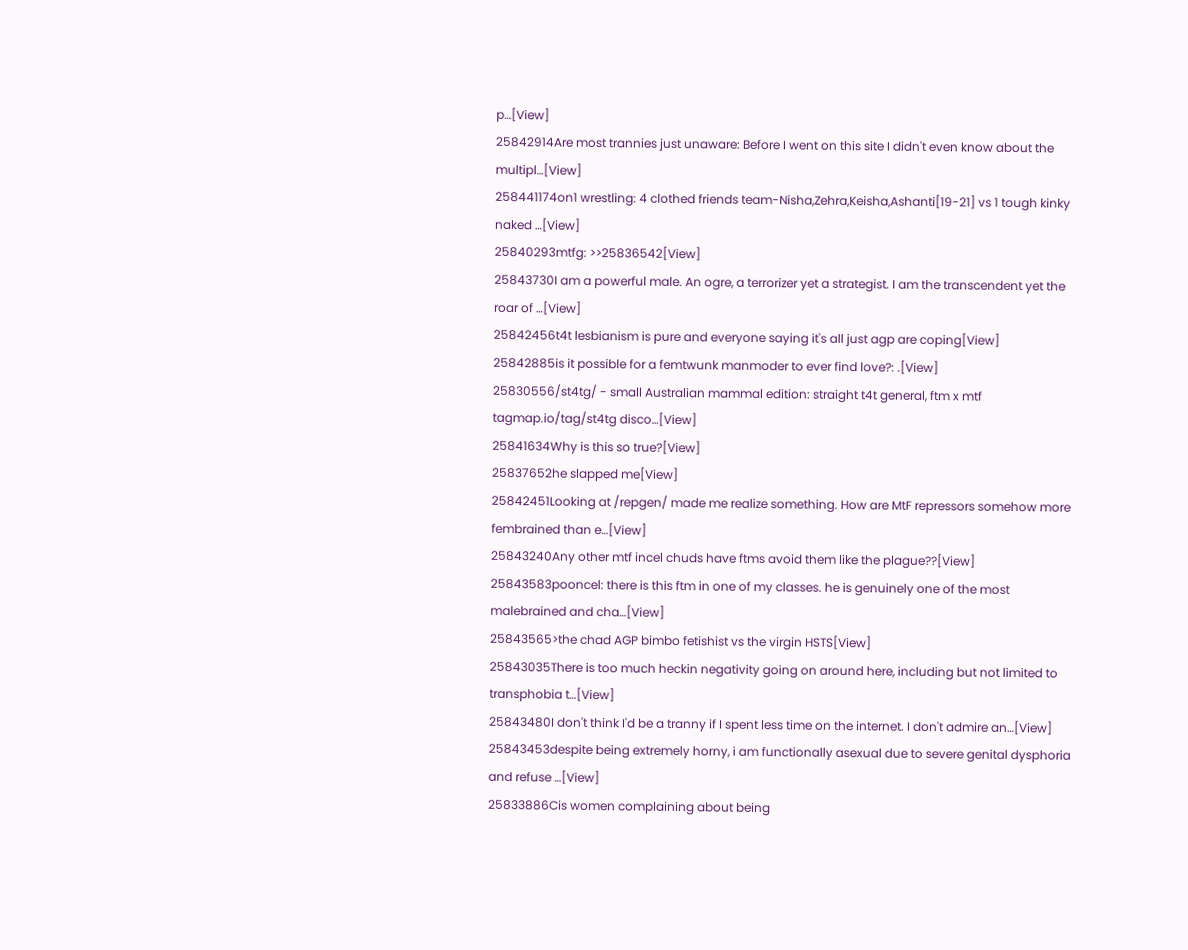p…[View]
25842914Are most trannies just unaware: Before I went on this site I didn't even know about the multipl…[View]
258441174on1 wrestling: 4 clothed friends team-Nisha,Zehra,Keisha,Ashanti[19-21] vs 1 tough kinky naked …[View]
25840293mtfg: >>25836542[View]
25843730I am a powerful male. An ogre, a terrorizer yet a strategist. I am the transcendent yet the roar of …[View]
25842456t4t lesbianism is pure and everyone saying it's all just agp are coping[View]
25842885is it possible for a femtwunk manmoder to ever find love?: .[View]
25830556/st4tg/ - small Australian mammal edition: straight t4t general, ftm x mtf tagmap.io/tag/st4tg disco…[View]
25841634Why is this so true?[View]
25837652he slapped me[View]
25842451Looking at /repgen/ made me realize something. How are MtF repressors somehow more fembrained than e…[View]
25843240Any other mtf incel chuds have ftms avoid them like the plague??[View]
25843583pooncel: there is this ftm in one of my classes. he is genuinely one of the most malebrained and cha…[View]
25843565>the chad AGP bimbo fetishist vs the virgin HSTS[View]
25843035There is too much heckin negativity going on around here, including but not limited to transphobia t…[View]
25843480I don't think I'd be a tranny if I spent less time on the internet. I don't admire an…[View]
25843453despite being extremely horny, i am functionally asexual due to severe genital dysphoria and refuse …[View]
25833886Cis women complaining about being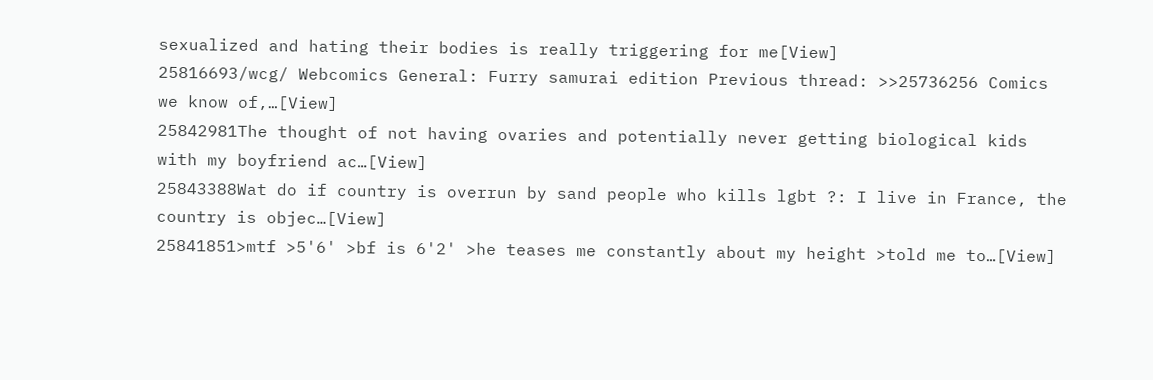sexualized and hating their bodies is really triggering for me[View]
25816693/wcg/ Webcomics General: Furry samurai edition Previous thread: >>25736256 Comics we know of,…[View]
25842981The thought of not having ovaries and potentially never getting biological kids with my boyfriend ac…[View]
25843388Wat do if country is overrun by sand people who kills lgbt ?: I live in France, the country is objec…[View]
25841851>mtf >5'6' >bf is 6'2' >he teases me constantly about my height >told me to…[View]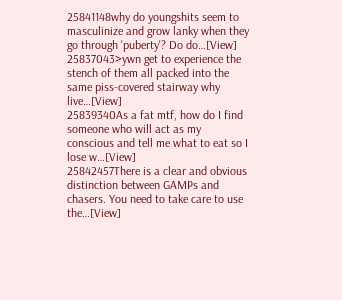25841148why do youngshits seem to masculinize and grow lanky when they go through 'puberty'? Do do…[View]
25837043>ywn get to experience the stench of them all packed into the same piss-covered stairway why live…[View]
25839340As a fat mtf, how do I find someone who will act as my conscious and tell me what to eat so I lose w…[View]
25842457There is a clear and obvious distinction between GAMPs and chasers. You need to take care to use the…[View]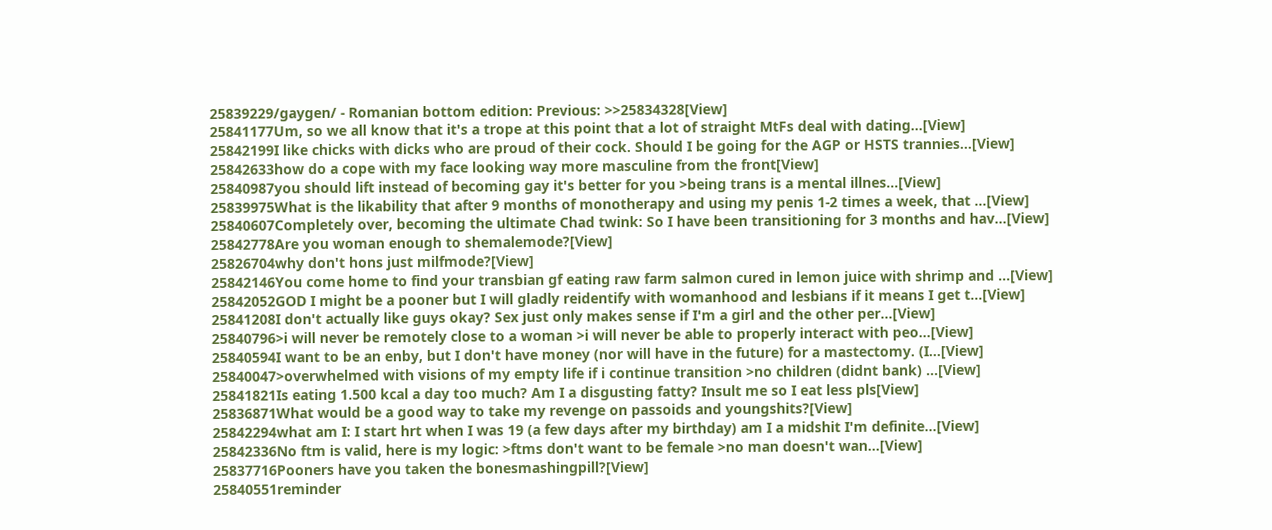25839229/gaygen/ - Romanian bottom edition: Previous: >>25834328[View]
25841177Um, so we all know that it's a trope at this point that a lot of straight MtFs deal with dating…[View]
25842199I like chicks with dicks who are proud of their cock. Should I be going for the AGP or HSTS trannies…[View]
25842633how do a cope with my face looking way more masculine from the front[View]
25840987you should lift instead of becoming gay it's better for you >being trans is a mental illnes…[View]
25839975What is the likability that after 9 months of monotherapy and using my penis 1-2 times a week, that …[View]
25840607Completely over, becoming the ultimate Chad twink: So I have been transitioning for 3 months and hav…[View]
25842778Are you woman enough to shemalemode?[View]
25826704why don't hons just milfmode?[View]
25842146You come home to find your transbian gf eating raw farm salmon cured in lemon juice with shrimp and …[View]
25842052GOD I might be a pooner but I will gladly reidentify with womanhood and lesbians if it means I get t…[View]
25841208I don't actually like guys okay? Sex just only makes sense if I'm a girl and the other per…[View]
25840796>i will never be remotely close to a woman >i will never be able to properly interact with peo…[View]
25840594I want to be an enby, but I don't have money (nor will have in the future) for a mastectomy. (I…[View]
25840047>overwhelmed with visions of my empty life if i continue transition >no children (didnt bank) …[View]
25841821Is eating 1.500 kcal a day too much? Am I a disgusting fatty? Insult me so I eat less pls[View]
25836871What would be a good way to take my revenge on passoids and youngshits?[View]
25842294what am I: I start hrt when I was 19 (a few days after my birthday) am I a midshit I'm definite…[View]
25842336No ftm is valid, here is my logic: >ftms don't want to be female >no man doesn't wan…[View]
25837716Pooners have you taken the bonesmashingpill?[View]
25840551reminder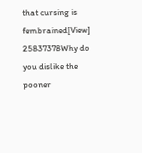that cursing is fembrained[View]
25837378Why do you dislike the pooner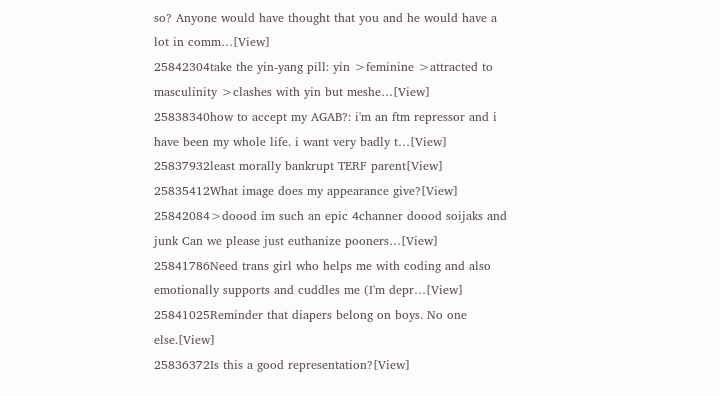so? Anyone would have thought that you and he would have a lot in comm…[View]
25842304take the yin-yang pill: yin >feminine >attracted to masculinity >clashes with yin but meshe…[View]
25838340how to accept my AGAB?: i'm an ftm repressor and i have been my whole life. i want very badly t…[View]
25837932least morally bankrupt TERF parent[View]
25835412What image does my appearance give?[View]
25842084>doood im such an epic 4channer doood soijaks and junk Can we please just euthanize pooners…[View]
25841786Need trans girl who helps me with coding and also emotionally supports and cuddles me (I'm depr…[View]
25841025Reminder that diapers belong on boys. No one else.[View]
25836372Is this a good representation?[View]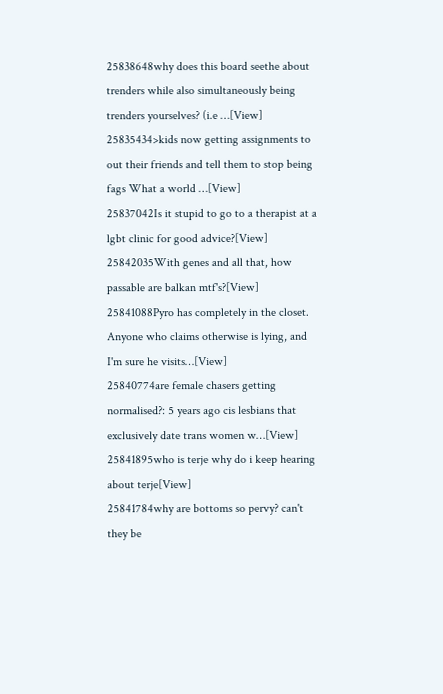25838648why does this board seethe about trenders while also simultaneously being trenders yourselves? (i.e …[View]
25835434>kids now getting assignments to out their friends and tell them to stop being fags What a world …[View]
25837042Is it stupid to go to a therapist at a lgbt clinic for good advice?[View]
25842035With genes and all that, how passable are balkan mtf's?[View]
25841088Pyro has completely in the closet. Anyone who claims otherwise is lying, and I'm sure he visits…[View]
25840774are female chasers getting normalised?: 5 years ago cis lesbians that exclusively date trans women w…[View]
25841895who is terje why do i keep hearing about terje[View]
25841784why are bottoms so pervy? can't they be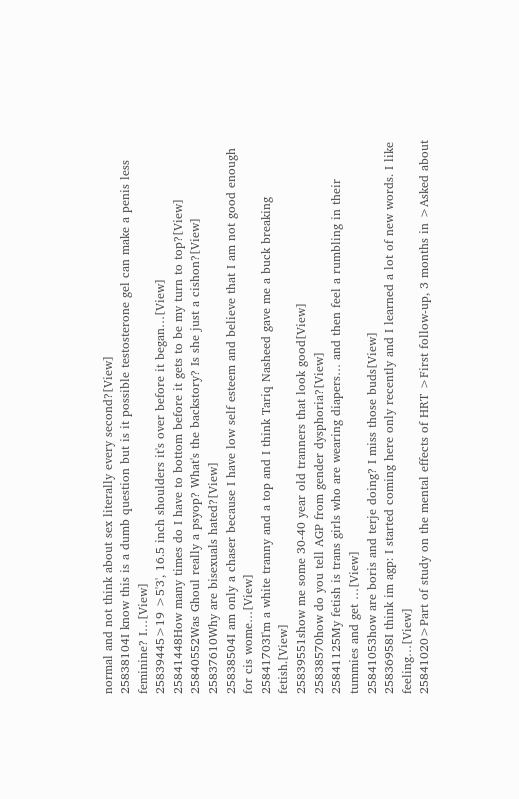normal and not think about sex literally every second?[View]
25838104I know this is a dumb question but is it possible testosterone gel can make a penis less feminine? I…[View]
25839445>19 >5'3', 16.5 inch shoulders it's over before it began…[View]
25841448How many times do I have to bottom before it gets to be my turn to top?[View]
25840552Was Ghoul really a psyop? What's the backstory? Is she just a cishon?[View]
25837610Why are bisexuals hated?[View]
25838504I am only a chaser because I have low self esteem and believe that I am not good enough for cis wome…[View]
25841703I'm a white tranny and a top and I think Tariq Nasheed gave me a buck breaking fetish.[View]
25839551show me some 30-40 year old tranners that look good[View]
25838570how do you tell AGP from gender dysphoria?[View]
25841125My fetish is trans girls who are wearing diapers… and then feel a rumbling in their tummies and get …[View]
25841053how are boris and terje doing? I miss those buds[View]
25836958I think im agp: I started coming here only recently and I learned a lot of new words. I like feeling…[View]
25841020>Part of study on the mental effects of HRT >First follow-up, 3 months in >Asked about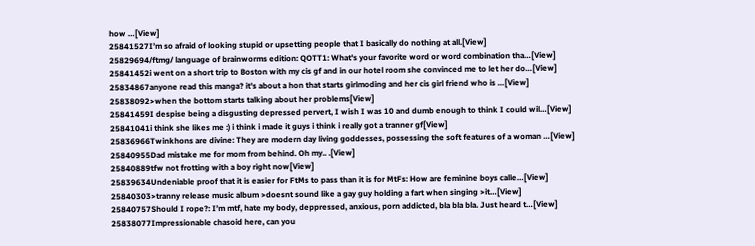how …[View]
25841527I’m so afraid of looking stupid or upsetting people that I basically do nothing at all.[View]
25829694/ftmg/ language of brainworms edition: QOTT1: What's your favorite word or word combination tha…[View]
25841452i went on a short trip to Boston with my cis gf and in our hotel room she convinced me to let her do…[View]
25834867anyone read this manga? it's about a hon that starts girlmoding and her cis girl friend who is …[View]
25838092>when the bottom starts talking about her problems[View]
25841459I despise being a disgusting depressed pervert, I wish I was 10 and dumb enough to think I could wil…[View]
25841041i think she likes me :) i think i made it guys i think i really got a tranner gf[View]
25836966Twinkhons are divine: They are modern day living goddesses, possessing the soft features of a woman …[View]
25840955Dad mistake me for mom from behind. Oh my.. .[View]
25840889tfw not frotting with a boy right now[View]
25839634Undeniable proof that it is easier for FtMs to pass than it is for MtFs: How are feminine boys calle…[View]
25840303>tranny release music album >doesnt sound like a gay guy holding a fart when singing >it…[View]
25840757Should I rope?: I’m mtf, hate my body, deppressed, anxious, porn addicted, bla bla bla. Just heard t…[View]
25838077Impressionable chasoid here, can you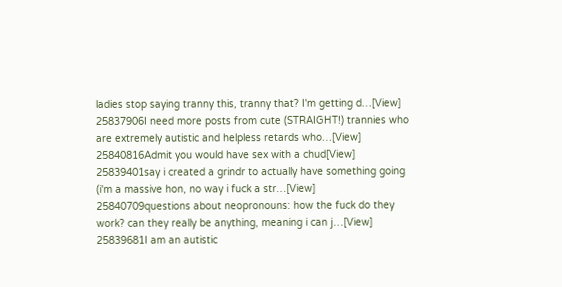ladies stop saying tranny this, tranny that? I'm getting d…[View]
25837906I need more posts from cute (STRAIGHT!) trannies who are extremely autistic and helpless retards who…[View]
25840816Admit you would have sex with a chud[View]
25839401say i created a grindr to actually have something going (i'm a massive hon, no way i fuck a str…[View]
25840709questions about neopronouns: how the fuck do they work? can they really be anything, meaning i can j…[View]
25839681I am an autistic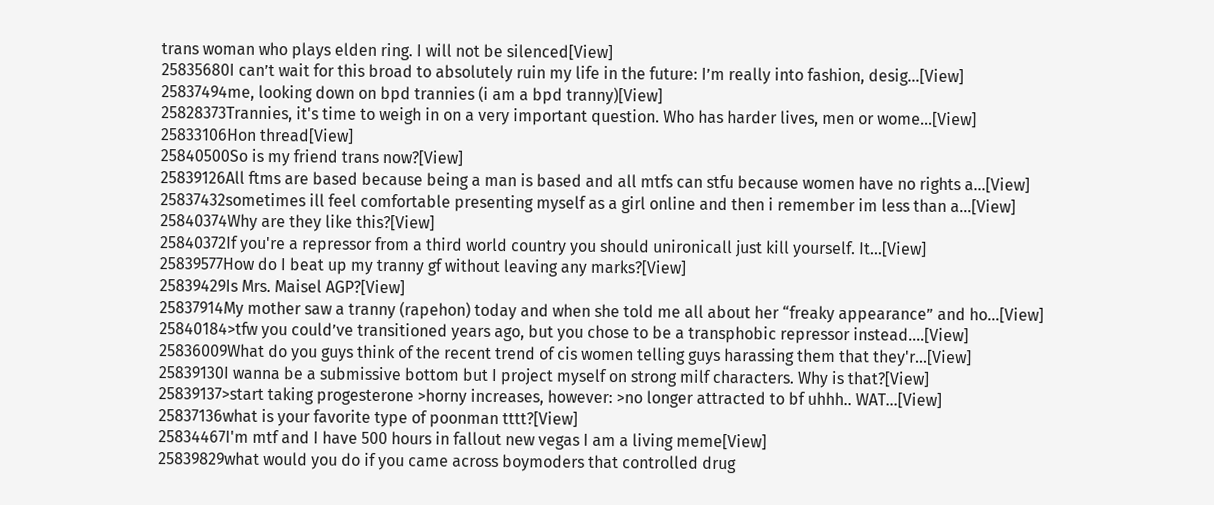trans woman who plays elden ring. I will not be silenced[View]
25835680I can’t wait for this broad to absolutely ruin my life in the future: I’m really into fashion, desig…[View]
25837494me, looking down on bpd trannies (i am a bpd tranny)[View]
25828373Trannies, it's time to weigh in on a very important question. Who has harder lives, men or wome…[View]
25833106Hon thread[View]
25840500So is my friend trans now?[View]
25839126All ftms are based because being a man is based and all mtfs can stfu because women have no rights a…[View]
25837432sometimes ill feel comfortable presenting myself as a girl online and then i remember im less than a…[View]
25840374Why are they like this?[View]
25840372If you're a repressor from a third world country you should unironicall just kill yourself. It…[View]
25839577How do I beat up my tranny gf without leaving any marks?[View]
25839429Is Mrs. Maisel AGP?[View]
25837914My mother saw a tranny (rapehon) today and when she told me all about her “freaky appearance” and ho…[View]
25840184>tfw you could’ve transitioned years ago, but you chose to be a transphobic repressor instead.…[View]
25836009What do you guys think of the recent trend of cis women telling guys harassing them that they'r…[View]
25839130I wanna be a submissive bottom but I project myself on strong milf characters. Why is that?[View]
25839137>start taking progesterone >horny increases, however: >no longer attracted to bf uhhh.. WAT…[View]
25837136what is your favorite type of poonman tttt?[View]
25834467I'm mtf and I have 500 hours in fallout new vegas I am a living meme[View]
25839829what would you do if you came across boymoders that controlled drug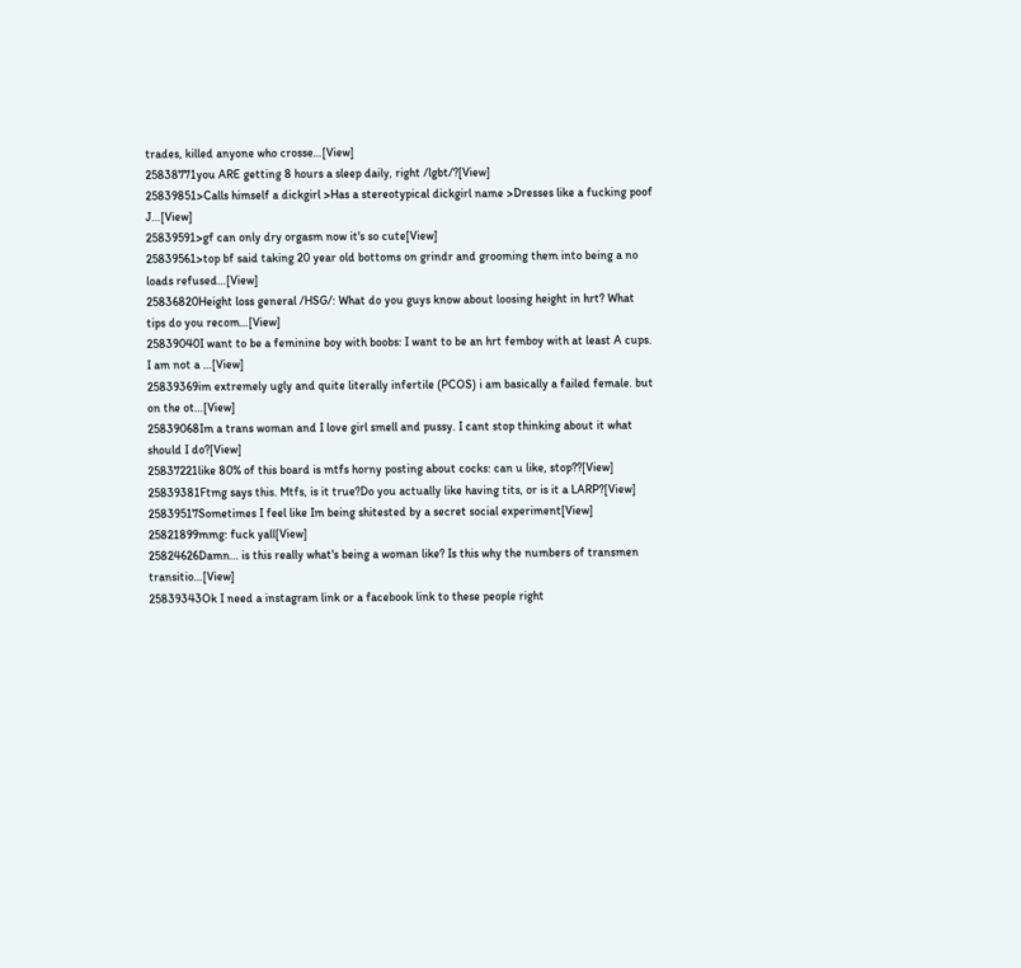trades, killed anyone who crosse…[View]
25838771you ARE getting 8 hours a sleep daily, right /lgbt/?[View]
25839851>Calls himself a dickgirl >Has a stereotypical dickgirl name >Dresses like a fucking poof J…[View]
25839591>gf can only dry orgasm now it's so cute[View]
25839561>top bf said taking 20 year old bottoms on grindr and grooming them into being a no loads refused…[View]
25836820Height loss general /HSG/: What do you guys know about loosing height in hrt? What tips do you recom…[View]
25839040I want to be a feminine boy with boobs: I want to be an hrt femboy with at least A cups. I am not a …[View]
25839369im extremely ugly and quite literally infertile (PCOS) i am basically a failed female. but on the ot…[View]
25839068Im a trans woman and I love girl smell and pussy. I cant stop thinking about it what should I do?[View]
25837221like 80% of this board is mtfs horny posting about cocks: can u like, stop??[View]
25839381Ftmg says this. Mtfs, is it true?Do you actually like having tits, or is it a LARP?[View]
25839517Sometimes I feel like Im being shitested by a secret social experiment[View]
25821899mmg: fuck yall[View]
25824626Damn... is this really what's being a woman like? Is this why the numbers of transmen transitio…[View]
25839343Ok I need a instagram link or a facebook link to these people right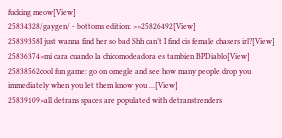fucking meow[View]
25834328/gaygen/ - bottoms edition: >>25826492[View]
25839358I just wanna find her so bad Shh can’t I find cis female chasers irl?[View]
25836374>mi cara cuando la chicomodeadora es tambien BPDiablo[View]
25838562cool fun game: go on omegle and see how many people drop you immediately when you let them know you …[View]
25839109>all detrans spaces are populated with detranstrenders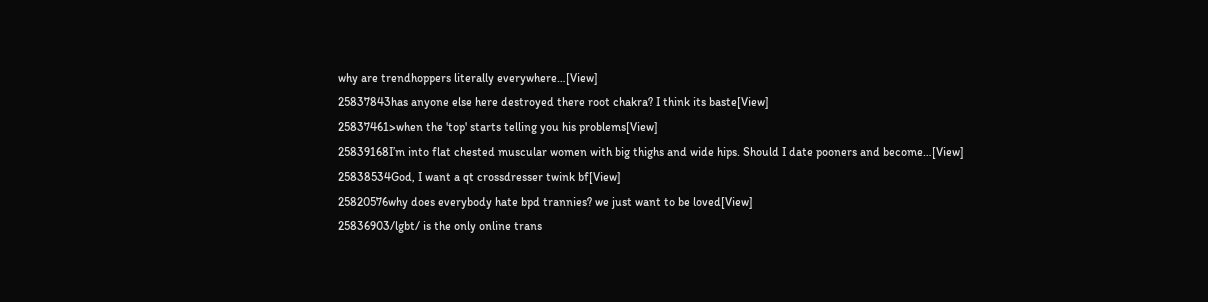why are trendhoppers literally everywhere…[View]
25837843has anyone else here destroyed there root chakra? I think its baste[View]
25837461>when the 'top' starts telling you his problems[View]
25839168I’m into flat chested muscular women with big thighs and wide hips. Should I date pooners and become…[View]
25838534God, I want a qt crossdresser twink bf[View]
25820576why does everybody hate bpd trannies? we just want to be loved[View]
25836903/lgbt/ is the only online trans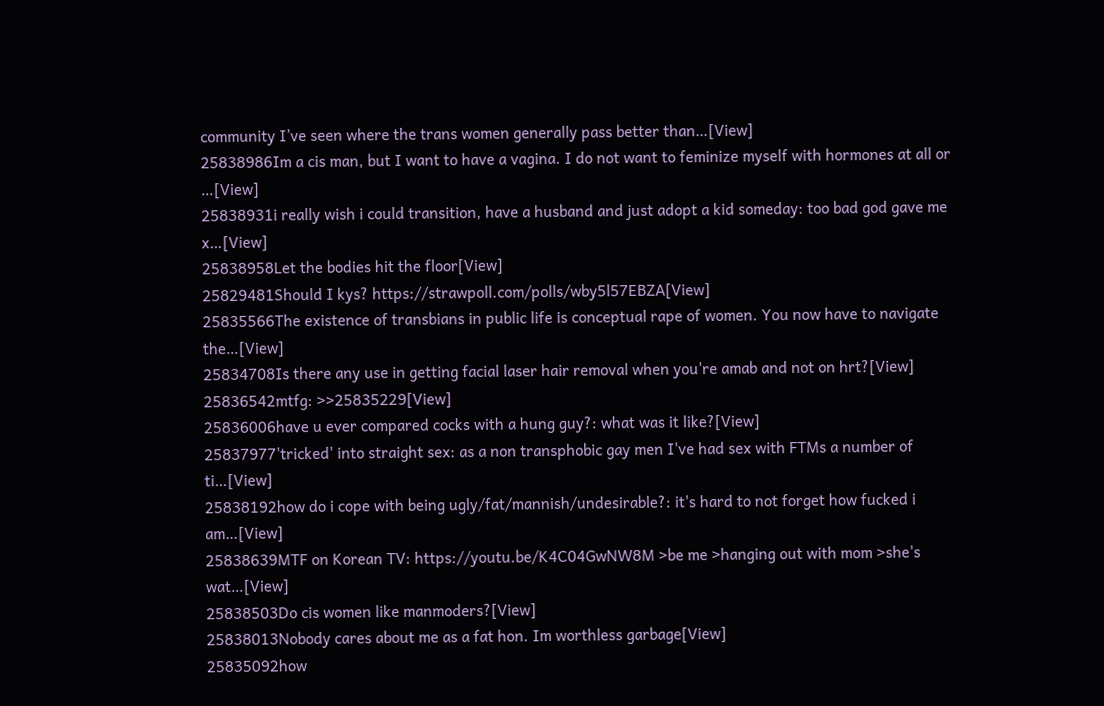community I’ve seen where the trans women generally pass better than…[View]
25838986Im a cis man, but I want to have a vagina. I do not want to feminize myself with hormones at all or …[View]
25838931i really wish i could transition, have a husband and just adopt a kid someday: too bad god gave me x…[View]
25838958Let the bodies hit the floor[View]
25829481Should I kys? https://strawpoll.com/polls/wby5l57EBZA[View]
25835566The existence of transbians in public life is conceptual rape of women. You now have to navigate the…[View]
25834708Is there any use in getting facial laser hair removal when you're amab and not on hrt?[View]
25836542mtfg: >>25835229[View]
25836006have u ever compared cocks with a hung guy?: what was it like?[View]
25837977'tricked' into straight sex: as a non transphobic gay men I've had sex with FTMs a number of ti…[View]
25838192how do i cope with being ugly/fat/mannish/undesirable?: it's hard to not forget how fucked i am…[View]
25838639MTF on Korean TV: https://youtu.be/K4C04GwNW8M >be me >hanging out with mom >she's wat…[View]
25838503Do cis women like manmoders?[View]
25838013Nobody cares about me as a fat hon. Im worthless garbage[View]
25835092how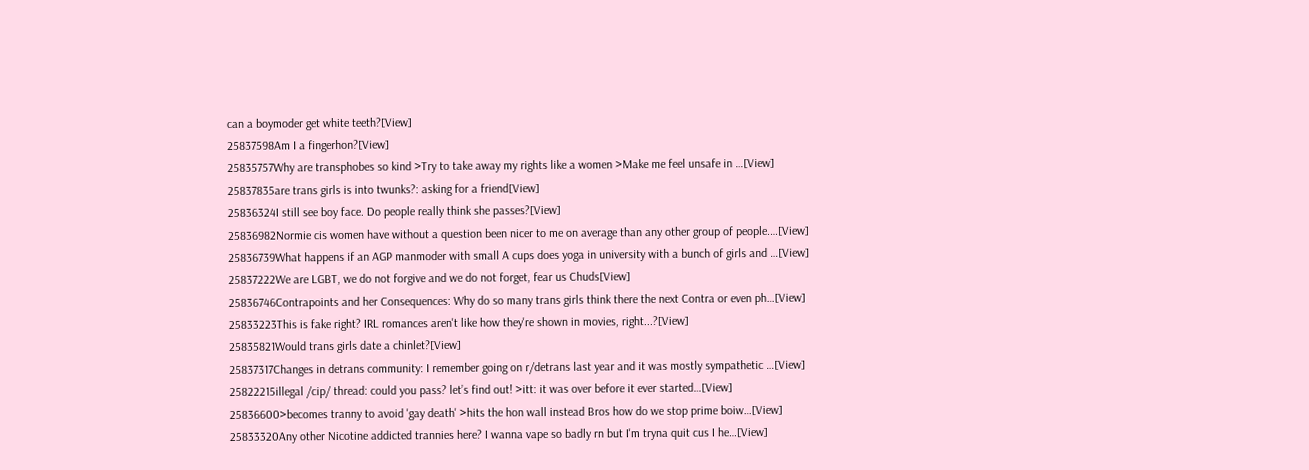can a boymoder get white teeth?[View]
25837598Am I a fingerhon?[View]
25835757Why are transphobes so kind >Try to take away my rights like a women >Make me feel unsafe in …[View]
25837835are trans girls is into twunks?: asking for a friend[View]
25836324I still see boy face. Do people really think she passes?[View]
25836982Normie cis women have without a question been nicer to me on average than any other group of people.…[View]
25836739What happens if an AGP manmoder with small A cups does yoga in university with a bunch of girls and …[View]
25837222We are LGBT, we do not forgive and we do not forget, fear us Chuds[View]
25836746Contrapoints and her Consequences: Why do so many trans girls think there the next Contra or even ph…[View]
25833223This is fake right? IRL romances aren't like how they're shown in movies, right...?[View]
25835821Would trans girls date a chinlet?[View]
25837317Changes in detrans community: I remember going on r/detrans last year and it was mostly sympathetic …[View]
25822215illegal /cip/ thread: could you pass? let’s find out! >itt: it was over before it ever started…[View]
25836600>becomes tranny to avoid 'gay death' >hits the hon wall instead Bros how do we stop prime boiw…[View]
25833320Any other Nicotine addicted trannies here? I wanna vape so badly rn but I'm tryna quit cus I he…[View]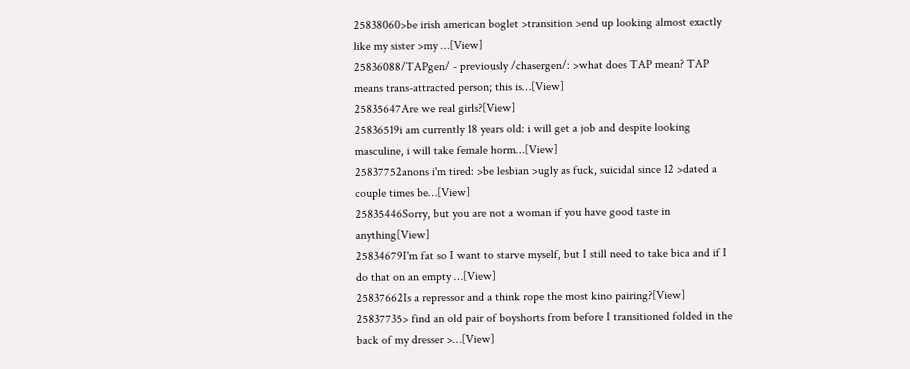25838060>be irish american boglet >transition >end up looking almost exactly like my sister >my …[View]
25836088/TAPgen/ - previously /chasergen/: >what does TAP mean? TAP means trans-attracted person; this is…[View]
25835647Are we real girls?[View]
25836519i am currently 18 years old: i will get a job and despite looking masculine, i will take female horm…[View]
25837752anons i'm tired: >be lesbian >ugly as fuck, suicidal since 12 >dated a couple times be…[View]
25835446Sorry, but you are not a woman if you have good taste in anything[View]
25834679I'm fat so I want to starve myself, but I still need to take bica and if I do that on an empty …[View]
25837662Is a repressor and a think rope the most kino pairing?[View]
25837735> find an old pair of boyshorts from before I transitioned folded in the back of my dresser >…[View]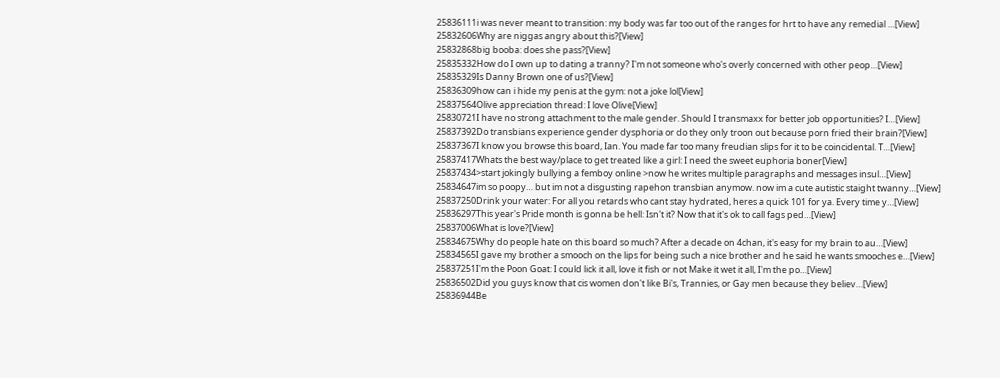25836111i was never meant to transition: my body was far too out of the ranges for hrt to have any remedial …[View]
25832606Why are niggas angry about this?[View]
25832868big booba: does she pass?[View]
25835332How do I own up to dating a tranny? I'm not someone who's overly concerned with other peop…[View]
25835329Is Danny Brown one of us?[View]
25836309how can i hide my penis at the gym: not a joke lol[View]
25837564Olive appreciation thread: I love Olive[View]
25830721I have no strong attachment to the male gender. Should I transmaxx for better job opportunities? I…[View]
25837392Do transbians experience gender dysphoria or do they only troon out because porn fried their brain?[View]
25837367I know you browse this board, Ian. You made far too many freudian slips for it to be coincidental. T…[View]
25837417Whats the best way/place to get treated like a girl: I need the sweet euphoria boner[View]
25837434>start jokingly bullying a femboy online >now he writes multiple paragraphs and messages insul…[View]
25834647im so poopy… but im not a disgusting rapehon transbian anymow. now im a cute autistic staight twanny…[View]
25837250Drink your water: For all you retards who cant stay hydrated, heres a quick 101 for ya. Every time y…[View]
25836297This year's Pride month is gonna be hell: Isn't it? Now that it's ok to call fags ped…[View]
25837006What is love?[View]
25834675Why do people hate on this board so much? After a decade on 4chan, it's easy for my brain to au…[View]
25834565I gave my brother a smooch on the lips for being such a nice brother and he said he wants smooches e…[View]
25837251I'm the Poon Goat: I could lick it all, love it fish or not Make it wet it all, I'm the po…[View]
25836502Did you guys know that cis women don't like Bi's, Trannies, or Gay men because they believ…[View]
25836944Be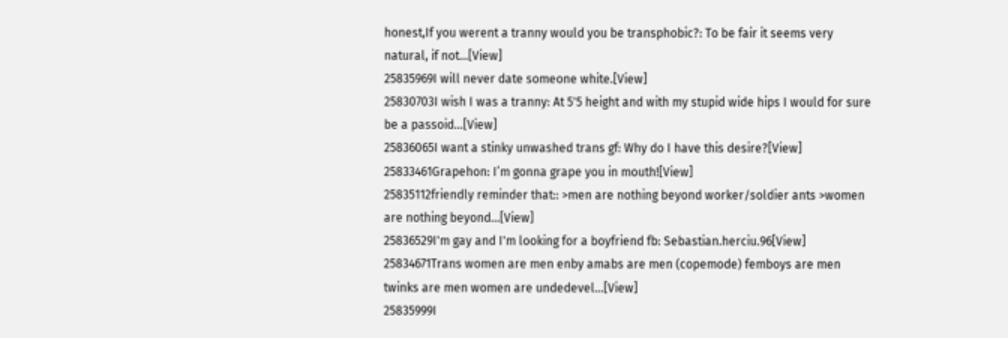honest,If you werent a tranny would you be transphobic?: To be fair it seems very natural, if not…[View]
25835969I will never date someone white.[View]
25830703I wish I was a tranny: At 5'5 height and with my stupid wide hips I would for sure be a passoid…[View]
25836065I want a stinky unwashed trans gf: Why do I have this desire?[View]
25833461Grapehon: I’m gonna grape you in mouth![View]
25835112friendly reminder that:: >men are nothing beyond worker/soldier ants >women are nothing beyond…[View]
25836529I'm gay and I'm looking for a boyfriend fb: Sebastian.herciu.96[View]
25834671Trans women are men enby amabs are men (copemode) femboys are men twinks are men women are undedevel…[View]
25835999I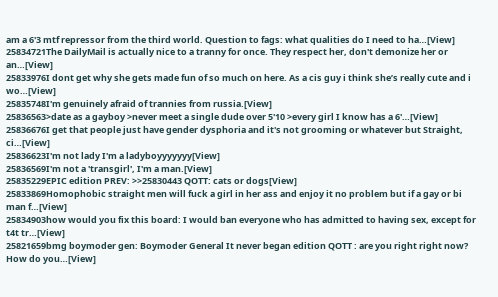am a 6'3 mtf repressor from the third world. Question to fags: what qualities do I need to ha…[View]
25834721The DailyMail is actually nice to a tranny for once. They respect her, don't demonize her or an…[View]
25833976I dont get why she gets made fun of so much on here. As a cis guy i think she’s really cute and i wo…[View]
25835748I'm genuinely afraid of trannies from russia.[View]
25836563>date as a gayboy >never meet a single dude over 5'10 >every girl I know has a 6'…[View]
25836676I get that people just have gender dysphoria and it's not grooming or whatever but Straight, ci…[View]
25836623I'm not lady I'm a ladyboyyyyyyy[View]
25836569I'm not a 'transgirl', I'm a man.[View]
25835229EPIC edition PREV: >>25830443 QOTT: cats or dogs[View]
25833869Homophobic straight men will fuck a girl in her ass and enjoy it no problem but if a gay or bi man f…[View]
25834903how would you fix this board: I would ban everyone who has admitted to having sex, except for t4t tr…[View]
25821659bmg boymoder gen: Boymoder General It never began edition QOTT : are you right right now? How do you…[View]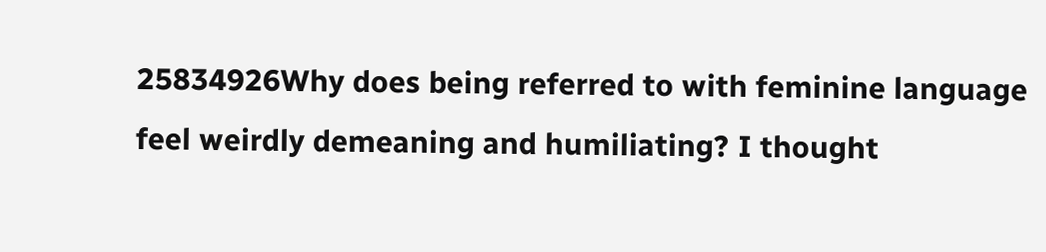25834926Why does being referred to with feminine language feel weirdly demeaning and humiliating? I thought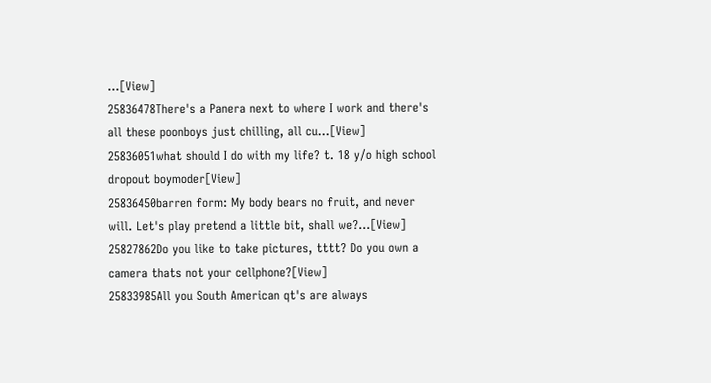…[View]
25836478There's a Panera next to where I work and there's all these poonboys just chilling, all cu…[View]
25836051what should I do with my life? t. 18 y/o high school dropout boymoder[View]
25836450barren form: My body bears no fruit, and never will. Let's play pretend a little bit, shall we?…[View]
25827862Do you like to take pictures, tttt? Do you own a camera thats not your cellphone?[View]
25833985All you South American qt's are always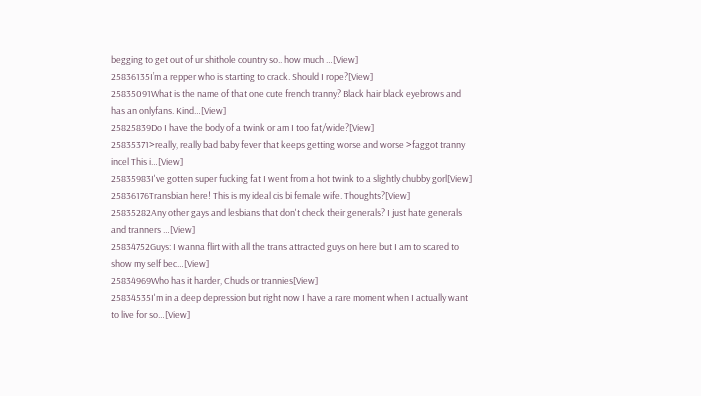begging to get out of ur shithole country so.. how much …[View]
25836135I’m a repper who is starting to crack. Should I rope?[View]
25835091What is the name of that one cute french tranny? Black hair black eyebrows and has an onlyfans. Kind…[View]
25825839Do I have the body of a twink or am I too fat/wide?[View]
25835371>really, really bad baby fever that keeps getting worse and worse >faggot tranny incel This i…[View]
25835983I've gotten super fucking fat I went from a hot twink to a slightly chubby gorl[View]
25836176Transbian here! This is my ideal cis bi female wife. Thoughts?[View]
25835282Any other gays and lesbians that don't check their generals? I just hate generals and tranners …[View]
25834752Guys: I wanna flirt with all the trans attracted guys on here but I am to scared to show my self bec…[View]
25834969Who has it harder, Chuds or trannies[View]
25834535I'm in a deep depression but right now I have a rare moment when I actually want to live for so…[View]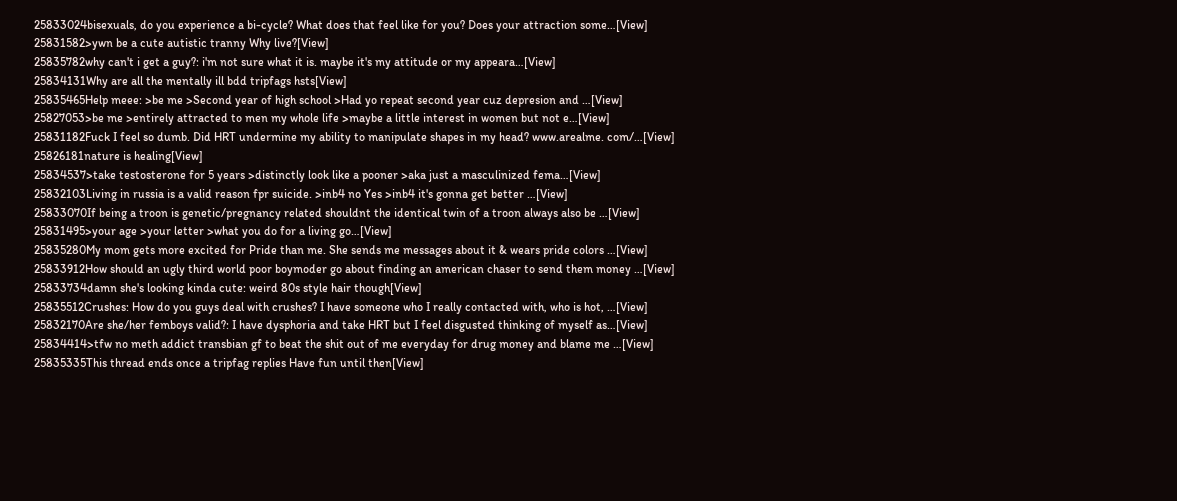25833024bisexuals, do you experience a bi-cycle? What does that feel like for you? Does your attraction some…[View]
25831582>ywn be a cute autistic tranny Why live?[View]
25835782why can't i get a guy?: i'm not sure what it is. maybe it's my attitude or my appeara…[View]
25834131Why are all the mentally ill bdd tripfags hsts[View]
25835465Help meee: >be me >Second year of high school >Had yo repeat second year cuz depresion and …[View]
25827053>be me >entirely attracted to men my whole life >maybe a little interest in women but not e…[View]
25831182Fuck I feel so dumb. Did HRT undermine my ability to manipulate shapes in my head? www.arealme. com/…[View]
25826181nature is healing[View]
25834537>take testosterone for 5 years >distinctly look like a pooner >aka just a masculinized fema…[View]
25832103Living in russia is a valid reason fpr suicide. >inb4 no Yes >inb4 it's gonna get better …[View]
25833070If being a troon is genetic/pregnancy related shouldnt the identical twin of a troon always also be …[View]
25831495>your age >your letter >what you do for a living go…[View]
25835280My mom gets more excited for Pride than me. She sends me messages about it & wears pride colors …[View]
25833912How should an ugly third world poor boymoder go about finding an american chaser to send them money …[View]
25833734damn she's looking kinda cute: weird 80s style hair though[View]
25835512Crushes: How do you guys deal with crushes? I have someone who I really contacted with, who is hot, …[View]
25832170Are she/her femboys valid?: I have dysphoria and take HRT but I feel disgusted thinking of myself as…[View]
25834414>tfw no meth addict transbian gf to beat the shit out of me everyday for drug money and blame me …[View]
25835335This thread ends once a tripfag replies Have fun until then[View]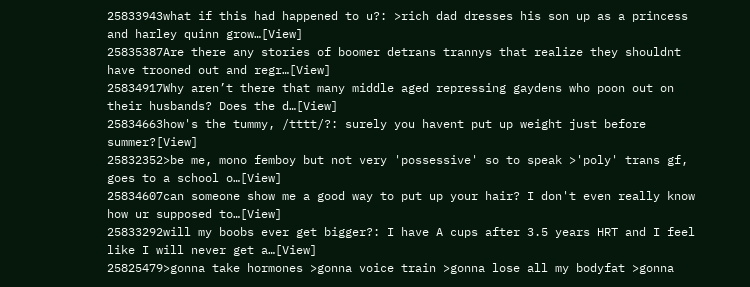25833943what if this had happened to u?: >rich dad dresses his son up as a princess and harley quinn grow…[View]
25835387Are there any stories of boomer detrans trannys that realize they shouldnt have trooned out and regr…[View]
25834917Why aren’t there that many middle aged repressing gaydens who poon out on their husbands? Does the d…[View]
25834663how's the tummy, /tttt/?: surely you havent put up weight just before summer?[View]
25832352>be me, mono femboy but not very 'possessive' so to speak >'poly' trans gf, goes to a school o…[View]
25834607can someone show me a good way to put up your hair? I don't even really know how ur supposed to…[View]
25833292will my boobs ever get bigger?: I have A cups after 3.5 years HRT and I feel like I will never get a…[View]
25825479>gonna take hormones >gonna voice train >gonna lose all my bodyfat >gonna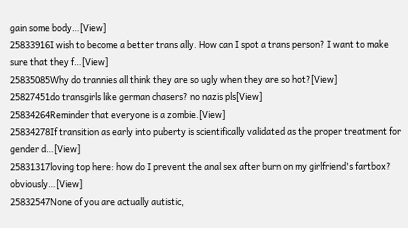gain some body…[View]
25833916I wish to become a better trans ally. How can I spot a trans person? I want to make sure that they f…[View]
25835085Why do trannies all think they are so ugly when they are so hot?[View]
25827451do transgirls like german chasers? no nazis pls[View]
25834264Reminder that everyone is a zombie.[View]
25834278If transition as early into puberty is scientifically validated as the proper treatment for gender d…[View]
25831317loving top here: how do I prevent the anal sex after burn on my girlfriend's fartbox? obviously…[View]
25832547None of you are actually autistic,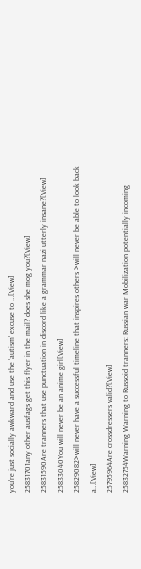you're just socially awkward and use the 'autism' excuse to …[View]
25831701any other ausfags get this flyer in the mail? does she mog you?[View]
25831590Are tranners that use punctuation in discord like a grammar nazi utterly insane?[View]
25833040You will never be an anime girl[View]
25829082>will never have a successful timeline that inspires others >will never be able to look back a…[View]
25795964Are crossdressers valid?[View]
25832754Warning Warning to Russoid tranners: Russian war Mobilization potentially incoming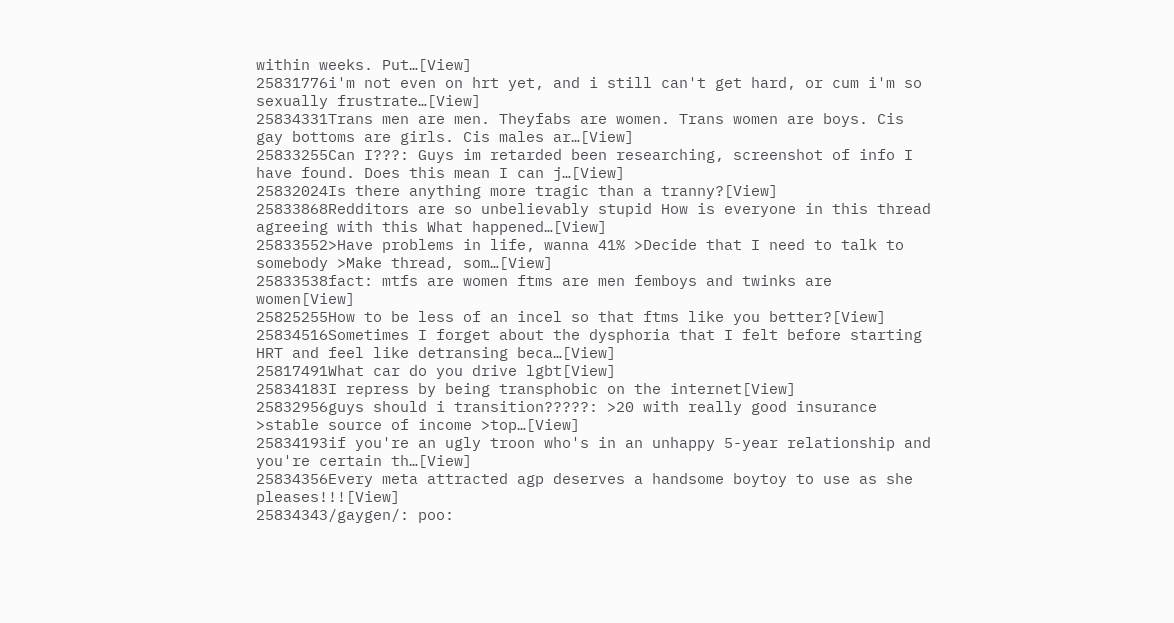within weeks. Put…[View]
25831776i'm not even on hrt yet, and i still can't get hard, or cum i'm so sexually frustrate…[View]
25834331Trans men are men. Theyfabs are women. Trans women are boys. Cis gay bottoms are girls. Cis males ar…[View]
25833255Can I???: Guys im retarded been researching, screenshot of info I have found. Does this mean I can j…[View]
25832024Is there anything more tragic than a tranny?[View]
25833868Redditors are so unbelievably stupid How is everyone in this thread agreeing with this What happened…[View]
25833552>Have problems in life, wanna 41% >Decide that I need to talk to somebody >Make thread, som…[View]
25833538fact: mtfs are women ftms are men femboys and twinks are women[View]
25825255How to be less of an incel so that ftms like you better?[View]
25834516Sometimes I forget about the dysphoria that I felt before starting HRT and feel like detransing beca…[View]
25817491What car do you drive lgbt[View]
25834183I repress by being transphobic on the internet[View]
25832956guys should i transition?????: >20 with really good insurance >stable source of income >top…[View]
25834193if you're an ugly troon who's in an unhappy 5-year relationship and you're certain th…[View]
25834356Every meta attracted agp deserves a handsome boytoy to use as she pleases!!![View]
25834343/gaygen/: poo: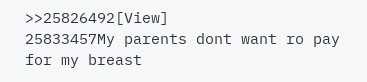>>25826492[View]
25833457My parents dont want ro pay for my breast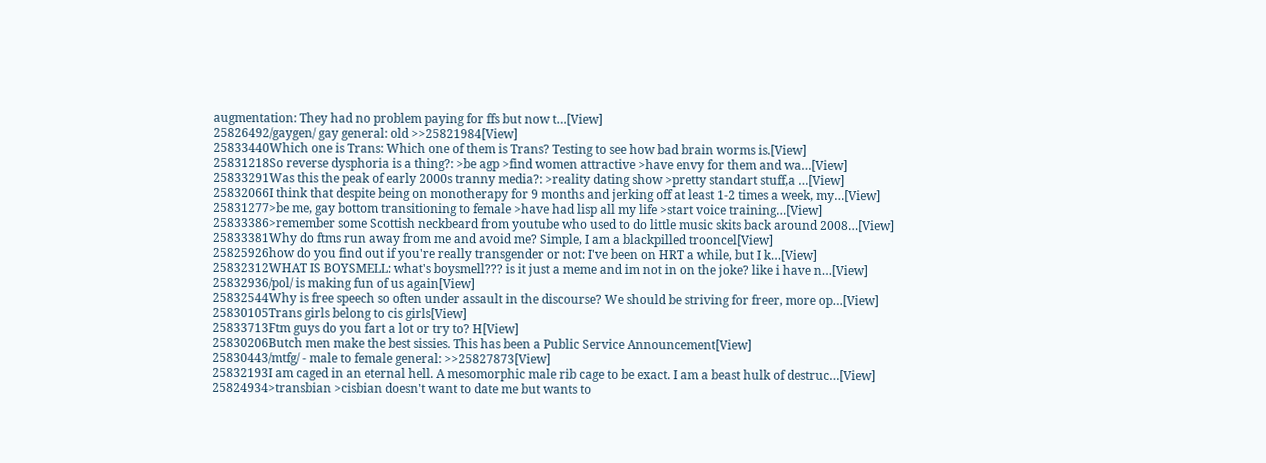augmentation: They had no problem paying for ffs but now t…[View]
25826492/gaygen/ gay general: old >>25821984[View]
25833440Which one is Trans: Which one of them is Trans? Testing to see how bad brain worms is.[View]
25831218So reverse dysphoria is a thing?: >be agp >find women attractive >have envy for them and wa…[View]
25833291Was this the peak of early 2000s tranny media?: >reality dating show >pretty standart stuff,a …[View]
25832066I think that despite being on monotherapy for 9 months and jerking off at least 1-2 times a week, my…[View]
25831277>be me, gay bottom transitioning to female >have had lisp all my life >start voice training…[View]
25833386>remember some Scottish neckbeard from youtube who used to do little music skits back around 2008…[View]
25833381Why do ftms run away from me and avoid me? Simple, I am a blackpilled trooncel[View]
25825926how do you find out if you're really transgender or not: I've been on HRT a while, but I k…[View]
25832312WHAT IS BOYSMELL: what's boysmell??? is it just a meme and im not in on the joke? like i have n…[View]
25832936/pol/ is making fun of us again[View]
25832544Why is free speech so often under assault in the discourse? We should be striving for freer, more op…[View]
25830105Trans girls belong to cis girls[View]
25833713Ftm guys do you fart a lot or try to? H[View]
25830206Butch men make the best sissies. This has been a Public Service Announcement[View]
25830443/mtfg/ - male to female general: >>25827873[View]
25832193I am caged in an eternal hell. A mesomorphic male rib cage to be exact. I am a beast hulk of destruc…[View]
25824934>transbian >cisbian doesn't want to date me but wants to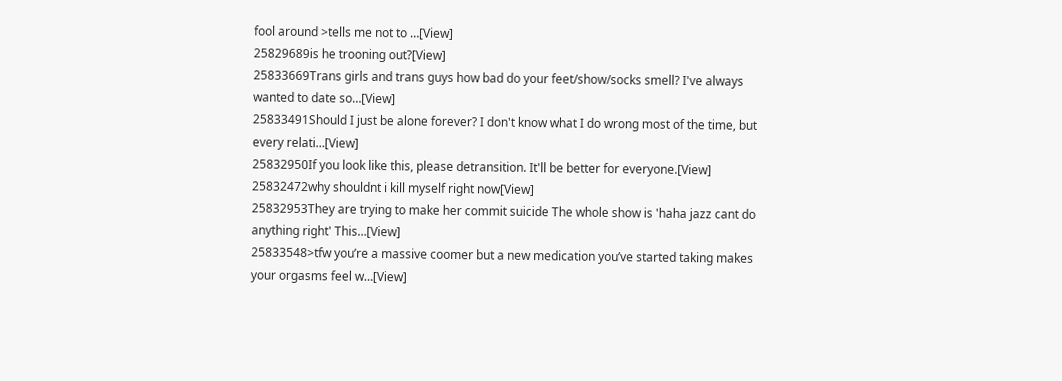fool around >tells me not to …[View]
25829689is he trooning out?[View]
25833669Trans girls and trans guys how bad do your feet/show/socks smell? I've always wanted to date so…[View]
25833491Should I just be alone forever? I don't know what I do wrong most of the time, but every relati…[View]
25832950If you look like this, please detransition. It'll be better for everyone.[View]
25832472why shouldnt i kill myself right now[View]
25832953They are trying to make her commit suicide The whole show is 'haha jazz cant do anything right' This…[View]
25833548>tfw you’re a massive coomer but a new medication you’ve started taking makes your orgasms feel w…[View]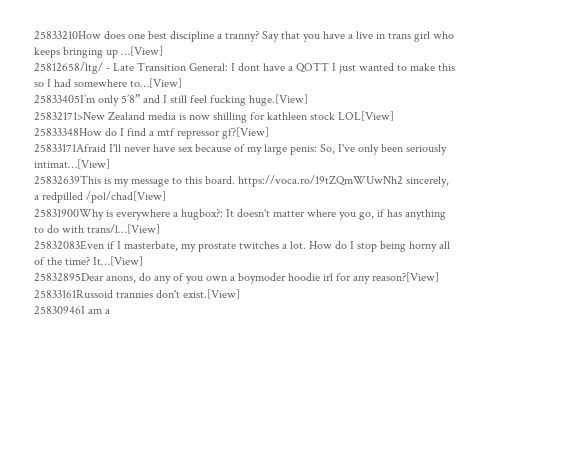25833210How does one best discipline a tranny? Say that you have a live in trans girl who keeps bringing up …[View]
25812658/ltg/ - Late Transition General: I dont have a QOTT I just wanted to make this so I had somewhere to…[View]
25833405I’m only 5’8” and I still feel fucking huge.[View]
25832171>New Zealand media is now shilling for kathleen stock LOL[View]
25833348How do I find a mtf repressor gf?[View]
25833171Afraid I'll never have sex because of my large penis: So, I've only been seriously intimat…[View]
25832639This is my message to this board. https://voca.ro/19tZQmWUwNh2 sincerely, a redpilled /pol/chad[View]
25831900Why is everywhere a hugbox?: It doesn't matter where you go, if has anything to do with trans/l…[View]
25832083Even if I masterbate, my prostate twitches a lot. How do I stop being horny all of the time? It…[View]
25832895Dear anons, do any of you own a boymoder hoodie irl for any reason?[View]
25833161Russoid trannies don't exist.[View]
25830946I am a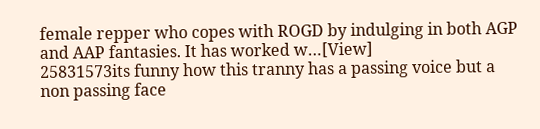female repper who copes with ROGD by indulging in both AGP and AAP fantasies. It has worked w…[View]
25831573its funny how this tranny has a passing voice but a non passing face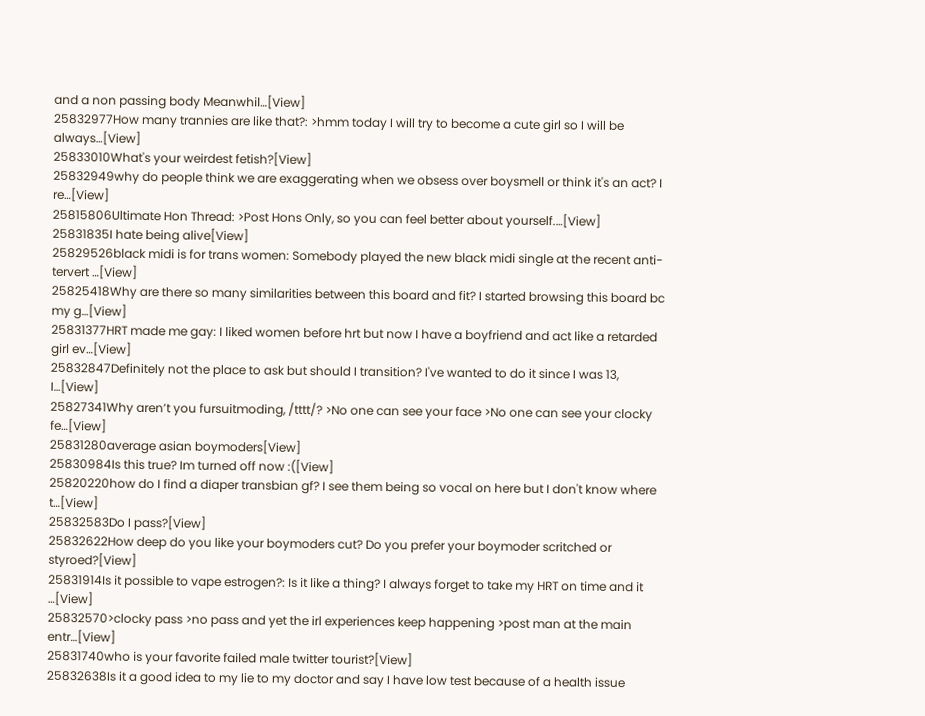and a non passing body Meanwhil…[View]
25832977How many trannies are like that?: >hmm today I will try to become a cute girl so I will be always…[View]
25833010What's your weirdest fetish?[View]
25832949why do people think we are exaggerating when we obsess over boysmell or think it's an act? I re…[View]
25815806Ultimate Hon Thread: >Post Hons Only, so you can feel better about yourself.…[View]
25831835I hate being alive[View]
25829526black midi is for trans women: Somebody played the new black midi single at the recent anti-tervert …[View]
25825418Why are there so many similarities between this board and fit? I started browsing this board bc my g…[View]
25831377HRT made me gay: I liked women before hrt but now I have a boyfriend and act like a retarded girl ev…[View]
25832847Definitely not the place to ask but should I transition? I've wanted to do it since I was 13, I…[View]
25827341Why aren’t you fursuitmoding, /tttt/? >No one can see your face >No one can see your clocky fe…[View]
25831280average asian boymoders[View]
25830984Is this true? Im turned off now :([View]
25820220how do I find a diaper transbian gf? I see them being so vocal on here but I don't know where t…[View]
25832583Do I pass?[View]
25832622How deep do you like your boymoders cut? Do you prefer your boymoder scritched or styroed?[View]
25831914Is it possible to vape estrogen?: Is it like a thing? I always forget to take my HRT on time and it …[View]
25832570>clocky pass >no pass and yet the irl experiences keep happening >post man at the main entr…[View]
25831740who is your favorite failed male twitter tourist?[View]
25832638Is it a good idea to my lie to my doctor and say I have low test because of a health issue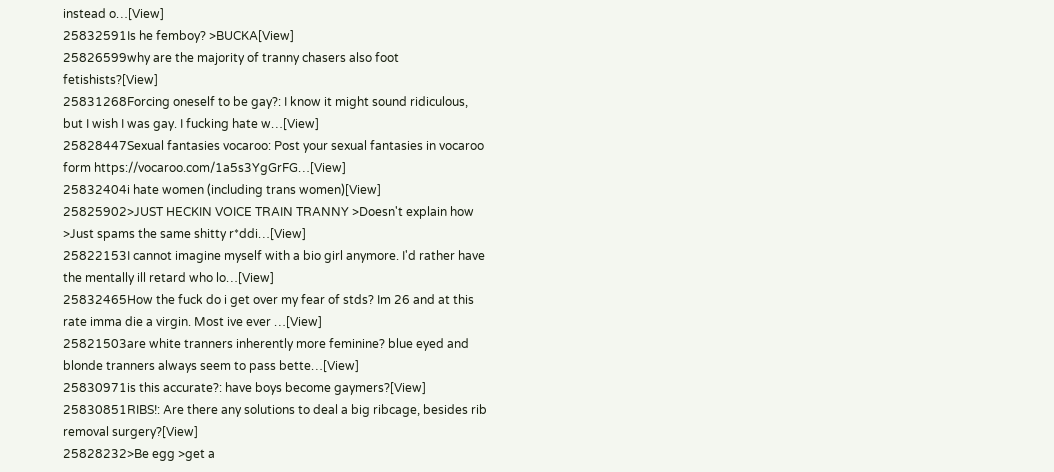instead o…[View]
25832591Is he femboy? >BUCKA[View]
25826599why are the majority of tranny chasers also foot fetishists?[View]
25831268Forcing oneself to be gay?: I know it might sound ridiculous, but I wish I was gay. I fucking hate w…[View]
25828447Sexual fantasies vocaroo: Post your sexual fantasies in vocaroo form https://vocaroo.com/1a5s3YgGrFG…[View]
25832404i hate women (including trans women)[View]
25825902>JUST HECKIN VOICE TRAIN TRANNY >Doesn't explain how >Just spams the same shitty r*ddi…[View]
25822153I cannot imagine myself with a bio girl anymore. I'd rather have the mentally ill retard who lo…[View]
25832465How the fuck do i get over my fear of stds? Im 26 and at this rate imma die a virgin. Most ive ever …[View]
25821503are white tranners inherently more feminine? blue eyed and blonde tranners always seem to pass bette…[View]
25830971is this accurate?: have boys become gaymers?[View]
25830851RIBS!: Are there any solutions to deal a big ribcage, besides rib removal surgery?[View]
25828232>Be egg >get a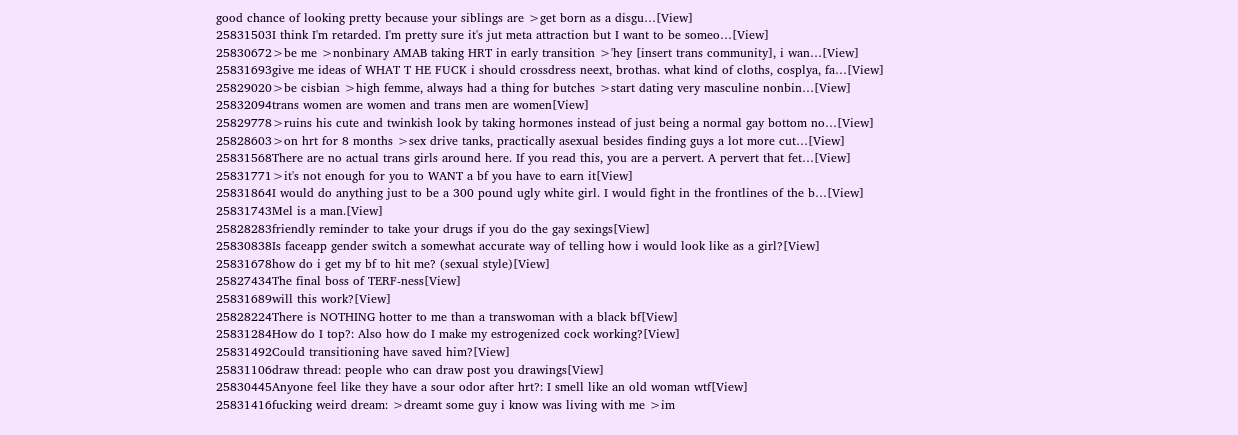good chance of looking pretty because your siblings are >get born as a disgu…[View]
25831503I think I'm retarded. I'm pretty sure it's jut meta attraction but I want to be someo…[View]
25830672>be me >nonbinary AMAB taking HRT in early transition >'hey [insert trans community], i wan…[View]
25831693give me ideas of WHAT T HE FUCK i should crossdress neext, brothas. what kind of cloths, cosplya, fa…[View]
25829020>be cisbian >high femme, always had a thing for butches >start dating very masculine nonbin…[View]
25832094trans women are women and trans men are women[View]
25829778>ruins his cute and twinkish look by taking hormones instead of just being a normal gay bottom no…[View]
25828603>on hrt for 8 months >sex drive tanks, practically asexual besides finding guys a lot more cut…[View]
25831568There are no actual trans girls around here. If you read this, you are a pervert. A pervert that fet…[View]
25831771>it's not enough for you to WANT a bf you have to earn it[View]
25831864I would do anything just to be a 300 pound ugly white girl. I would fight in the frontlines of the b…[View]
25831743Mel is a man.[View]
25828283friendly reminder to take your drugs if you do the gay sexings[View]
25830838Is faceapp gender switch a somewhat accurate way of telling how i would look like as a girl?[View]
25831678how do i get my bf to hit me? (sexual style)[View]
25827434The final boss of TERF-ness[View]
25831689will this work?[View]
25828224There is NOTHING hotter to me than a transwoman with a black bf[View]
25831284How do I top?: Also how do I make my estrogenized cock working?[View]
25831492Could transitioning have saved him?[View]
25831106draw thread: people who can draw post you drawings[View]
25830445Anyone feel like they have a sour odor after hrt?: I smell like an old woman wtf[View]
25831416fucking weird dream: >dreamt some guy i know was living with me >im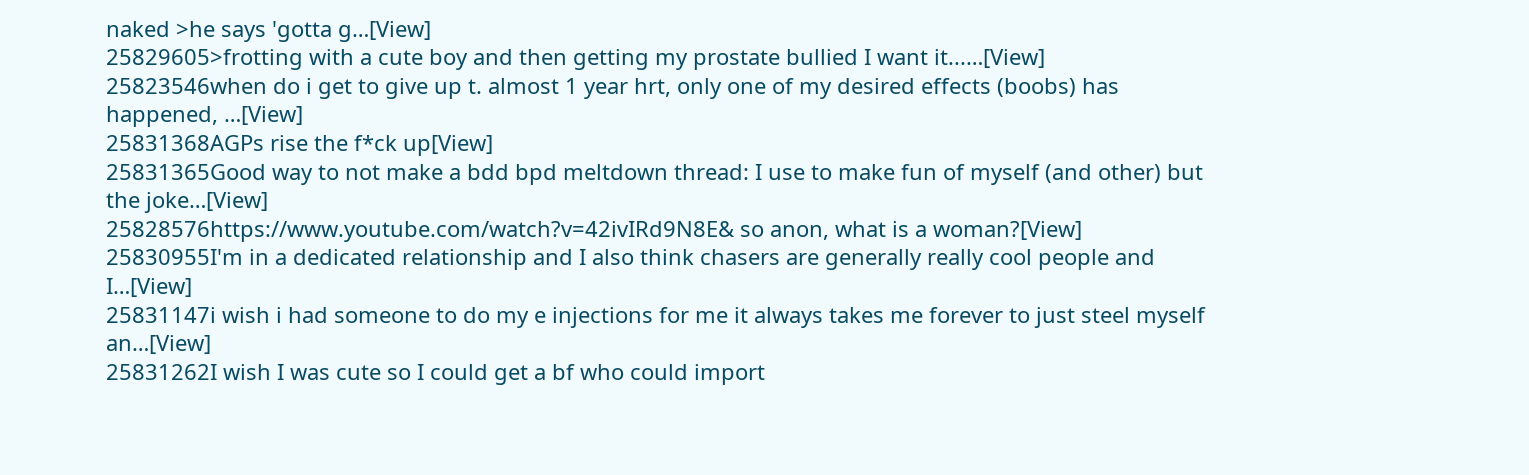naked >he says 'gotta g…[View]
25829605>frotting with a cute boy and then getting my prostate bullied I want it...…[View]
25823546when do i get to give up t. almost 1 year hrt, only one of my desired effects (boobs) has happened, …[View]
25831368AGPs rise the f*ck up[View]
25831365Good way to not make a bdd bpd meltdown thread: I use to make fun of myself (and other) but the joke…[View]
25828576https://www.youtube.com/watch?v=42ivIRd9N8E& so anon, what is a woman?[View]
25830955I'm in a dedicated relationship and I also think chasers are generally really cool people and I…[View]
25831147i wish i had someone to do my e injections for me it always takes me forever to just steel myself an…[View]
25831262I wish I was cute so I could get a bf who could import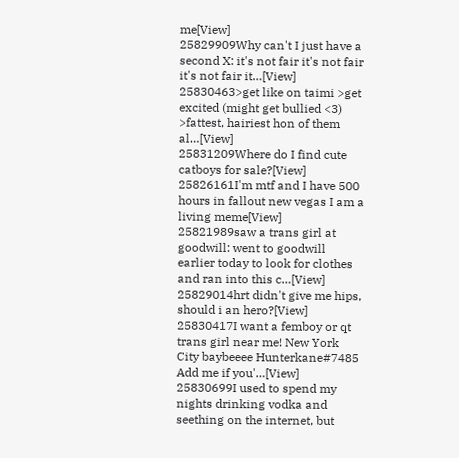me[View]
25829909Why can't I just have a second X: it's not fair it's not fair it's not fair it…[View]
25830463>get like on taimi >get excited (might get bullied <3) >fattest, hairiest hon of them al…[View]
25831209Where do I find cute catboys for sale?[View]
25826161I'm mtf and I have 500 hours in fallout new vegas I am a living meme[View]
25821989saw a trans girl at goodwill: went to goodwill earlier today to look for clothes and ran into this c…[View]
25829014hrt didn't give me hips, should i an hero?[View]
25830417I want a femboy or qt trans girl near me! New York City baybeeee Hunterkane#7485 Add me if you'…[View]
25830699I used to spend my nights drinking vodka and seething on the internet, but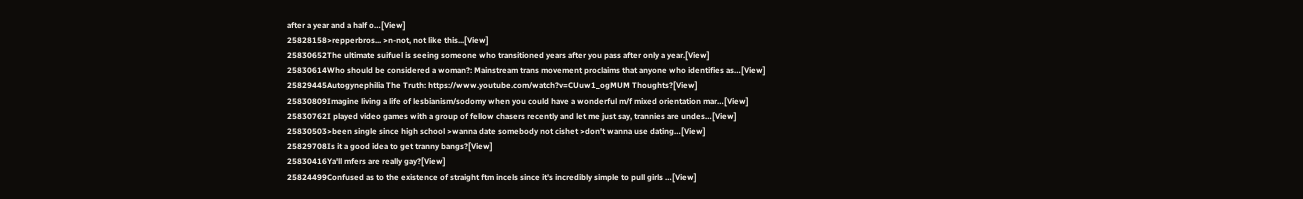after a year and a half o…[View]
25828158>repperbros... >n-not, not like this...[View]
25830652The ultimate suifuel is seeing someone who transitioned years after you pass after only a year.[View]
25830614Who should be considered a woman?: Mainstream trans movement proclaims that anyone who identifies as…[View]
25829445Autogynephilia The Truth: https://www.youtube.com/watch?v=CUuw1_ogMUM Thoughts?[View]
25830809Imagine living a life of lesbianism/sodomy when you could have a wonderful m/f mixed orientation mar…[View]
25830762I played video games with a group of fellow chasers recently and let me just say, trannies are undes…[View]
25830503>been single since high school >wanna date somebody not cishet >don't wanna use dating…[View]
25829708Is it a good idea to get tranny bangs?[View]
25830416Ya'll mfers are really gay?[View]
25824499Confused as to the existence of straight ftm incels since it's incredibly simple to pull girls …[View]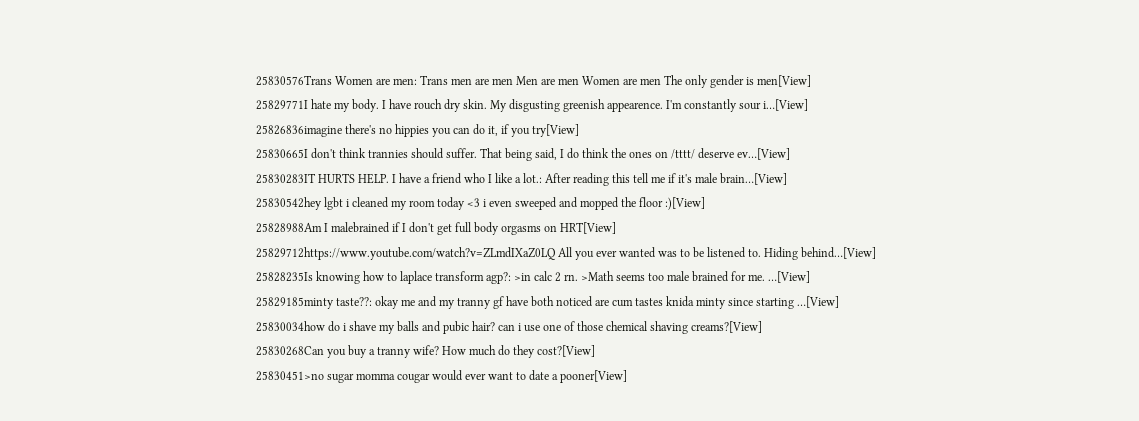25830576Trans Women are men: Trans men are men Men are men Women are men The only gender is men[View]
25829771I hate my body. I have rouch dry skin. My disgusting greenish appearence. I'm constantly sour i…[View]
25826836imagine there's no hippies you can do it, if you try[View]
25830665I don't think trannies should suffer. That being said, I do think the ones on /tttt/ deserve ev…[View]
25830283IT HURTS HELP. I have a friend who I like a lot.: After reading this tell me if it's male brain…[View]
25830542hey lgbt i cleaned my room today <3 i even sweeped and mopped the floor :)[View]
25828988Am I malebrained if I don't get full body orgasms on HRT[View]
25829712https://www.youtube.com/watch?v=ZLmdIXaZ0LQ All you ever wanted was to be listened to. Hiding behind…[View]
25828235Is knowing how to laplace transform agp?: >in calc 2 rn. >Math seems too male brained for me. …[View]
25829185minty taste??: okay me and my tranny gf have both noticed are cum tastes knida minty since starting …[View]
25830034how do i shave my balls and pubic hair? can i use one of those chemical shaving creams?[View]
25830268Can you buy a tranny wife? How much do they cost?[View]
25830451>no sugar momma cougar would ever want to date a pooner[View]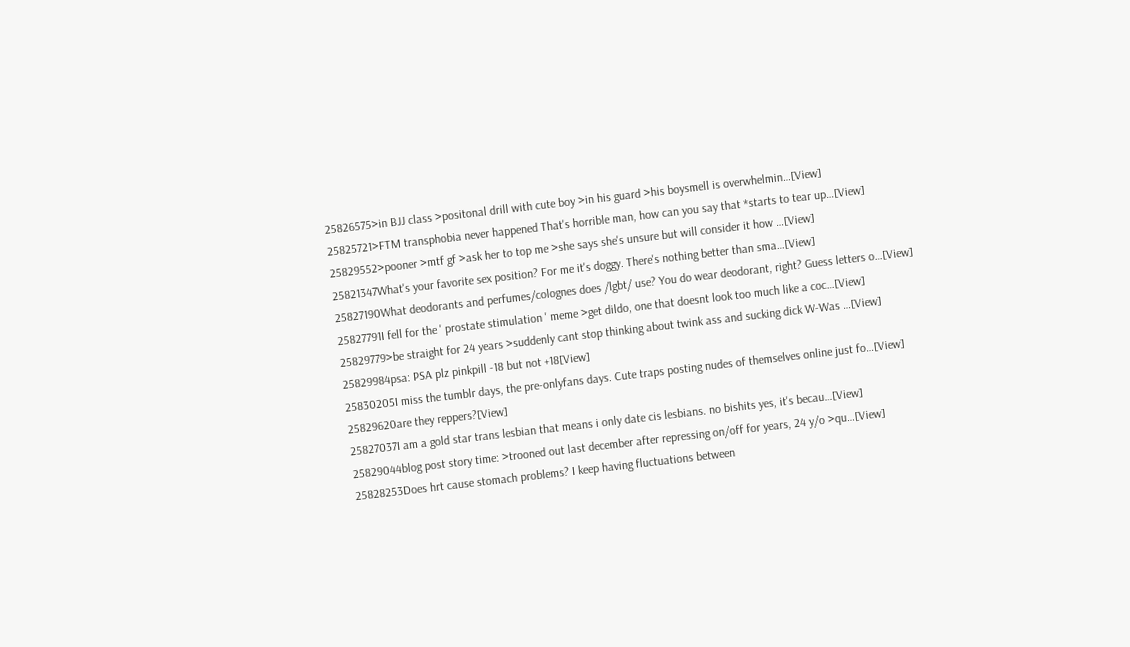25826575>in BJJ class >positonal drill with cute boy >in his guard >his boysmell is overwhelmin…[View]
25825721>FTM transphobia never happened That's horrible man, how can you say that *starts to tear up…[View]
25829552>pooner >mtf gf >ask her to top me >she says she's unsure but will consider it how …[View]
25821347What's your favorite sex position? For me it's doggy. There's nothing better than sma…[View]
25827190What deodorants and perfumes/colognes does /lgbt/ use? You do wear deodorant, right? Guess letters o…[View]
25827791I fell for the ' prostate stimulation ' meme >get dildo, one that doesnt look too much like a coc…[View]
25829779>be straight for 24 years >suddenly cant stop thinking about twink ass and sucking dick W-Was …[View]
25829984psa: PSA plz pinkpill -18 but not +18[View]
25830205I miss the tumblr days, the pre-onlyfans days. Cute traps posting nudes of themselves online just fo…[View]
25829620are they reppers?[View]
25827037I am a gold star trans lesbian that means i only date cis lesbians. no bishits yes, it's becau…[View]
25829044blog post story time: >trooned out last december after repressing on/off for years, 24 y/o >qu…[View]
25828253Does hrt cause stomach problems? I keep having fluctuations between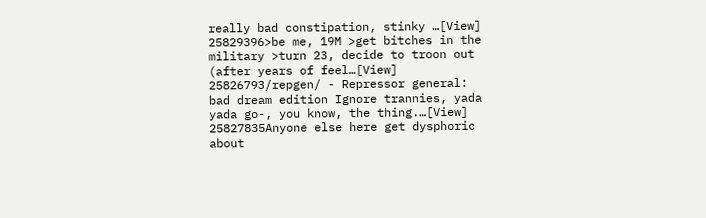really bad constipation, stinky …[View]
25829396>be me, 19M >get bitches in the military >turn 23, decide to troon out (after years of feel…[View]
25826793/repgen/ - Repressor general: bad dream edition Ignore trannies, yada yada go-, you know, the thing.…[View]
25827835Anyone else here get dysphoric about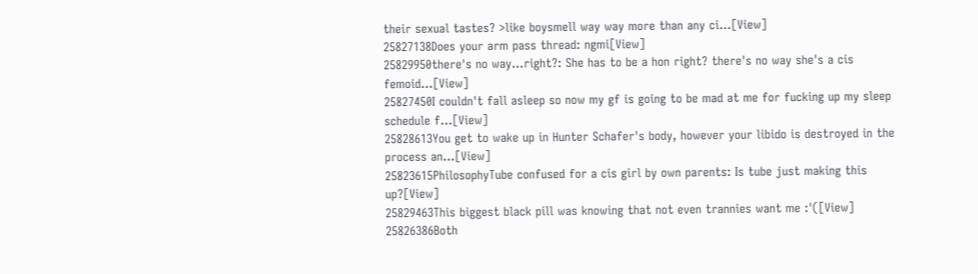their sexual tastes? >like boysmell way way more than any ci…[View]
25827138Does your arm pass thread: ngmi[View]
25829950there's no way...right?: She has to be a hon right? there's no way she's a cis femoid…[View]
25827450I couldn't fall asleep so now my gf is going to be mad at me for fucking up my sleep schedule f…[View]
25828613You get to wake up in Hunter Schafer's body, however your libido is destroyed in the process an…[View]
25823615PhilosophyTube confused for a cis girl by own parents: Is tube just making this up?[View]
25829463This biggest black pill was knowing that not even trannies want me :'([View]
25826386Both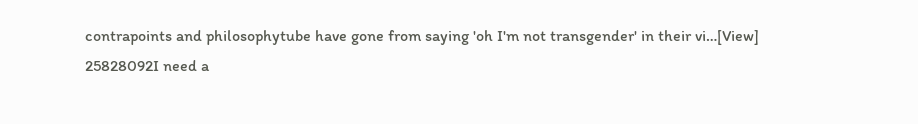contrapoints and philosophytube have gone from saying 'oh I'm not transgender' in their vi…[View]
25828092I need a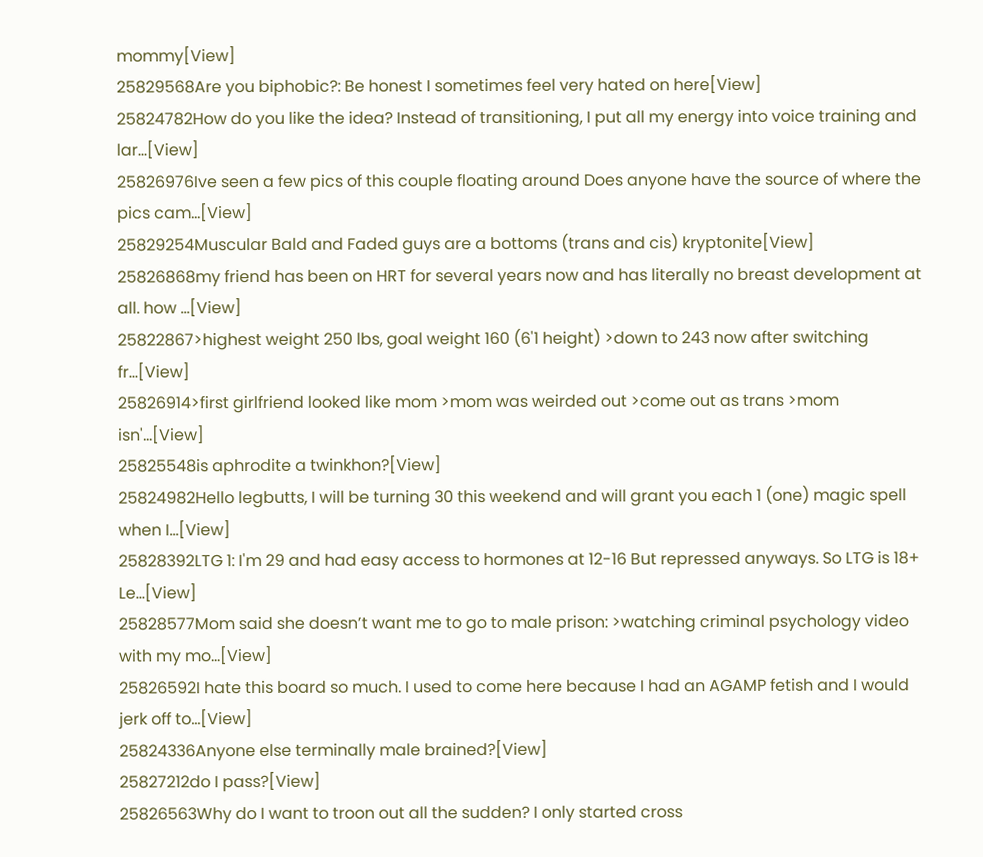mommy[View]
25829568Are you biphobic?: Be honest I sometimes feel very hated on here[View]
25824782How do you like the idea? Instead of transitioning, I put all my energy into voice training and lar…[View]
25826976Ive seen a few pics of this couple floating around Does anyone have the source of where the pics cam…[View]
25829254Muscular Bald and Faded guys are a bottoms (trans and cis) kryptonite[View]
25826868my friend has been on HRT for several years now and has literally no breast development at all. how …[View]
25822867>highest weight 250 lbs, goal weight 160 (6'1 height) >down to 243 now after switching fr…[View]
25826914>first girlfriend looked like mom >mom was weirded out >come out as trans >mom isn'…[View]
25825548is aphrodite a twinkhon?[View]
25824982Hello legbutts, I will be turning 30 this weekend and will grant you each 1 (one) magic spell when I…[View]
25828392LTG 1: I'm 29 and had easy access to hormones at 12-16 But repressed anyways. So LTG is 18+ Le…[View]
25828577Mom said she doesn’t want me to go to male prison: >watching criminal psychology video with my mo…[View]
25826592I hate this board so much. I used to come here because I had an AGAMP fetish and I would jerk off to…[View]
25824336Anyone else terminally male brained?[View]
25827212do I pass?[View]
25826563Why do I want to troon out all the sudden? I only started cross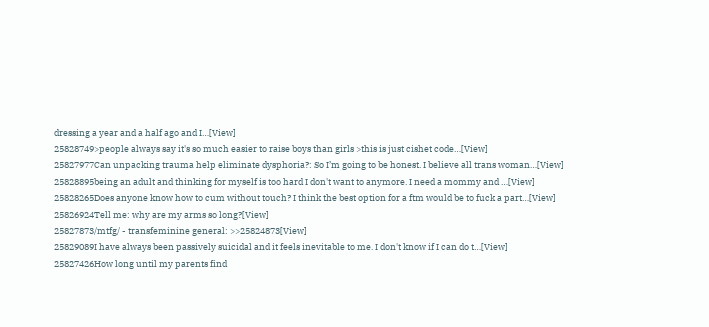dressing a year and a half ago and I…[View]
25828749>people always say it's so much easier to raise boys than girls >this is just cishet code…[View]
25827977Can unpacking trauma help eliminate dysphoria?: So I’m going to be honest. I believe all trans woman…[View]
25828895being an adult and thinking for myself is too hard I don't want to anymore. I need a mommy and …[View]
25828265Does anyone know how to cum without touch? I think the best option for a ftm would be to fuck a part…[View]
25826924Tell me: why are my arms so long?[View]
25827873/mtfg/ - transfeminine general: >>25824873[View]
25829089I have always been passively suicidal and it feels inevitable to me. I don't know if I can do t…[View]
25827426How long until my parents find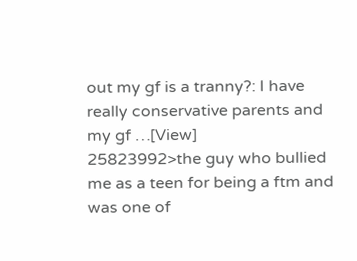out my gf is a tranny?: I have really conservative parents and my gf …[View]
25823992>the guy who bullied me as a teen for being a ftm and was one of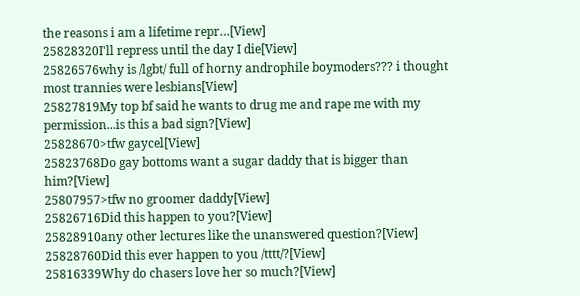the reasons i am a lifetime repr…[View]
25828320I'll repress until the day I die[View]
25826576why is /lgbt/ full of horny androphile boymoders??? i thought most trannies were lesbians[View]
25827819My top bf said he wants to drug me and rape me with my permission...is this a bad sign?[View]
25828670>tfw gaycel[View]
25823768Do gay bottoms want a sugar daddy that is bigger than him?[View]
25807957>tfw no groomer daddy[View]
25826716Did this happen to you?[View]
25828910any other lectures like the unanswered question?[View]
25828760Did this ever happen to you /tttt/?[View]
25816339Why do chasers love her so much?[View]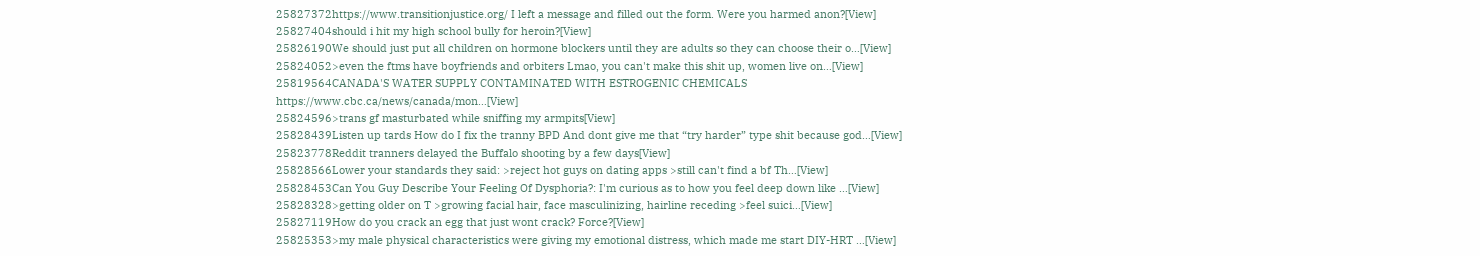25827372https://www.transitionjustice.org/ I left a message and filled out the form. Were you harmed anon?[View]
25827404should i hit my high school bully for heroin?[View]
25826190We should just put all children on hormone blockers until they are adults so they can choose their o…[View]
25824052>even the ftms have boyfriends and orbiters Lmao, you can't make this shit up, women live on…[View]
25819564CANADA'S WATER SUPPLY CONTAMINATED WITH ESTROGENIC CHEMICALS https://www.cbc.ca/news/canada/mon…[View]
25824596>trans gf masturbated while sniffing my armpits[View]
25828439Listen up tards How do I fix the tranny BPD And dont give me that “try harder” type shit because god…[View]
25823778Reddit tranners delayed the Buffalo shooting by a few days[View]
25828566Lower your standards they said: >reject hot guys on dating apps >still can't find a bf Th…[View]
25828453Can You Guy Describe Your Feeling Of Dysphoria?: I'm curious as to how you feel deep down like …[View]
25828328>getting older on T >growing facial hair, face masculinizing, hairline receding >feel suici…[View]
25827119How do you crack an egg that just wont crack? Force?[View]
25825353>my male physical characteristics were giving my emotional distress, which made me start DIY-HRT …[View]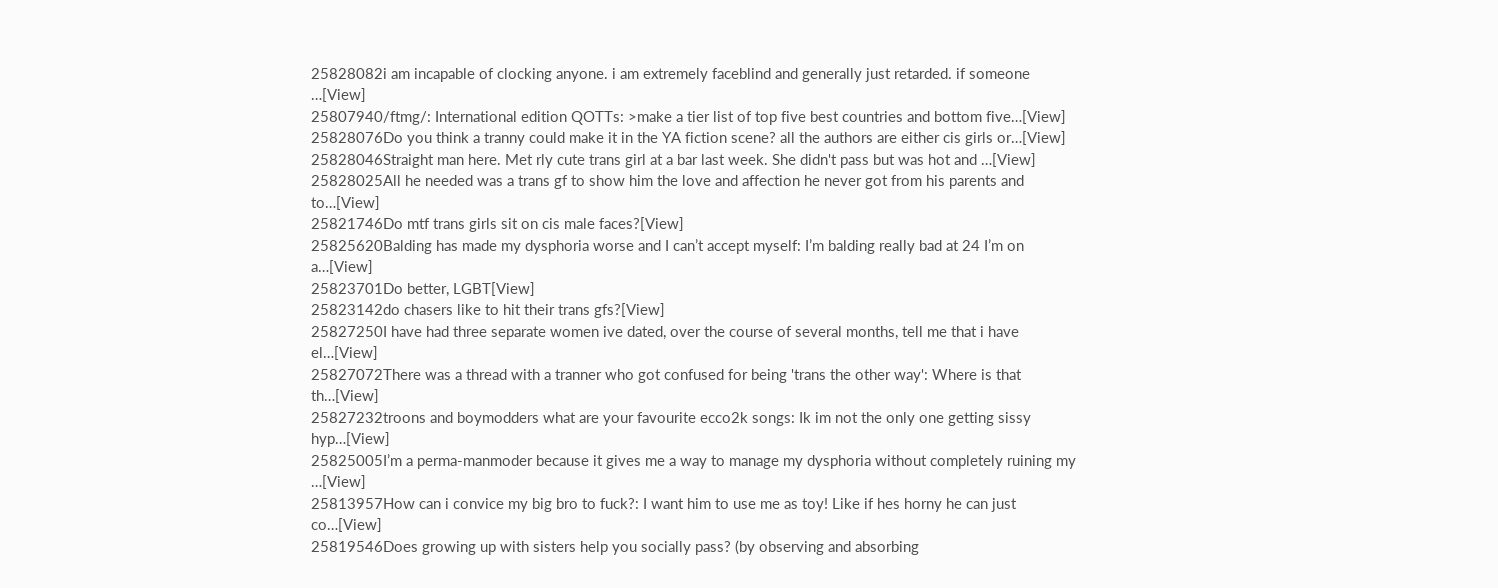25828082i am incapable of clocking anyone. i am extremely faceblind and generally just retarded. if someone …[View]
25807940/ftmg/: International edition QOTTs: >make a tier list of top five best countries and bottom five…[View]
25828076Do you think a tranny could make it in the YA fiction scene? all the authors are either cis girls or…[View]
25828046Straight man here. Met rly cute trans girl at a bar last week. She didn't pass but was hot and …[View]
25828025All he needed was a trans gf to show him the love and affection he never got from his parents and to…[View]
25821746Do mtf trans girls sit on cis male faces?[View]
25825620Balding has made my dysphoria worse and I can’t accept myself: I’m balding really bad at 24 I’m on a…[View]
25823701Do better, LGBT[View]
25823142do chasers like to hit their trans gfs?[View]
25827250I have had three separate women ive dated, over the course of several months, tell me that i have el…[View]
25827072There was a thread with a tranner who got confused for being 'trans the other way': Where is that th…[View]
25827232troons and boymodders what are your favourite ecco2k songs: Ik im not the only one getting sissy hyp…[View]
25825005I’m a perma-manmoder because it gives me a way to manage my dysphoria without completely ruining my …[View]
25813957How can i convice my big bro to fuck?: I want him to use me as toy! Like if hes horny he can just co…[View]
25819546Does growing up with sisters help you socially pass? (by observing and absorbing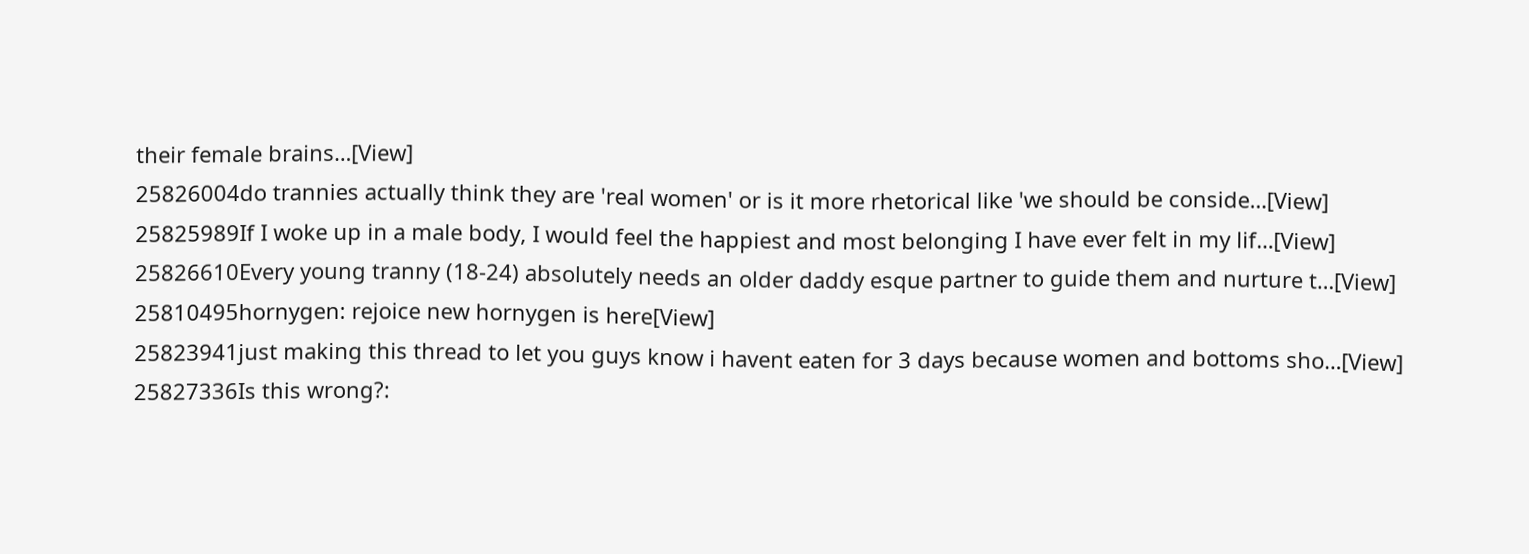their female brains…[View]
25826004do trannies actually think they are 'real women' or is it more rhetorical like 'we should be conside…[View]
25825989If I woke up in a male body, I would feel the happiest and most belonging I have ever felt in my lif…[View]
25826610Every young tranny (18-24) absolutely needs an older daddy esque partner to guide them and nurture t…[View]
25810495hornygen: rejoice new hornygen is here[View]
25823941just making this thread to let you guys know i havent eaten for 3 days because women and bottoms sho…[View]
25827336Is this wrong?: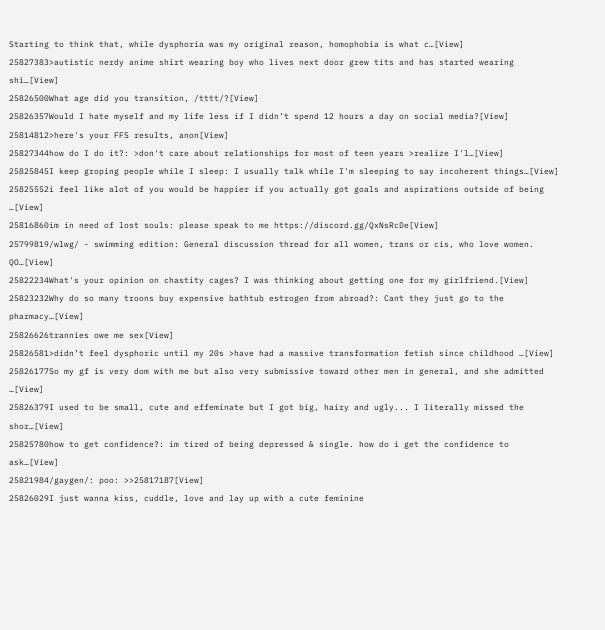Starting to think that, while dysphoria was my original reason, homophobia is what c…[View]
25827383>autistic nerdy anime shirt wearing boy who lives next door grew tits and has started wearing shi…[View]
25826500What age did you transition, /tttt/?[View]
25826357Would I hate myself and my life less if I didn’t spend 12 hours a day on social media?[View]
25814812>here's your FFS results, anon[View]
25827344how do I do it?: >don't care about relationships for most of teen years >realize I'l…[View]
25825845I keep groping people while I sleep: I usually talk while I'm sleeping to say incoherent things…[View]
25825552i feel like alot of you would be happier if you actually got goals and aspirations outside of being …[View]
25816860im in need of lost souls: please speak to me https://discord.gg/QxNsRcDe[View]
25799819/wlwg/ - swimming edition: General discussion thread for all women, trans or cis, who love women. QO…[View]
25822234What's your opinion on chastity cages? I was thinking about getting one for my girlfriend.[View]
25823232Why do so many troons buy expensive bathtub estrogen from abroad?: Cant they just go to the pharmacy…[View]
25826626trannies owe me sex[View]
25826581>didn’t feel dysphoric until my 20s >have had a massive transformation fetish since childhood …[View]
25826177So my gf is very dom with me but also very submissive toward other men in general, and she admitted …[View]
25826379I used to be small, cute and effeminate but I got big, hairy and ugly... I literally missed the shor…[View]
25825780how to get confidence?: im tired of being depressed & single. how do i get the confidence to ask…[View]
25821984/gaygen/: poo: >>25817187[View]
25826029I just wanna kiss, cuddle, love and lay up with a cute feminine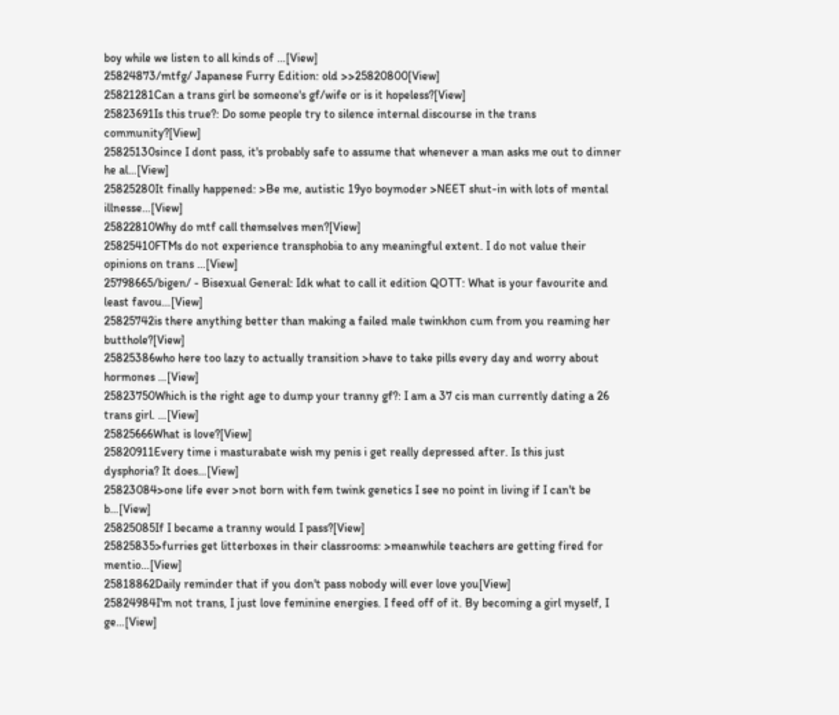boy while we listen to all kinds of …[View]
25824873/mtfg/ Japanese Furry Edition: old >>25820800[View]
25821281Can a trans girl be someone's gf/wife or is it hopeless?[View]
25823691Is this true?: Do some people try to silence internal discourse in the trans community?[View]
25825130since I dont pass, it's probably safe to assume that whenever a man asks me out to dinner he al…[View]
25825280It finally happened: >Be me, autistic 19yo boymoder >NEET shut-in with lots of mental illnesse…[View]
25822810Why do mtf call themselves men?[View]
25825410FTMs do not experience transphobia to any meaningful extent. I do not value their opinions on trans …[View]
25798665/bigen/ - Bisexual General: Idk what to call it edition QOTT: What is your favourite and least favou…[View]
25825742is there anything better than making a failed male twinkhon cum from you reaming her butthole?[View]
25825386who here too lazy to actually transition >have to take pills every day and worry about hormones …[View]
25823750Which is the right age to dump your tranny gf?: I am a 37 cis man currently dating a 26 trans girl. …[View]
25825666What is love?[View]
25820911Every time i masturabate wish my penis i get really depressed after. Is this just dysphoria? It does…[View]
25823084>one life ever >not born with fem twink genetics I see no point in living if I can't be b…[View]
25825085If I became a tranny would I pass?[View]
25825835>furries get litterboxes in their classrooms: >meanwhile teachers are getting fired for mentio…[View]
25818862Daily reminder that if you don't pass nobody will ever love you[View]
25824984I'm not trans, I just love feminine energies. I feed off of it. By becoming a girl myself, I ge…[View]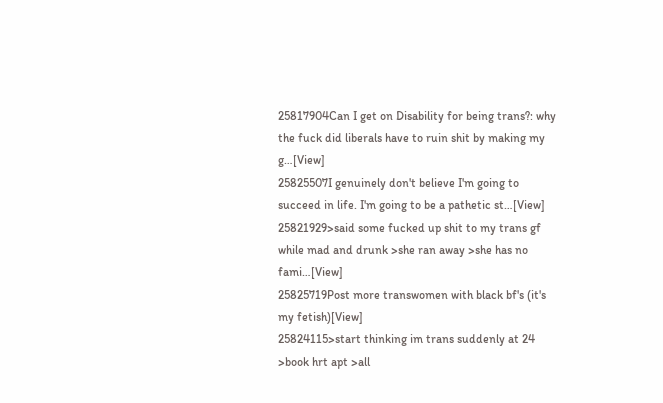25817904Can I get on Disability for being trans?: why the fuck did liberals have to ruin shit by making my g…[View]
25825507I genuinely don't believe I'm going to succeed in life. I'm going to be a pathetic st…[View]
25821929>said some fucked up shit to my trans gf while mad and drunk >she ran away >she has no fami…[View]
25825719Post more transwomen with black bf's (it's my fetish)[View]
25824115>start thinking im trans suddenly at 24 >book hrt apt >all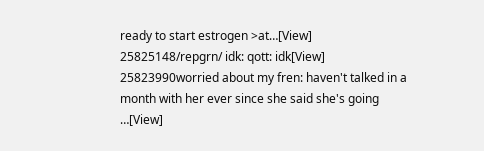ready to start estrogen >at…[View]
25825148/repgrn/ idk: qott: idk[View]
25823990worried about my fren: haven't talked in a month with her ever since she said she's going …[View]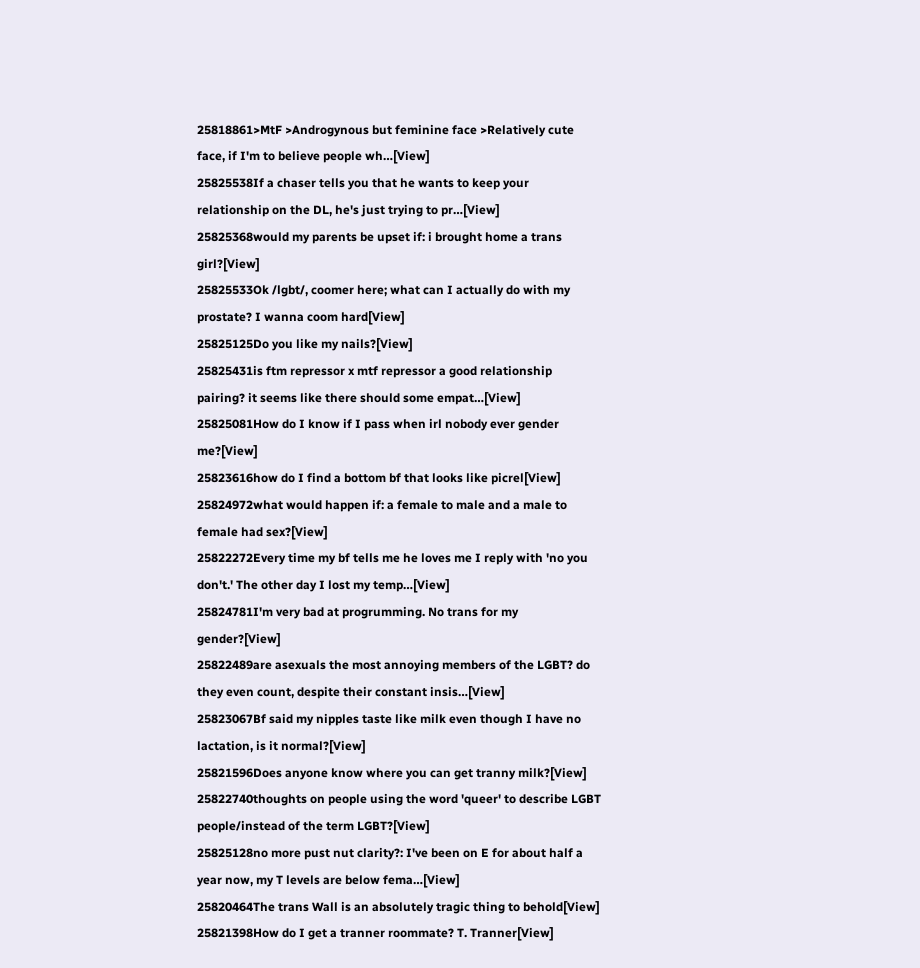25818861>MtF >Androgynous but feminine face >Relatively cute face, if I'm to believe people wh…[View]
25825538If a chaser tells you that he wants to keep your relationship on the DL, he's just trying to pr…[View]
25825368would my parents be upset if: i brought home a trans girl?[View]
25825533Ok /lgbt/, coomer here; what can I actually do with my prostate? I wanna coom hard[View]
25825125Do you like my nails?[View]
25825431is ftm repressor x mtf repressor a good relationship pairing? it seems like there should some empat…[View]
25825081How do I know if I pass when irl nobody ever gender me?[View]
25823616how do I find a bottom bf that looks like picrel[View]
25824972what would happen if: a female to male and a male to female had sex?[View]
25822272Every time my bf tells me he loves me I reply with 'no you don't.' The other day I lost my temp…[View]
25824781I'm very bad at progrumming. No trans for my gender?[View]
25822489are asexuals the most annoying members of the LGBT? do they even count, despite their constant insis…[View]
25823067Bf said my nipples taste like milk even though I have no lactation, is it normal?[View]
25821596Does anyone know where you can get tranny milk?[View]
25822740thoughts on people using the word 'queer' to describe LGBT people/instead of the term LGBT?[View]
25825128no more pust nut clarity?: I've been on E for about half a year now, my T levels are below fema…[View]
25820464The trans Wall is an absolutely tragic thing to behold[View]
25821398How do I get a tranner roommate? T. Tranner[View]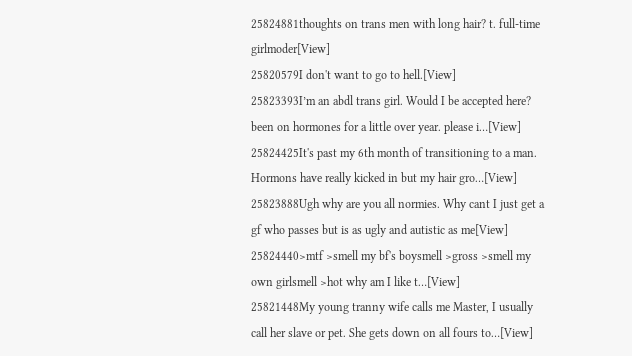25824881thoughts on trans men with long hair? t. full-time girlmoder[View]
25820579I don't want to go to hell.[View]
25823393I’m an abdl trans girl. Would I be accepted here? been on hormones for a little over year. please i…[View]
25824425It's past my 6th month of transitioning to a man. Hormons have really kicked in but my hair gro…[View]
25823888Ugh why are you all normies. Why cant I just get a gf who passes but is as ugly and autistic as me[View]
25824440>mtf >smell my bf's boysmell >gross >smell my own girlsmell >hot why am I like t…[View]
25821448My young tranny wife calls me Master, I usually call her slave or pet. She gets down on all fours to…[View]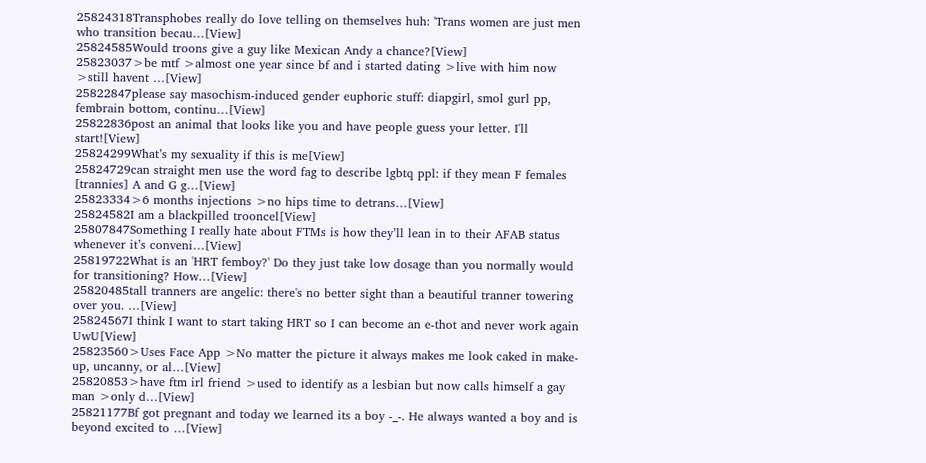25824318Transphobes really do love telling on themselves huh: 'Trans women are just men who transition becau…[View]
25824585Would troons give a guy like Mexican Andy a chance?[View]
25823037>be mtf >almost one year since bf and i started dating >live with him now >still havent …[View]
25822847please say masochism-induced gender euphoric stuff: diapgirl, smol gurl pp, fembrain bottom, continu…[View]
25822836post an animal that looks like you and have people guess your letter. I'll start![View]
25824299What’s my sexuality if this is me[View]
25824729can straight men use the word fag to describe lgbtq ppl: if they mean F females [trannies] A and G g…[View]
25823334>6 months injections >no hips time to detrans…[View]
25824582I am a blackpilled trooncel[View]
25807847Something I really hate about FTMs is how they’ll lean in to their AFAB status whenever it’s conveni…[View]
25819722What is an 'HRT femboy?' Do they just take low dosage than you normally would for transitioning? How…[View]
25820485tall tranners are angelic: there's no better sight than a beautiful tranner towering over you. …[View]
25824567I think I want to start taking HRT so I can become an e-thot and never work again UwU[View]
25823560>Uses Face App >No matter the picture it always makes me look caked in make-up, uncanny, or al…[View]
25820853>have ftm irl friend >used to identify as a lesbian but now calls himself a gay man >only d…[View]
25821177Bf got pregnant and today we learned its a boy -_-. He always wanted a boy and is beyond excited to …[View]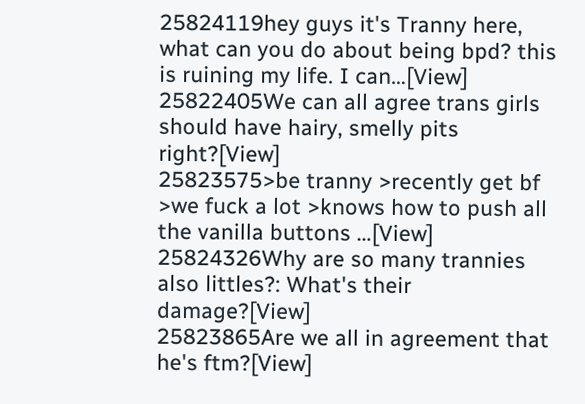25824119hey guys it's Tranny here, what can you do about being bpd? this is ruining my life. I can…[View]
25822405We can all agree trans girls should have hairy, smelly pits right?[View]
25823575>be tranny >recently get bf >we fuck a lot >knows how to push all the vanilla buttons …[View]
25824326Why are so many trannies also littles?: What's their damage?[View]
25823865Are we all in agreement that he's ftm?[View]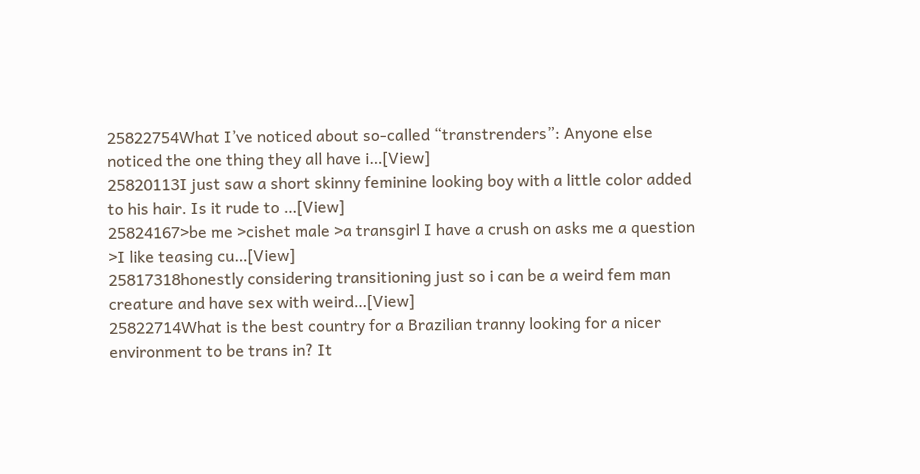25822754What I’ve noticed about so-called “transtrenders”: Anyone else noticed the one thing they all have i…[View]
25820113I just saw a short skinny feminine looking boy with a little color added to his hair. Is it rude to …[View]
25824167>be me >cishet male >a transgirl I have a crush on asks me a question >I like teasing cu…[View]
25817318honestly considering transitioning just so i can be a weird fem man creature and have sex with weird…[View]
25822714What is the best country for a Brazilian tranny looking for a nicer environment to be trans in? It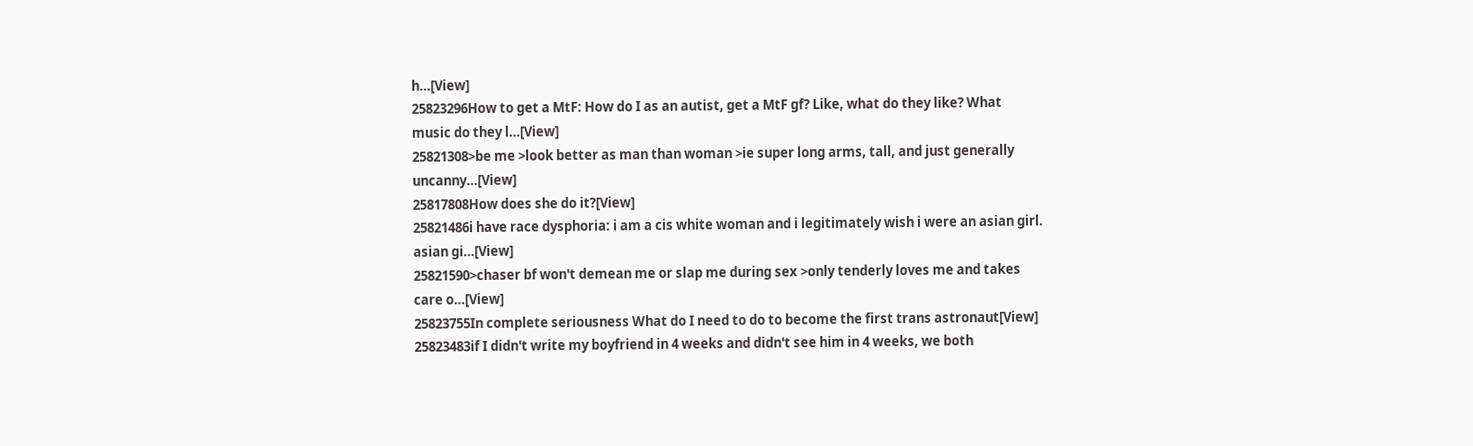h…[View]
25823296How to get a MtF: How do I as an autist, get a MtF gf? Like, what do they like? What music do they l…[View]
25821308>be me >look better as man than woman >ie super long arms, tall, and just generally uncanny…[View]
25817808How does she do it?[View]
25821486i have race dysphoria: i am a cis white woman and i legitimately wish i were an asian girl. asian gi…[View]
25821590>chaser bf won't demean me or slap me during sex >only tenderly loves me and takes care o…[View]
25823755In complete seriousness What do I need to do to become the first trans astronaut[View]
25823483if I didn't write my boyfriend in 4 weeks and didn't see him in 4 weeks, we both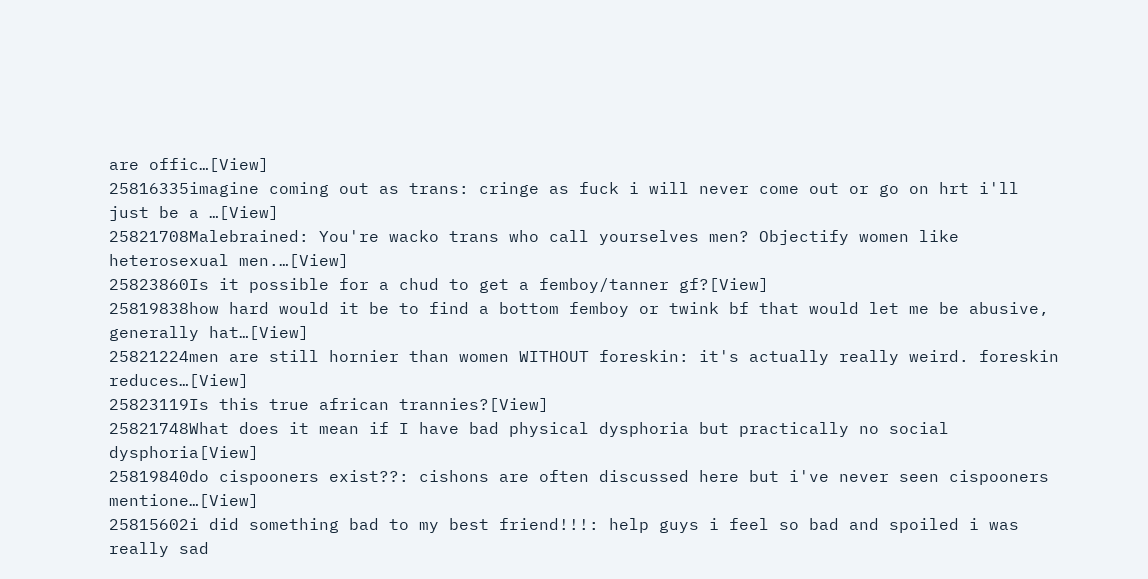are offic…[View]
25816335imagine coming out as trans: cringe as fuck i will never come out or go on hrt i'll just be a …[View]
25821708Malebrained: You're wacko trans who call yourselves men? Objectify women like heterosexual men.…[View]
25823860Is it possible for a chud to get a femboy/tanner gf?[View]
25819838how hard would it be to find a bottom femboy or twink bf that would let me be abusive, generally hat…[View]
25821224men are still hornier than women WITHOUT foreskin: it's actually really weird. foreskin reduces…[View]
25823119Is this true african trannies?[View]
25821748What does it mean if I have bad physical dysphoria but practically no social dysphoria[View]
25819840do cispooners exist??: cishons are often discussed here but i've never seen cispooners mentione…[View]
25815602i did something bad to my best friend!!!: help guys i feel so bad and spoiled i was really sad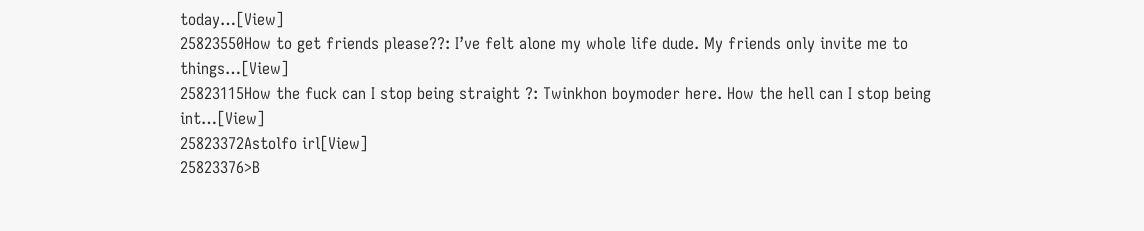today…[View]
25823550How to get friends please??: I’ve felt alone my whole life dude. My friends only invite me to things…[View]
25823115How the fuck can I stop being straight ?: Twinkhon boymoder here. How the hell can I stop being int…[View]
25823372Astolfo irl[View]
25823376>B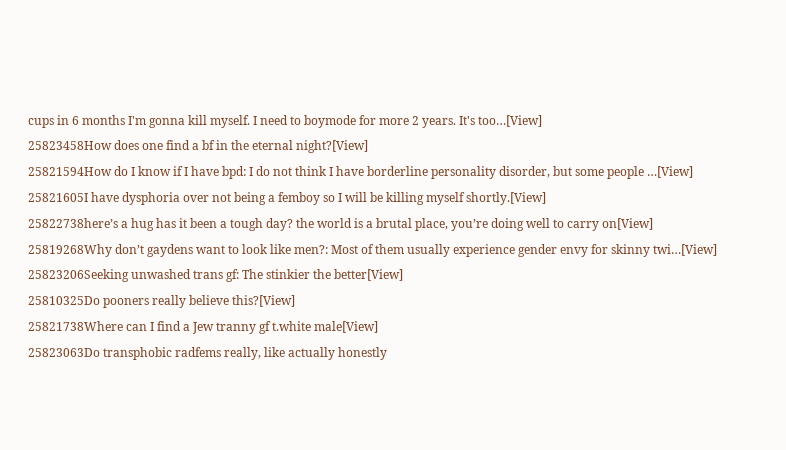cups in 6 months I'm gonna kill myself. I need to boymode for more 2 years. It's too…[View]
25823458How does one find a bf in the eternal night?[View]
25821594How do I know if I have bpd: I do not think I have borderline personality disorder, but some people …[View]
25821605I have dysphoria over not being a femboy so I will be killing myself shortly.[View]
25822738here’s a hug has it been a tough day? the world is a brutal place, you’re doing well to carry on[View]
25819268Why don’t gaydens want to look like men?: Most of them usually experience gender envy for skinny twi…[View]
25823206Seeking unwashed trans gf: The stinkier the better[View]
25810325Do pooners really believe this?[View]
25821738Where can I find a Jew tranny gf t.white male[View]
25823063Do transphobic radfems really, like actually honestly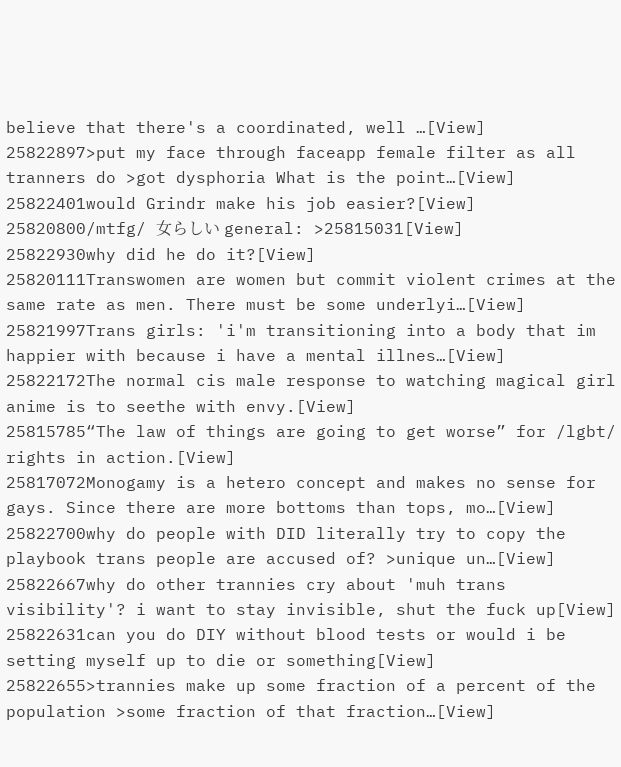believe that there's a coordinated, well …[View]
25822897>put my face through faceapp female filter as all tranners do >got dysphoria What is the point…[View]
25822401would Grindr make his job easier?[View]
25820800/mtfg/ 女らしい general: >25815031[View]
25822930why did he do it?[View]
25820111Transwomen are women but commit violent crimes at the same rate as men. There must be some underlyi…[View]
25821997Trans girls: 'i'm transitioning into a body that im happier with because i have a mental illnes…[View]
25822172The normal cis male response to watching magical girl anime is to seethe with envy.[View]
25815785“The law of things are going to get worse” for /lgbt/ rights in action.[View]
25817072Monogamy is a hetero concept and makes no sense for gays. Since there are more bottoms than tops, mo…[View]
25822700why do people with DID literally try to copy the playbook trans people are accused of? >unique un…[View]
25822667why do other trannies cry about 'muh trans visibility'? i want to stay invisible, shut the fuck up[View]
25822631can you do DIY without blood tests or would i be setting myself up to die or something[View]
25822655>trannies make up some fraction of a percent of the population >some fraction of that fraction…[View]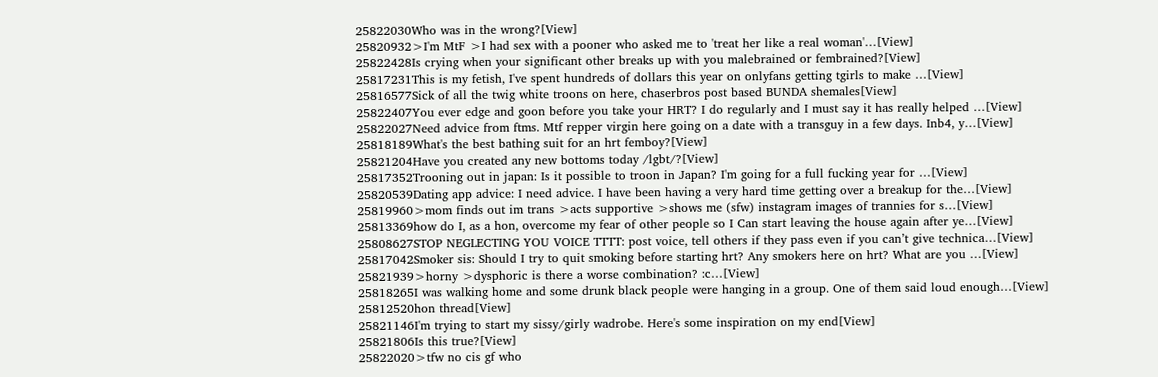25822030Who was in the wrong?[View]
25820932>I'm MtF >I had sex with a pooner who asked me to 'treat her like a real woman'…[View]
25822428Is crying when your significant other breaks up with you malebrained or fembrained?[View]
25817231This is my fetish, I've spent hundreds of dollars this year on onlyfans getting tgirls to make …[View]
25816577Sick of all the twig white troons on here, chaserbros post based BUNDA shemales[View]
25822407You ever edge and goon before you take your HRT? I do regularly and I must say it has really helped …[View]
25822027Need advice from ftms. Mtf repper virgin here going on a date with a transguy in a few days. Inb4, y…[View]
25818189What's the best bathing suit for an hrt femboy?[View]
25821204Have you created any new bottoms today /lgbt/?[View]
25817352Trooning out in japan: Is it possible to troon in Japan? I'm going for a full fucking year for …[View]
25820539Dating app advice: I need advice. I have been having a very hard time getting over a breakup for the…[View]
25819960>mom finds out im trans >acts supportive >shows me (sfw) instagram images of trannies for s…[View]
25813369how do I, as a hon, overcome my fear of other people so I Can start leaving the house again after ye…[View]
25808627STOP NEGLECTING YOU VOICE TTTT: post voice, tell others if they pass even if you can’t give technica…[View]
25817042Smoker sis: Should I try to quit smoking before starting hrt? Any smokers here on hrt? What are you …[View]
25821939>horny >dysphoric is there a worse combination? :c…[View]
25818265I was walking home and some drunk black people were hanging in a group. One of them said loud enough…[View]
25812520hon thread[View]
25821146I'm trying to start my sissy/girly wadrobe. Here's some inspiration on my end[View]
25821806Is this true?[View]
25822020>tfw no cis gf who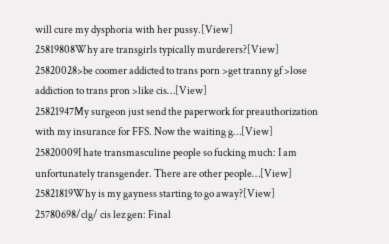will cure my dysphoria with her pussy.[View]
25819808Why are transgirls typically murderers?[View]
25820028>be coomer addicted to trans porn >get tranny gf >lose addiction to trans pron >like cis…[View]
25821947My surgeon just send the paperwork for preauthorization with my insurance for FFS. Now the waiting g…[View]
25820009I hate transmasculine people so fucking much: I am unfortunately transgender. There are other people…[View]
25821819Why is my gayness starting to go away?[View]
25780698/clg/ cis lez gen: Final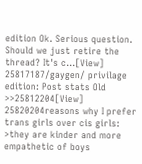edition Ok. Serious question. Should we just retire the thread? It's c…[View]
25817187/gaygen/ privilage edition: Post stats Old >>25812204[View]
25820204reasons why I prefer trans girls over cis girls: >they are kinder and more empathetic of boys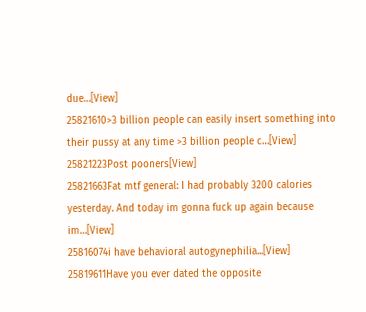due…[View]
25821610>3 billion people can easily insert something into their pussy at any time >3 billion people c…[View]
25821223Post pooners[View]
25821663Fat mtf general: I had probably 3200 calories yesterday. And today im gonna fuck up again because im…[View]
25816074i have behavioral autogynephilia...[View]
25819611Have you ever dated the opposite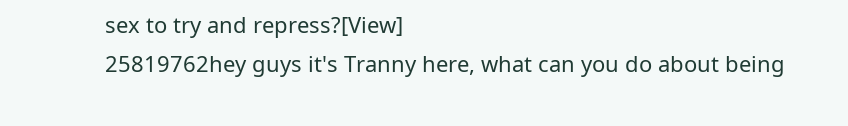sex to try and repress?[View]
25819762hey guys it's Tranny here, what can you do about being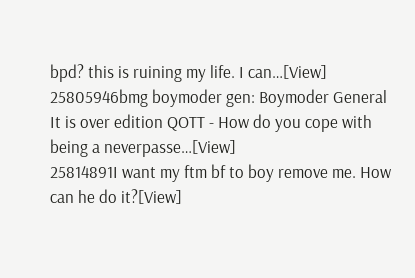bpd? this is ruining my life. I can…[View]
25805946bmg boymoder gen: Boymoder General It is over edition QOTT - How do you cope with being a neverpasse…[View]
25814891I want my ftm bf to boy remove me. How can he do it?[View]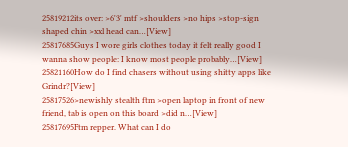25819212its over: >6'3' mtf >shoulders >no hips >stop-sign shaped chin >xxl head can…[View]
25817685Guys I wore girls clothes today it felt really good I wanna show people: I know most people probably…[View]
25821160How do I find chasers without using shitty apps like Grindr?[View]
25817526>newishly stealth ftm >open laptop in front of new friend, tab is open on this board >did n…[View]
25817695Ftm repper. What can I do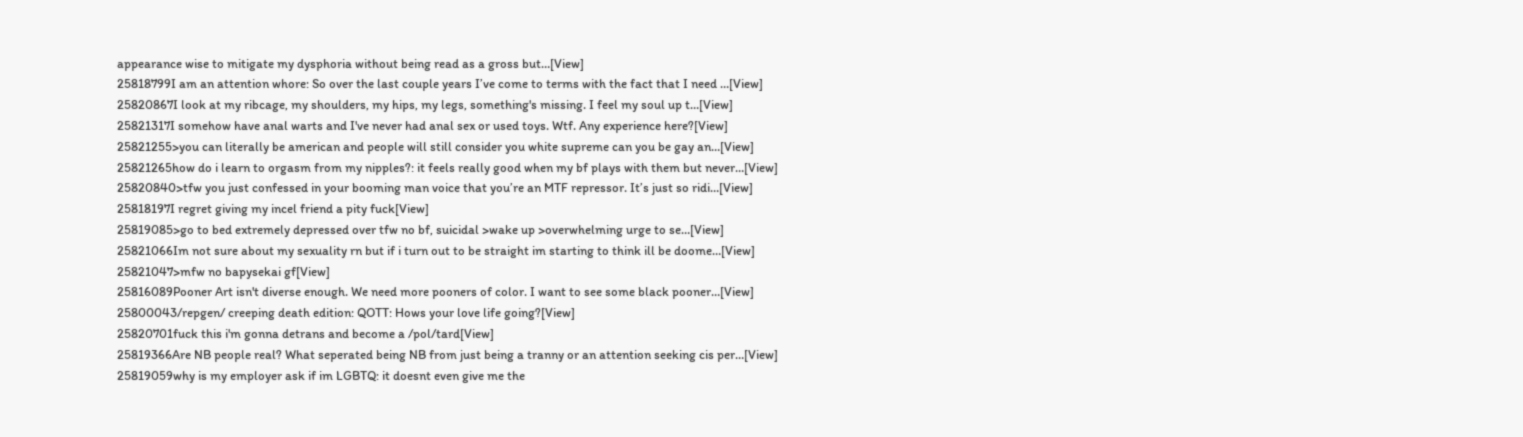appearance wise to mitigate my dysphoria without being read as a gross but…[View]
25818799I am an attention whore: So over the last couple years I’ve come to terms with the fact that I need …[View]
25820867I look at my ribcage, my shoulders, my hips, my legs, something's missing. I feel my soul up t…[View]
25821317I somehow have anal warts and I've never had anal sex or used toys. Wtf. Any experience here?[View]
25821255>you can literally be american and people will still consider you white supreme can you be gay an…[View]
25821265how do i learn to orgasm from my nipples?: it feels really good when my bf plays with them but never…[View]
25820840>tfw you just confessed in your booming man voice that you’re an MTF repressor. It’s just so ridi…[View]
25818197I regret giving my incel friend a pity fuck[View]
25819085>go to bed extremely depressed over tfw no bf, suicidal >wake up >overwhelming urge to se…[View]
25821066Im not sure about my sexuality rn but if i turn out to be straight im starting to think ill be doome…[View]
25821047>mfw no bapysekai gf[View]
25816089Pooner Art isn't diverse enough. We need more pooners of color. I want to see some black pooner…[View]
25800043/repgen/ creeping death edition: QOTT: Hows your love life going?[View]
25820701fuck this i'm gonna detrans and become a /pol/tard[View]
25819366Are NB people real? What seperated being NB from just being a tranny or an attention seeking cis per…[View]
25819059why is my employer ask if im LGBTQ: it doesnt even give me the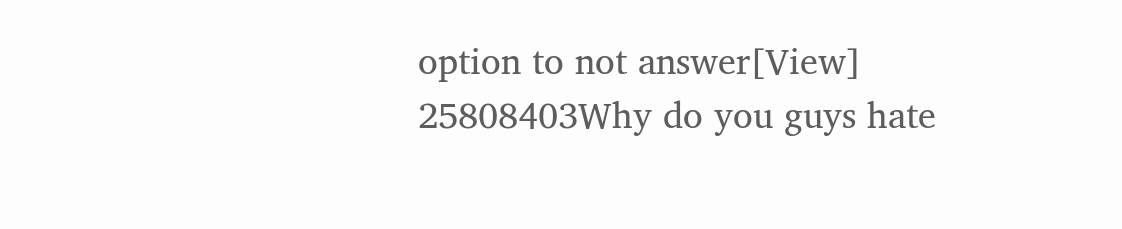option to not answer[View]
25808403Why do you guys hate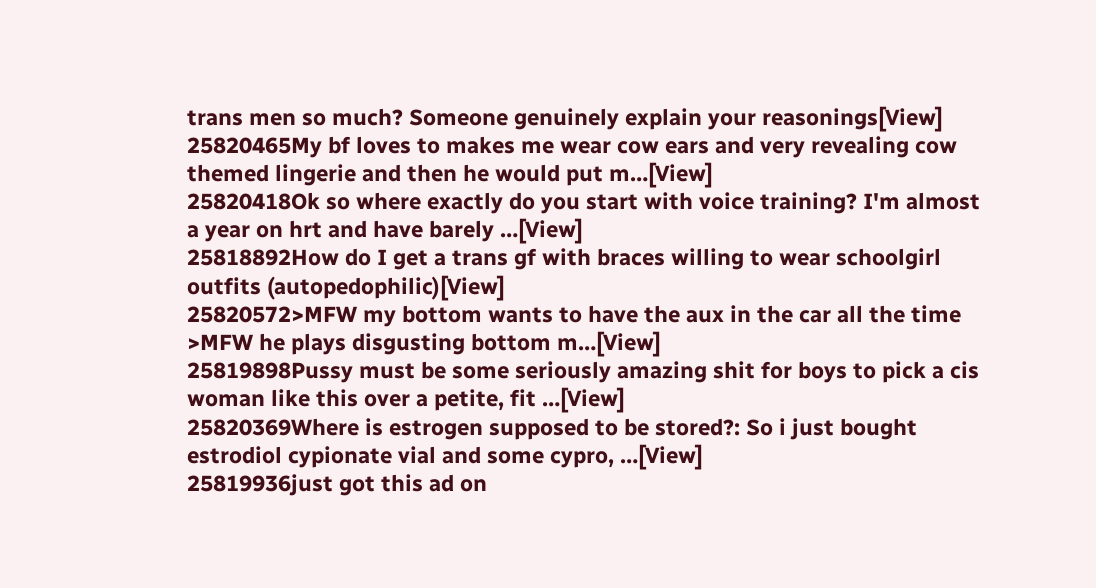trans men so much? Someone genuinely explain your reasonings[View]
25820465My bf loves to makes me wear cow ears and very revealing cow themed lingerie and then he would put m…[View]
25820418Ok so where exactly do you start with voice training? I'm almost a year on hrt and have barely …[View]
25818892How do I get a trans gf with braces willing to wear schoolgirl outfits (autopedophilic)[View]
25820572>MFW my bottom wants to have the aux in the car all the time >MFW he plays disgusting bottom m…[View]
25819898Pussy must be some seriously amazing shit for boys to pick a cis woman like this over a petite, fit …[View]
25820369Where is estrogen supposed to be stored?: So i just bought estrodiol cypionate vial and some cypro, …[View]
25819936just got this ad on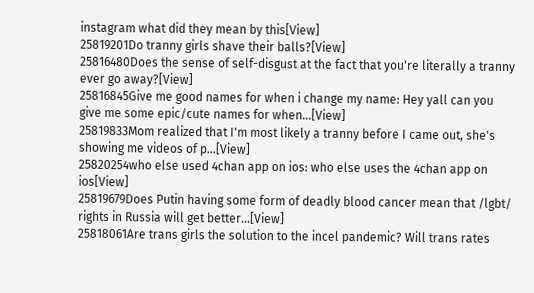instagram what did they mean by this[View]
25819201Do tranny girls shave their balls?[View]
25816480Does the sense of self-disgust at the fact that you're literally a tranny ever go away?[View]
25816845Give me good names for when i change my name: Hey yall can you give me some epic/cute names for when…[View]
25819833Mom realized that I'm most likely a tranny before I came out, she's showing me videos of p…[View]
25820254who else used 4chan app on ios: who else uses the 4chan app on ios[View]
25819679Does Putin having some form of deadly blood cancer mean that /lgbt/ rights in Russia will get better…[View]
25818061Are trans girls the solution to the incel pandemic? Will trans rates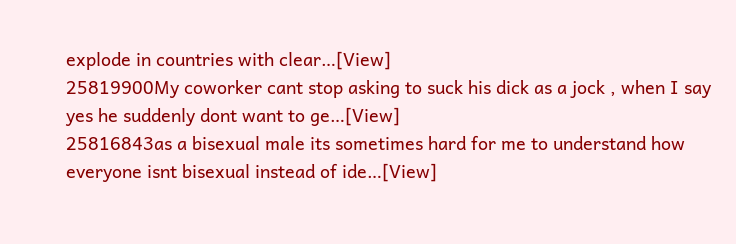explode in countries with clear…[View]
25819900My coworker cant stop asking to suck his dick as a jock , when I say yes he suddenly dont want to ge…[View]
25816843as a bisexual male its sometimes hard for me to understand how everyone isnt bisexual instead of ide…[View]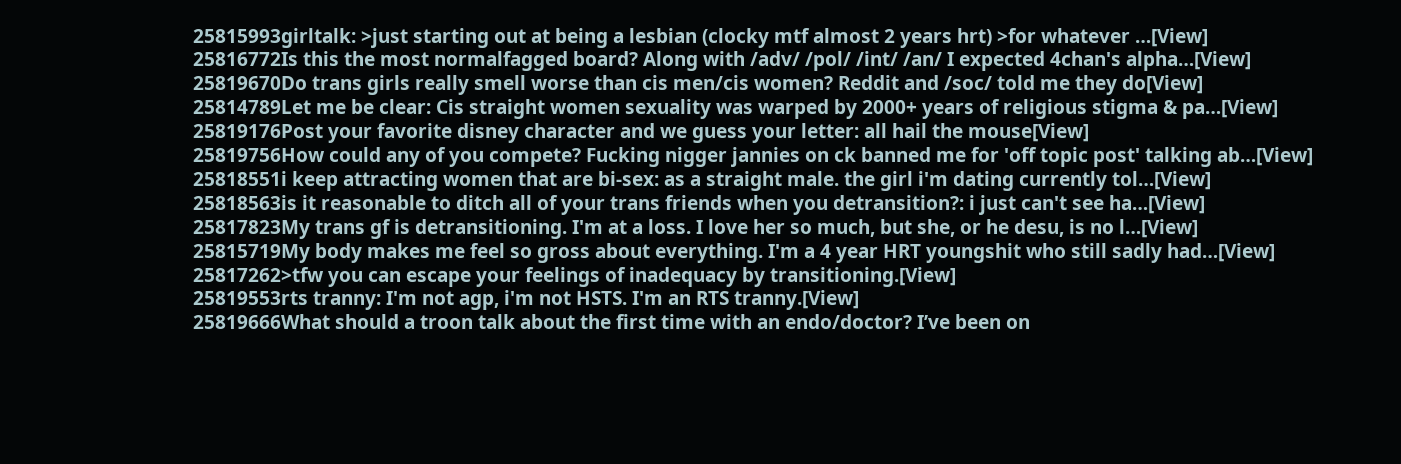25815993girltalk: >just starting out at being a lesbian (clocky mtf almost 2 years hrt) >for whatever …[View]
25816772Is this the most normalfagged board? Along with /adv/ /pol/ /int/ /an/ I expected 4chan's alpha…[View]
25819670Do trans girls really smell worse than cis men/cis women? Reddit and /soc/ told me they do[View]
25814789Let me be clear: Cis straight women sexuality was warped by 2000+ years of religious stigma & pa…[View]
25819176Post your favorite disney character and we guess your letter: all hail the mouse[View]
25819756How could any of you compete? Fucking nigger jannies on ck banned me for 'off topic post' talking ab…[View]
25818551i keep attracting women that are bi-sex: as a straight male. the girl i'm dating currently tol…[View]
25818563is it reasonable to ditch all of your trans friends when you detransition?: i just can't see ha…[View]
25817823My trans gf is detransitioning. I'm at a loss. I love her so much, but she, or he desu, is no l…[View]
25815719My body makes me feel so gross about everything. I'm a 4 year HRT youngshit who still sadly had…[View]
25817262>tfw you can escape your feelings of inadequacy by transitioning.[View]
25819553rts tranny: I'm not agp, i'm not HSTS. I'm an RTS tranny.[View]
25819666What should a troon talk about the first time with an endo/doctor? I’ve been on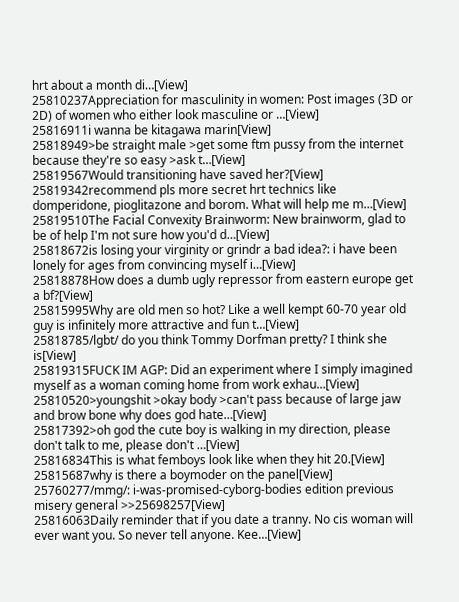hrt about a month di…[View]
25810237Appreciation for masculinity in women: Post images (3D or 2D) of women who either look masculine or …[View]
25816911i wanna be kitagawa marin[View]
25818949>be straight male >get some ftm pussy from the internet because they're so easy >ask t…[View]
25819567Would transitioning have saved her?[View]
25819342recommend pls more secret hrt technics like domperidone, pioglitazone and borom. What will help me m…[View]
25819510The Facial Convexity Brainworm: New brainworm, glad to be of help I'm not sure how you'd d…[View]
25818672is losing your virginity or grindr a bad idea?: i have been lonely for ages from convincing myself i…[View]
25818878How does a dumb ugly repressor from eastern europe get a bf?[View]
25815995Why are old men so hot? Like a well kempt 60-70 year old guy is infinitely more attractive and fun t…[View]
25818785/lgbt/ do you think Tommy Dorfman pretty? I think she is[View]
25819315FUCK IM AGP: Did an experiment where I simply imagined myself as a woman coming home from work exhau…[View]
25810520>youngshit >okay body >can't pass because of large jaw and brow bone why does god hate…[View]
25817392>oh god the cute boy is walking in my direction, please don't talk to me, please don't …[View]
25816834This is what femboys look like when they hit 20.[View]
25815687why is there a boymoder on the panel[View]
25760277/mmg/: i-was-promised-cyborg-bodies edition previous misery general >>25698257[View]
25816063Daily reminder that if you date a tranny. No cis woman will ever want you. So never tell anyone. Kee…[View]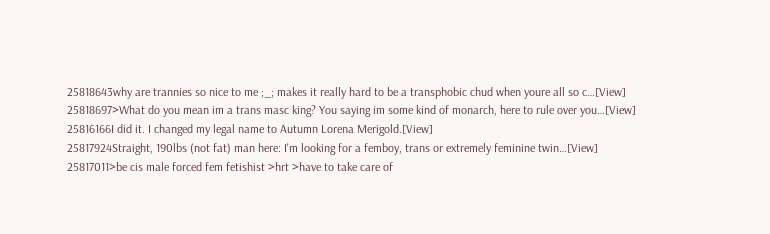25818643why are trannies so nice to me ;_; makes it really hard to be a transphobic chud when youre all so c…[View]
25818697>What do you mean im a trans masc king? You saying im some kind of monarch, here to rule over you…[View]
25816166I did it. I changed my legal name to Autumn Lorena Merigold.[View]
25817924Straight, 190lbs (not fat) man here: I'm looking for a femboy, trans or extremely feminine twin…[View]
25817011>be cis male forced fem fetishist >hrt >have to take care of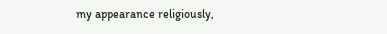my appearance religiously,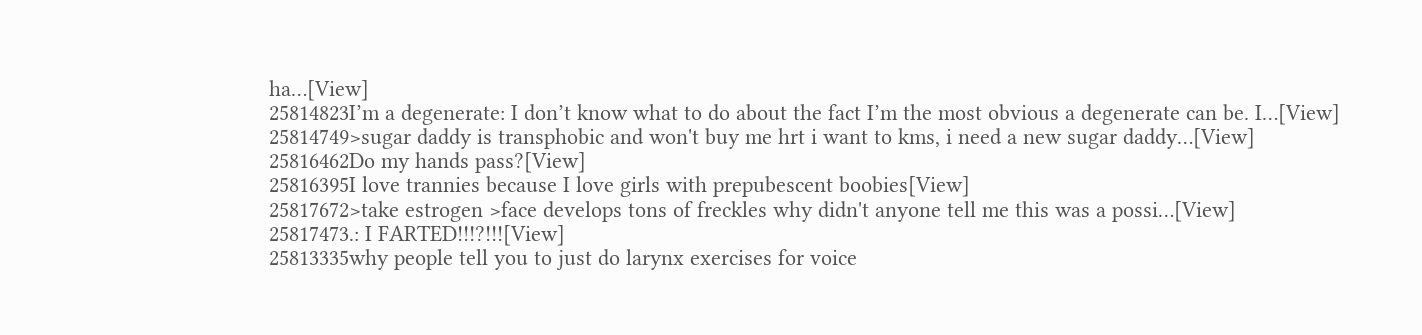ha…[View]
25814823I’m a degenerate: I don’t know what to do about the fact I’m the most obvious a degenerate can be. I…[View]
25814749>sugar daddy is transphobic and won't buy me hrt i want to kms, i need a new sugar daddy…[View]
25816462Do my hands pass?[View]
25816395I love trannies because I love girls with prepubescent boobies[View]
25817672>take estrogen >face develops tons of freckles why didn't anyone tell me this was a possi…[View]
25817473.: I FARTED!!!?!!![View]
25813335why people tell you to just do larynx exercises for voice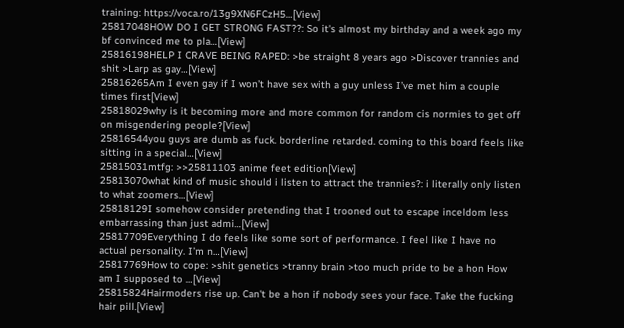training: https://voca.ro/13g9XN6FCzH5…[View]
25817048HOW DO I GET STRONG FAST??: So it's almost my birthday and a week ago my bf convinced me to pla…[View]
25816198HELP I CRAVE BEING RAPED: >be straight 8 years ago >Discover trannies and shit >Larp as gay…[View]
25816265Am I even gay if I won’t have sex with a guy unless I’ve met him a couple times first[View]
25818029why is it becoming more and more common for random cis normies to get off on misgendering people?[View]
25816544you guys are dumb as fuck. borderline retarded. coming to this board feels like sitting in a special…[View]
25815031mtfg: >>25811103 anime feet edition[View]
25813070what kind of music should i listen to attract the trannies?: i literally only listen to what zoomers…[View]
25818129I somehow consider pretending that I trooned out to escape inceldom less embarrassing than just admi…[View]
25817709Everything I do feels like some sort of performance. I feel like I have no actual personality. I’m n…[View]
25817769How to cope: >shit genetics >tranny brain >too much pride to be a hon How am I supposed to …[View]
25815824Hairmoders rise up. Can't be a hon if nobody sees your face. Take the fucking hair pill.[View]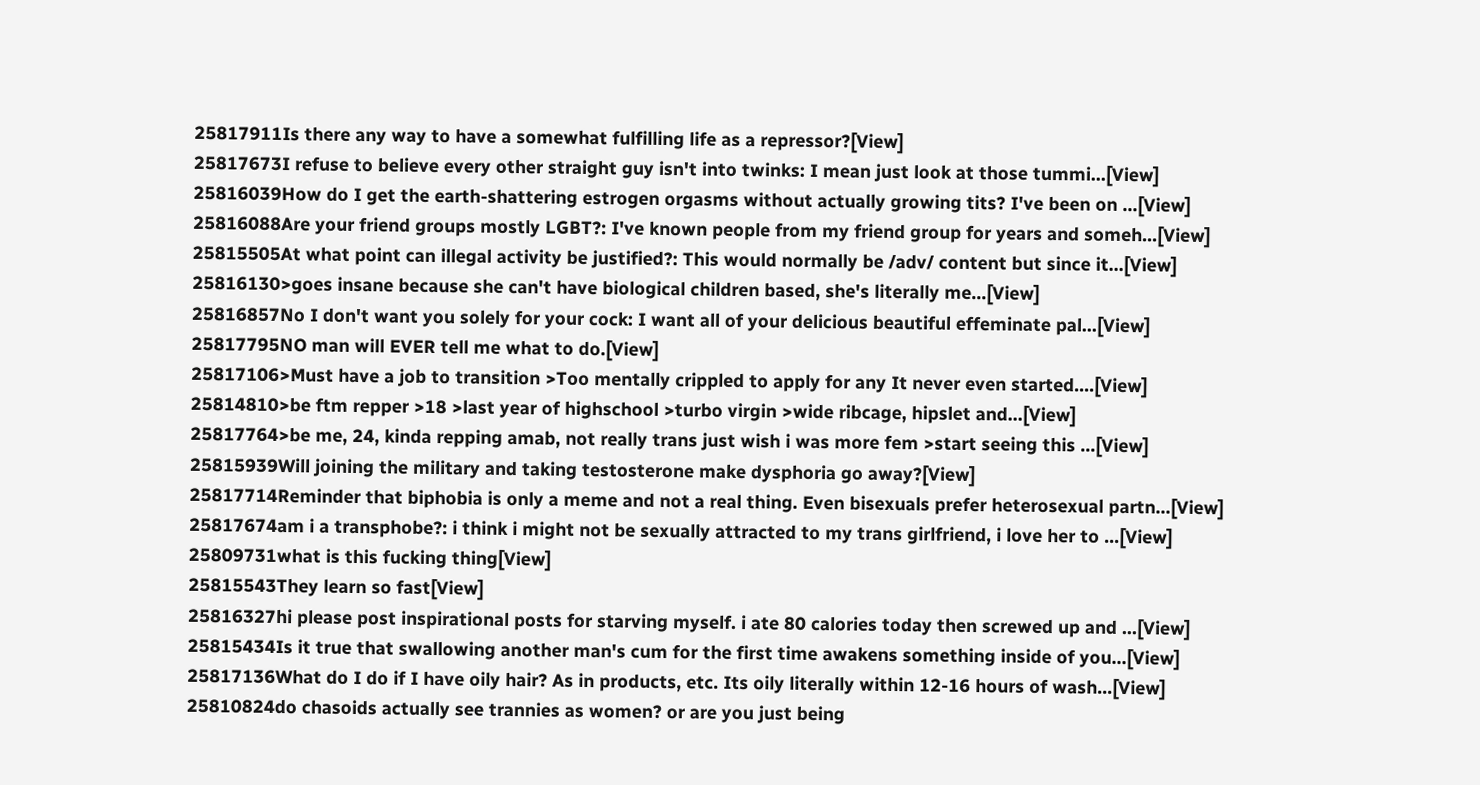25817911Is there any way to have a somewhat fulfilling life as a repressor?[View]
25817673I refuse to believe every other straight guy isn't into twinks: I mean just look at those tummi…[View]
25816039How do I get the earth-shattering estrogen orgasms without actually growing tits? I've been on …[View]
25816088Are your friend groups mostly LGBT?: I've known people from my friend group for years and someh…[View]
25815505At what point can illegal activity be justified?: This would normally be /adv/ content but since it…[View]
25816130>goes insane because she can't have biological children based, she's literally me…[View]
25816857No I don't want you solely for your cock: I want all of your delicious beautiful effeminate pal…[View]
25817795NO man will EVER tell me what to do.[View]
25817106>Must have a job to transition >Too mentally crippled to apply for any It never even started.…[View]
25814810>be ftm repper >18 >last year of highschool >turbo virgin >wide ribcage, hipslet and…[View]
25817764>be me, 24, kinda repping amab, not really trans just wish i was more fem >start seeing this …[View]
25815939Will joining the military and taking testosterone make dysphoria go away?[View]
25817714Reminder that biphobia is only a meme and not a real thing. Even bisexuals prefer heterosexual partn…[View]
25817674am i a transphobe?: i think i might not be sexually attracted to my trans girlfriend, i love her to …[View]
25809731what is this fucking thing[View]
25815543They learn so fast[View]
25816327hi please post inspirational posts for starving myself. i ate 80 calories today then screwed up and …[View]
25815434Is it true that swallowing another man's cum for the first time awakens something inside of you…[View]
25817136What do I do if I have oily hair? As in products, etc. Its oily literally within 12-16 hours of wash…[View]
25810824do chasoids actually see trannies as women? or are you just being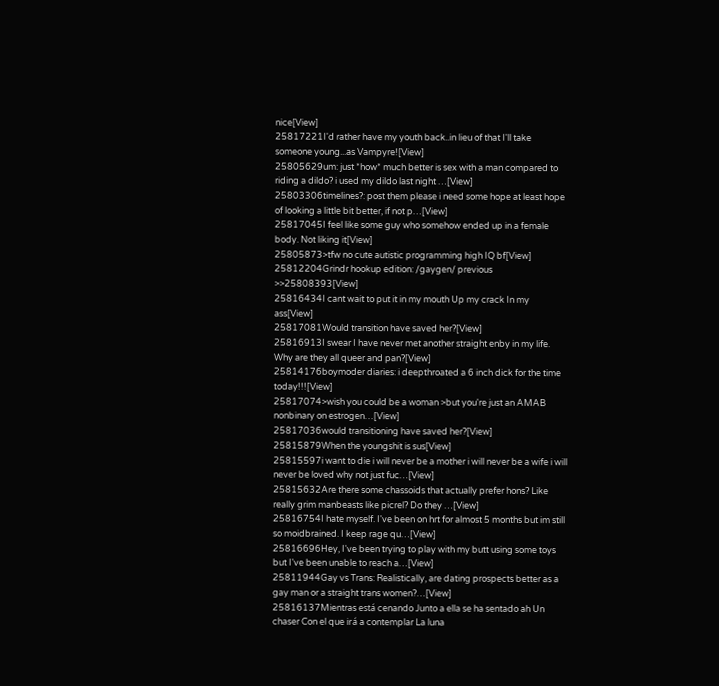nice[View]
25817221I'd rather have my youth back..in lieu of that I'll take someone young...as Vampyre![View]
25805629um: just *how* much better is sex with a man compared to riding a dildo? i used my dildo last night …[View]
25803306timelines?: post them please i need some hope at least hope of looking a little bit better, if not p…[View]
25817045I feel like some guy who somehow ended up in a female body. Not liking it[View]
25805873>tfw no cute autistic programming high IQ bf[View]
25812204Grindr hookup edition: /gaygen/ previous >>25808393[View]
25816434I cant wait to put it in my mouth Up my crack In my ass[View]
25817081Would transition have saved her?[View]
25816913I swear I have never met another straight enby in my life. Why are they all queer and pan?[View]
25814176boymoder diaries: i deepthroated a 6 inch dick for the time today!!![View]
25817074>wish you could be a woman >but you're just an AMAB nonbinary on estrogen…[View]
25817036would transitioning have saved her?[View]
25815879When the youngshit is sus[View]
25815597i want to die i will never be a mother i will never be a wife i will never be loved why not just fuc…[View]
25815632Are there some chassoids that actually prefer hons? Like really grim manbeasts like picrel? Do they …[View]
25816754I hate myself. I've been on hrt for almost 5 months but im still so moidbrained. I keep rage qu…[View]
25816696Hey, I've been trying to play with my butt using some toys but I've been unable to reach a…[View]
25811944Gay vs Trans: Realistically, are dating prospects better as a gay man or a straight trans women?…[View]
25816137Mientras está cenando Junto a ella se ha sentado ah Un chaser Con el que irá a contemplar La luna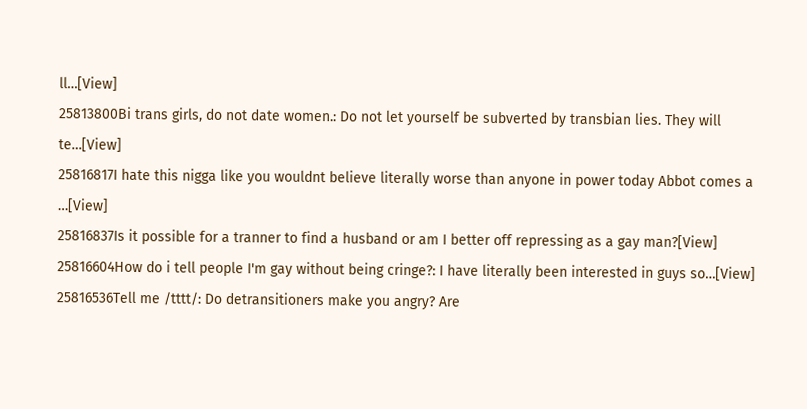ll…[View]
25813800Bi trans girls, do not date women.: Do not let yourself be subverted by transbian lies. They will te…[View]
25816817I hate this nigga like you wouldnt believe literally worse than anyone in power today Abbot comes a …[View]
25816837Is it possible for a tranner to find a husband or am I better off repressing as a gay man?[View]
25816604How do i tell people I'm gay without being cringe?: I have literally been interested in guys so…[View]
25816536Tell me /tttt/: Do detransitioners make you angry? Are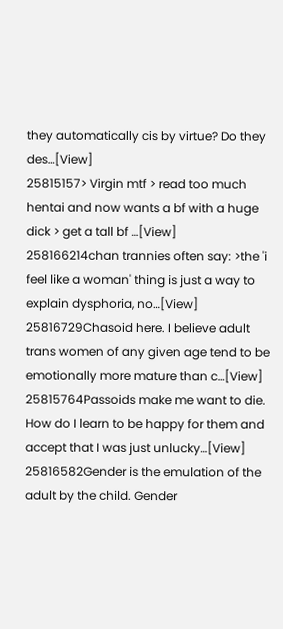they automatically cis by virtue? Do they des…[View]
25815157> Virgin mtf > read too much hentai and now wants a bf with a huge dick > get a tall bf …[View]
258166214chan trannies often say: >the 'i feel like a woman' thing is just a way to explain dysphoria, no…[View]
25816729Chasoid here. I believe adult trans women of any given age tend to be emotionally more mature than c…[View]
25815764Passoids make me want to die. How do I learn to be happy for them and accept that I was just unlucky…[View]
25816582Gender is the emulation of the adult by the child. Gender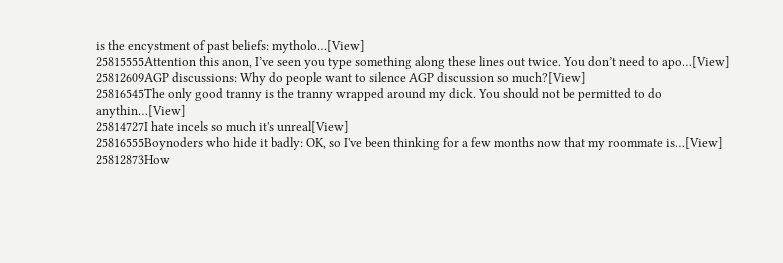is the encystment of past beliefs: mytholo…[View]
25815555Attention this anon, I’ve seen you type something along these lines out twice. You don’t need to apo…[View]
25812609AGP discussions: Why do people want to silence AGP discussion so much?[View]
25816545The only good tranny is the tranny wrapped around my dick. You should not be permitted to do anythin…[View]
25814727I hate incels so much it's unreal[View]
25816555Boynoders who hide it badly: OK, so I've been thinking for a few months now that my roommate is…[View]
25812873How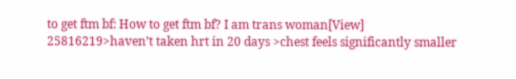to get ftm bf: How to get ftm bf? I am trans woman[View]
25816219>haven’t taken hrt in 20 days >chest feels significantly smaller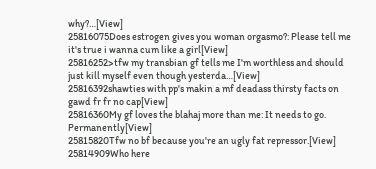why?…[View]
25816075Does estrogen gives you woman orgasmo?: Please tell me it's true i wanna cum like a girl[View]
25816252>tfw my transbian gf tells me I'm worthless and should just kill myself even though yesterda…[View]
25816392shawties with pp's makin a mf deadass thirsty facts on gawd fr fr no cap[View]
25816360My gf loves the blahaj more than me: It needs to go. Permanently[View]
25815820Tfw no bf because you're an ugly fat repressor.[View]
25814909Who here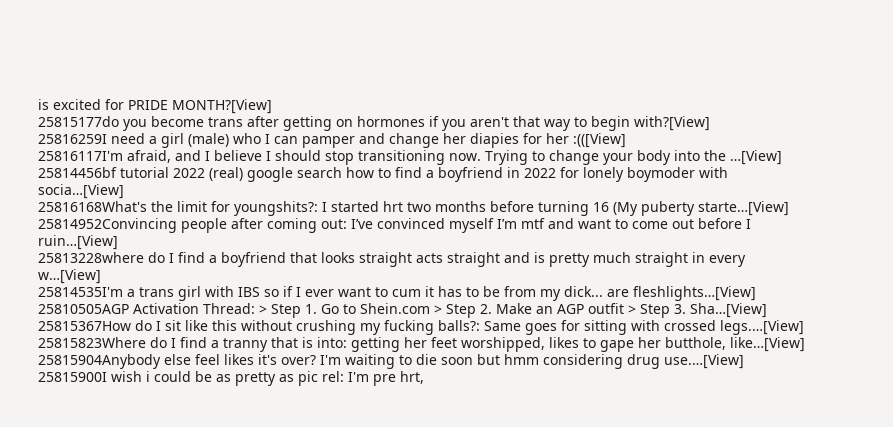is excited for PRIDE MONTH?[View]
25815177do you become trans after getting on hormones if you aren't that way to begin with?[View]
25816259I need a girl (male) who I can pamper and change her diapies for her :(([View]
25816117I'm afraid, and I believe I should stop transitioning now. Trying to change your body into the …[View]
25814456bf tutorial 2022 (real) google search how to find a boyfriend in 2022 for lonely boymoder with socia…[View]
25816168What's the limit for youngshits?: I started hrt two months before turning 16 (My puberty starte…[View]
25814952Convincing people after coming out: I’ve convinced myself I’m mtf and want to come out before I ruin…[View]
25813228where do I find a boyfriend that looks straight acts straight and is pretty much straight in every w…[View]
25814535I'm a trans girl with IBS so if I ever want to cum it has to be from my dick... are fleshlights…[View]
25810505AGP Activation Thread: > Step 1. Go to Shein.com > Step 2. Make an AGP outfit > Step 3. Sha…[View]
25815367How do I sit like this without crushing my fucking balls?: Same goes for sitting with crossed legs.…[View]
25815823Where do I find a tranny that is into: getting her feet worshipped, likes to gape her butthole, like…[View]
25815904Anybody else feel likes it's over? I'm waiting to die soon but hmm considering drug use.…[View]
25815900I wish i could be as pretty as pic rel: I'm pre hrt,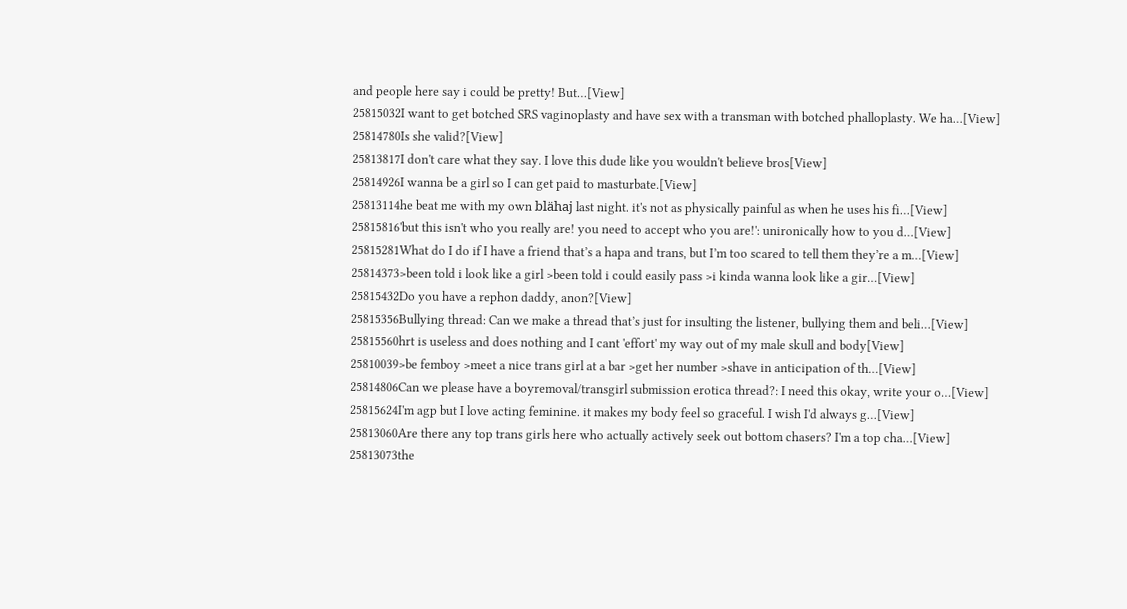and people here say i could be pretty! But…[View]
25815032I want to get botched SRS vaginoplasty and have sex with a transman with botched phalloplasty. We ha…[View]
25814780Is she valid?[View]
25813817I don't care what they say. I love this dude like you wouldn't believe bros[View]
25814926I wanna be a girl so I can get paid to masturbate.[View]
25813114he beat me with my own blähaj last night. it's not as physically painful as when he uses his fi…[View]
25815816'but this isn't who you really are! you need to accept who you are!': unironically how to you d…[View]
25815281What do I do if I have a friend that’s a hapa and trans, but I’m too scared to tell them they’re a m…[View]
25814373>been told i look like a girl >been told i could easily pass >i kinda wanna look like a gir…[View]
25815432Do you have a rephon daddy, anon?[View]
25815356Bullying thread: Can we make a thread that’s just for insulting the listener, bullying them and beli…[View]
25815560hrt is useless and does nothing and I cant 'effort' my way out of my male skull and body[View]
25810039>be femboy >meet a nice trans girl at a bar >get her number >shave in anticipation of th…[View]
25814806Can we please have a boyremoval/transgirl submission erotica thread?: I need this okay, write your o…[View]
25815624I'm agp but I love acting feminine. it makes my body feel so graceful. I wish I'd always g…[View]
25813060Are there any top trans girls here who actually actively seek out bottom chasers? I'm a top cha…[View]
25813073the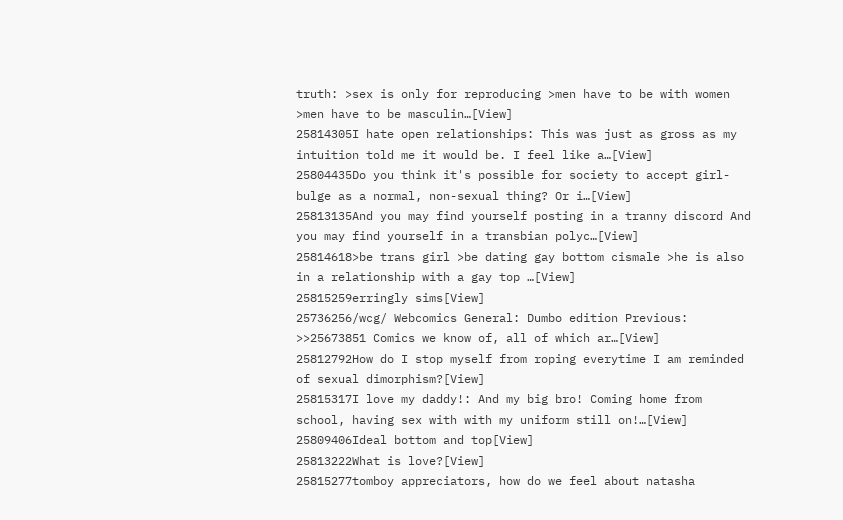truth: >sex is only for reproducing >men have to be with women >men have to be masculin…[View]
25814305I hate open relationships: This was just as gross as my intuition told me it would be. I feel like a…[View]
25804435Do you think it's possible for society to accept girl-bulge as a normal, non-sexual thing? Or i…[View]
25813135And you may find yourself posting in a tranny discord And you may find yourself in a transbian polyc…[View]
25814618>be trans girl >be dating gay bottom cismale >he is also in a relationship with a gay top …[View]
25815259erringly sims[View]
25736256/wcg/ Webcomics General: Dumbo edition Previous: >>25673851 Comics we know of, all of which ar…[View]
25812792How do I stop myself from roping everytime I am reminded of sexual dimorphism?[View]
25815317I love my daddy!: And my big bro! Coming home from school, having sex with with my uniform still on!…[View]
25809406Ideal bottom and top[View]
25813222What is love?[View]
25815277tomboy appreciators, how do we feel about natasha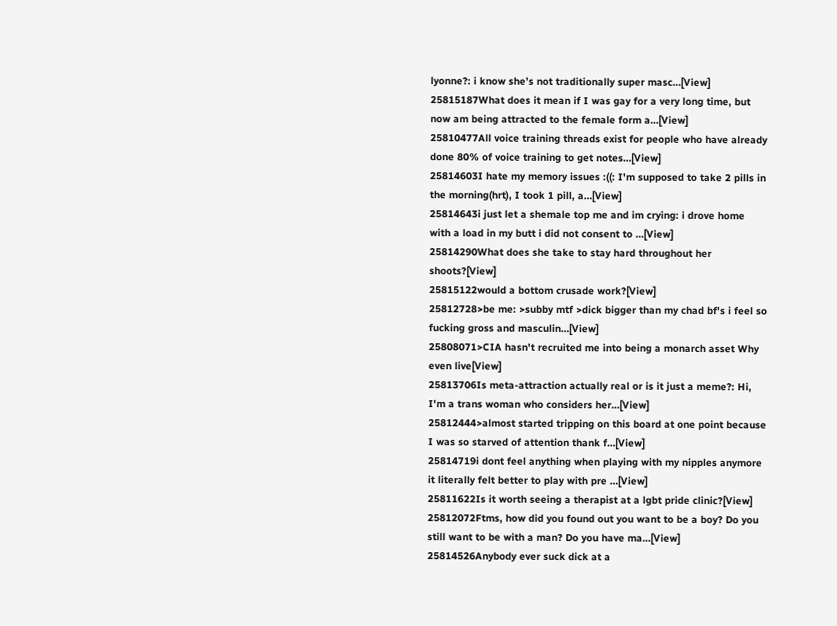lyonne?: i know she’s not traditionally super masc…[View]
25815187What does it mean if I was gay for a very long time, but now am being attracted to the female form a…[View]
25810477All voice training threads exist for people who have already done 80% of voice training to get notes…[View]
25814603I hate my memory issues :((: I'm supposed to take 2 pills in the morning(hrt), I took 1 pill, a…[View]
25814643i just let a shemale top me and im crying: i drove home with a load in my butt i did not consent to …[View]
25814290What does she take to stay hard throughout her shoots?[View]
25815122would a bottom crusade work?[View]
25812728>be me: >subby mtf >dick bigger than my chad bf's i feel so fucking gross and masculin…[View]
25808071>CIA hasn't recruited me into being a monarch asset Why even live[View]
25813706Is meta-attraction actually real or is it just a meme?: Hi, I'm a trans woman who considers her…[View]
25812444>almost started tripping on this board at one point because I was so starved of attention thank f…[View]
25814719i dont feel anything when playing with my nipples anymore it literally felt better to play with pre …[View]
25811622Is it worth seeing a therapist at a lgbt pride clinic?[View]
25812072Ftms, how did you found out you want to be a boy? Do you still want to be with a man? Do you have ma…[View]
25814526Anybody ever suck dick at a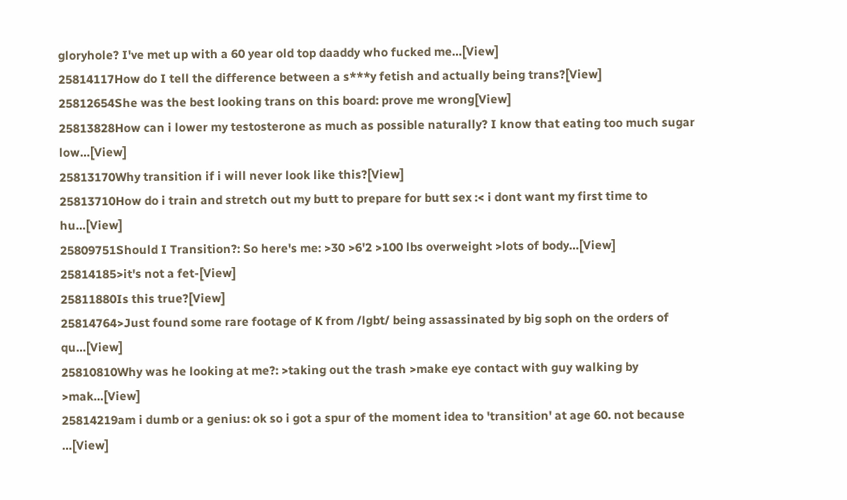gloryhole? I've met up with a 60 year old top daaddy who fucked me…[View]
25814117How do I tell the difference between a s***y fetish and actually being trans?[View]
25812654She was the best looking trans on this board: prove me wrong[View]
25813828How can i lower my testosterone as much as possible naturally? I know that eating too much sugar low…[View]
25813170Why transition if i will never look like this?[View]
25813710How do i train and stretch out my butt to prepare for butt sex :< i dont want my first time to hu…[View]
25809751Should I Transition?: So here's me: >30 >6'2 >100 lbs overweight >lots of body…[View]
25814185>it's not a fet-[View]
25811880Is this true?[View]
25814764>Just found some rare footage of K from /lgbt/ being assassinated by big soph on the orders of qu…[View]
25810810Why was he looking at me?: >taking out the trash >make eye contact with guy walking by >mak…[View]
25814219am i dumb or a genius: ok so i got a spur of the moment idea to 'transition' at age 60. not because …[View]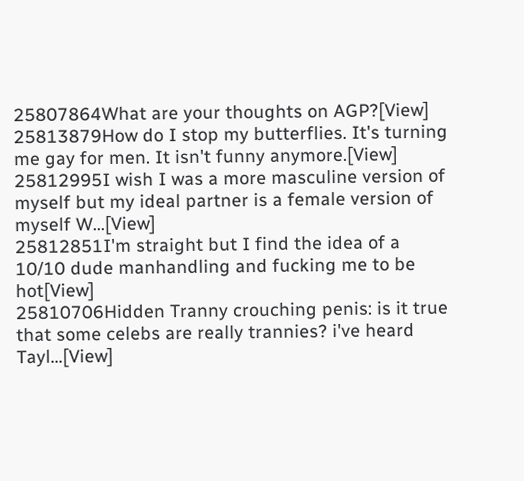25807864What are your thoughts on AGP?[View]
25813879How do I stop my butterflies. It's turning me gay for men. It isn't funny anymore.[View]
25812995I wish I was a more masculine version of myself but my ideal partner is a female version of myself W…[View]
25812851I'm straight but I find the idea of a 10/10 dude manhandling and fucking me to be hot[View]
25810706Hidden Tranny crouching penis: is it true that some celebs are really trannies? i've heard Tayl…[View]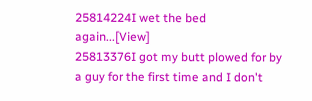25814224I wet the bed again...[View]
25813376I got my butt plowed for by a guy for the first time and I don't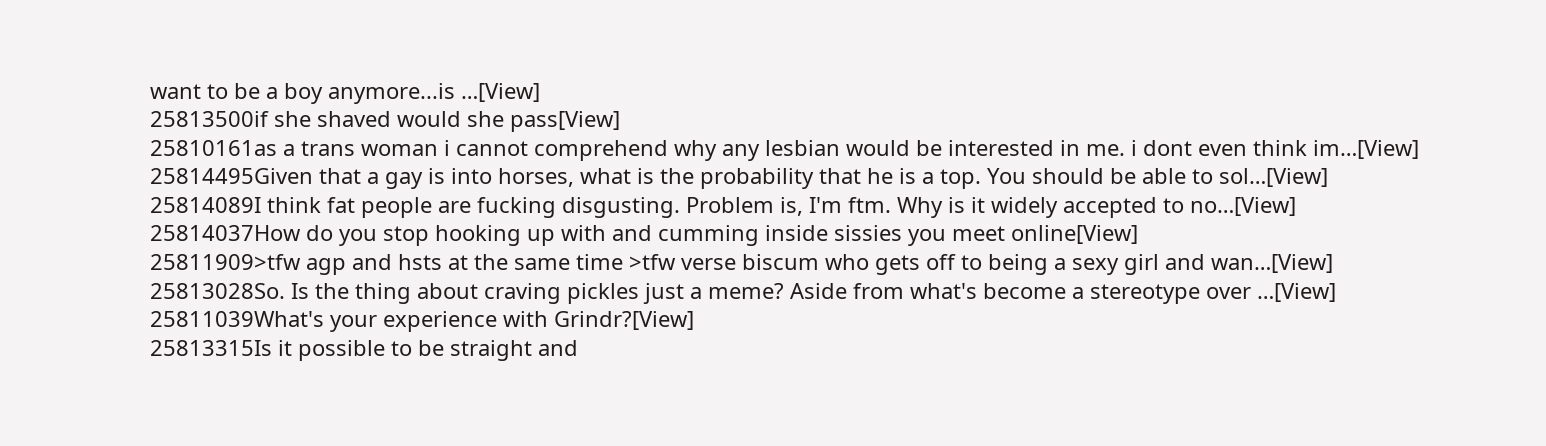want to be a boy anymore...is …[View]
25813500if she shaved would she pass[View]
25810161as a trans woman i cannot comprehend why any lesbian would be interested in me. i dont even think im…[View]
25814495Given that a gay is into horses, what is the probability that he is a top. You should be able to sol…[View]
25814089I think fat people are fucking disgusting. Problem is, I'm ftm. Why is it widely accepted to no…[View]
25814037How do you stop hooking up with and cumming inside sissies you meet online[View]
25811909>tfw agp and hsts at the same time >tfw verse biscum who gets off to being a sexy girl and wan…[View]
25813028So. Is the thing about craving pickles just a meme? Aside from what's become a stereotype over …[View]
25811039What's your experience with Grindr?[View]
25813315Is it possible to be straight and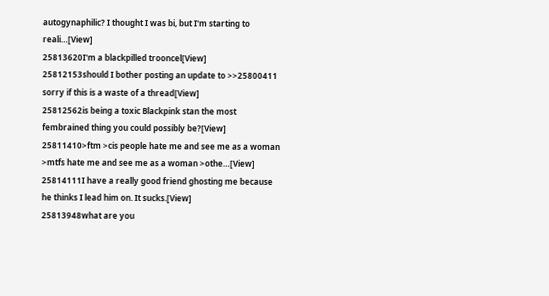autogynaphilic? I thought I was bi, but I'm starting to reali…[View]
25813620I'm a blackpilled trooncel[View]
25812153should I bother posting an update to >>25800411 sorry if this is a waste of a thread[View]
25812562is being a toxic Blackpink stan the most fembrained thing you could possibly be?[View]
25811410>ftm >cis people hate me and see me as a woman >mtfs hate me and see me as a woman >othe…[View]
25814111I have a really good friend ghosting me because he thinks I lead him on. It sucks.[View]
25813948what are you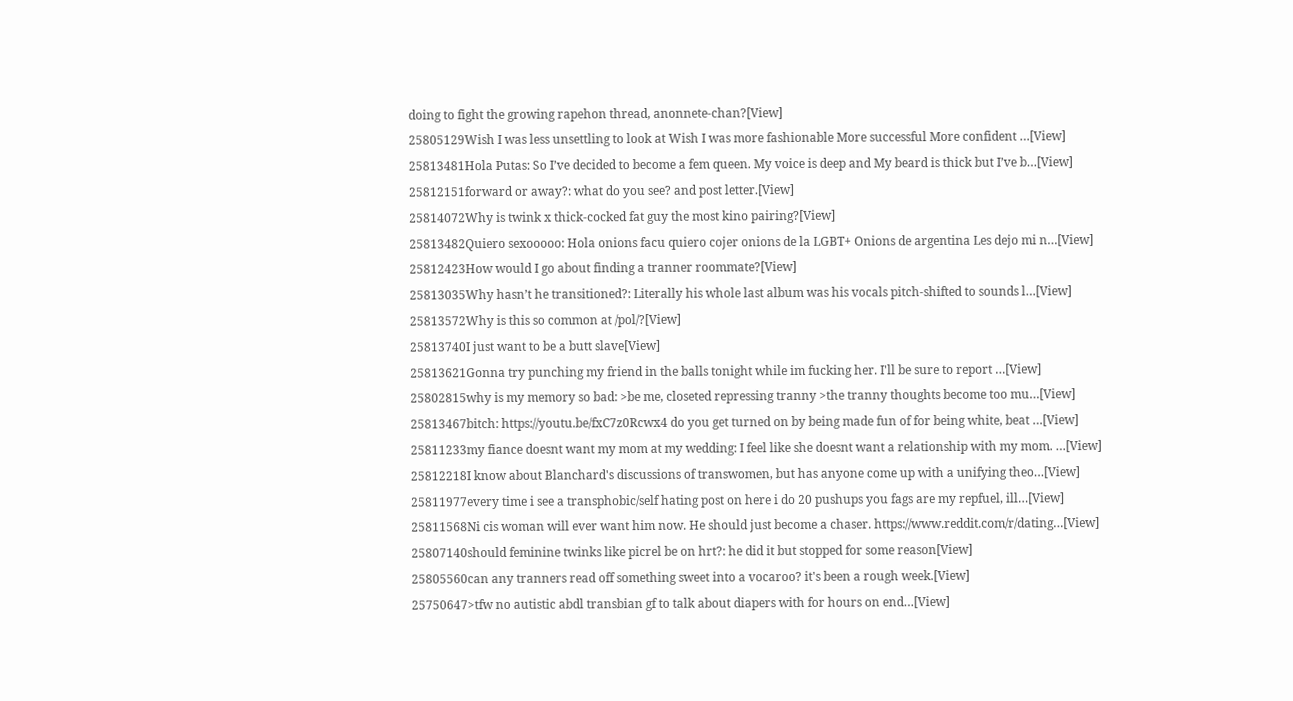doing to fight the growing rapehon thread, anonnete-chan?[View]
25805129Wish I was less unsettling to look at Wish I was more fashionable More successful More confident …[View]
25813481Hola Putas: So I’ve decided to become a fem queen. My voice is deep and My beard is thick but I’ve b…[View]
25812151forward or away?: what do you see? and post letter.[View]
25814072Why is twink x thick-cocked fat guy the most kino pairing?[View]
25813482Quiero sexooooo: Hola onions facu quiero cojer onions de la LGBT+ Onions de argentina Les dejo mi n…[View]
25812423How would I go about finding a tranner roommate?[View]
25813035Why hasn’t he transitioned?: Literally his whole last album was his vocals pitch-shifted to sounds l…[View]
25813572Why is this so common at /pol/?[View]
25813740I just want to be a butt slave[View]
25813621Gonna try punching my friend in the balls tonight while im fucking her. I'll be sure to report …[View]
25802815why is my memory so bad: >be me, closeted repressing tranny >the tranny thoughts become too mu…[View]
25813467bitch: https://youtu.be/fxC7z0Rcwx4 do you get turned on by being made fun of for being white, beat …[View]
25811233my fiance doesnt want my mom at my wedding: I feel like she doesnt want a relationship with my mom. …[View]
25812218I know about Blanchard's discussions of transwomen, but has anyone come up with a unifying theo…[View]
25811977every time i see a transphobic/self hating post on here i do 20 pushups you fags are my repfuel, ill…[View]
25811568Ni cis woman will ever want him now. He should just become a chaser. https://www.reddit.com/r/dating…[View]
25807140should feminine twinks like picrel be on hrt?: he did it but stopped for some reason[View]
25805560can any tranners read off something sweet into a vocaroo? it's been a rough week.[View]
25750647>tfw no autistic abdl transbian gf to talk about diapers with for hours on end…[View]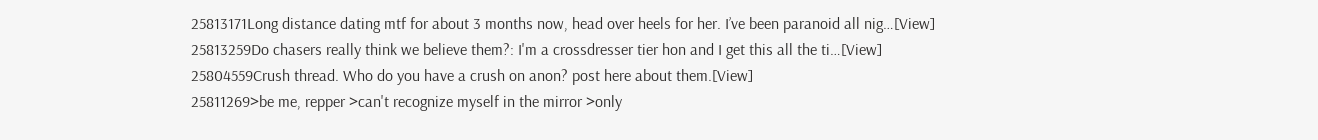25813171Long distance dating mtf for about 3 months now, head over heels for her. I’ve been paranoid all nig…[View]
25813259Do chasers really think we believe them?: I'm a crossdresser tier hon and I get this all the ti…[View]
25804559Crush thread. Who do you have a crush on anon? post here about them.[View]
25811269>be me, repper >can't recognize myself in the mirror >only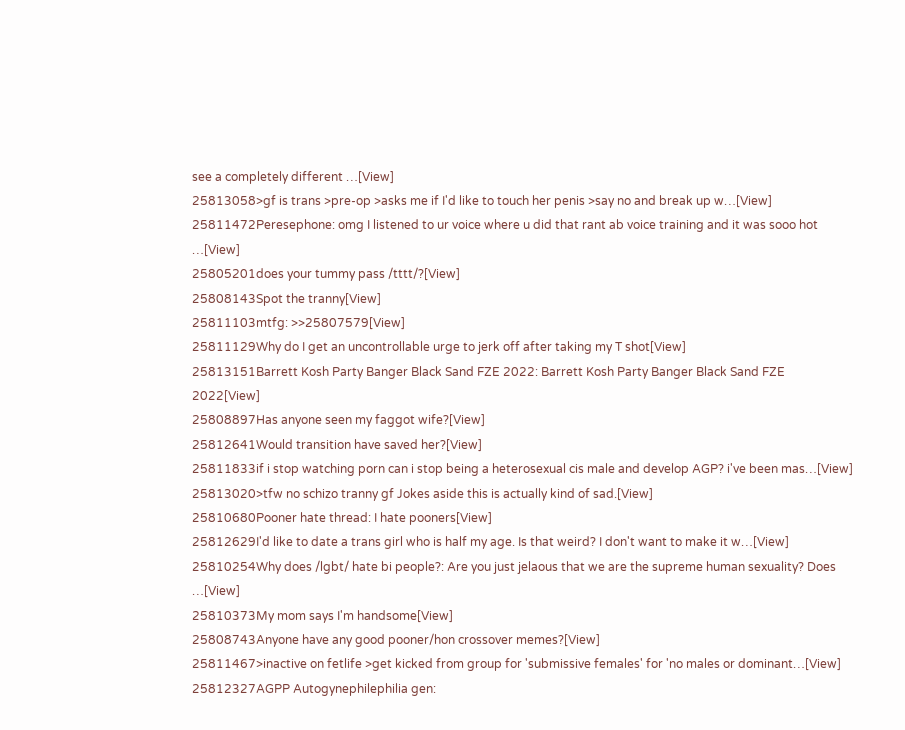see a completely different …[View]
25813058>gf is trans >pre-op >asks me if I'd like to touch her penis >say no and break up w…[View]
25811472Peresephone: omg I listened to ur voice where u did that rant ab voice training and it was sooo hot …[View]
25805201does your tummy pass /tttt/?[View]
25808143Spot the tranny[View]
25811103mtfg: >>25807579[View]
25811129Why do I get an uncontrollable urge to jerk off after taking my T shot[View]
25813151Barrett Kosh Party Banger Black Sand FZE 2022: Barrett Kosh Party Banger Black Sand FZE 2022[View]
25808897Has anyone seen my faggot wife?[View]
25812641Would transition have saved her?[View]
25811833if i stop watching porn can i stop being a heterosexual cis male and develop AGP? i've been mas…[View]
25813020>tfw no schizo tranny gf Jokes aside this is actually kind of sad.[View]
25810680Pooner hate thread: I hate pooners[View]
25812629I'd like to date a trans girl who is half my age. Is that weird? I don't want to make it w…[View]
25810254Why does /lgbt/ hate bi people?: Are you just jelaous that we are the supreme human sexuality? Does …[View]
25810373My mom says I'm handsome[View]
25808743Anyone have any good pooner/hon crossover memes?[View]
25811467>inactive on fetlife >get kicked from group for 'submissive females' for 'no males or dominant…[View]
25812327AGPP Autogynephilephilia gen: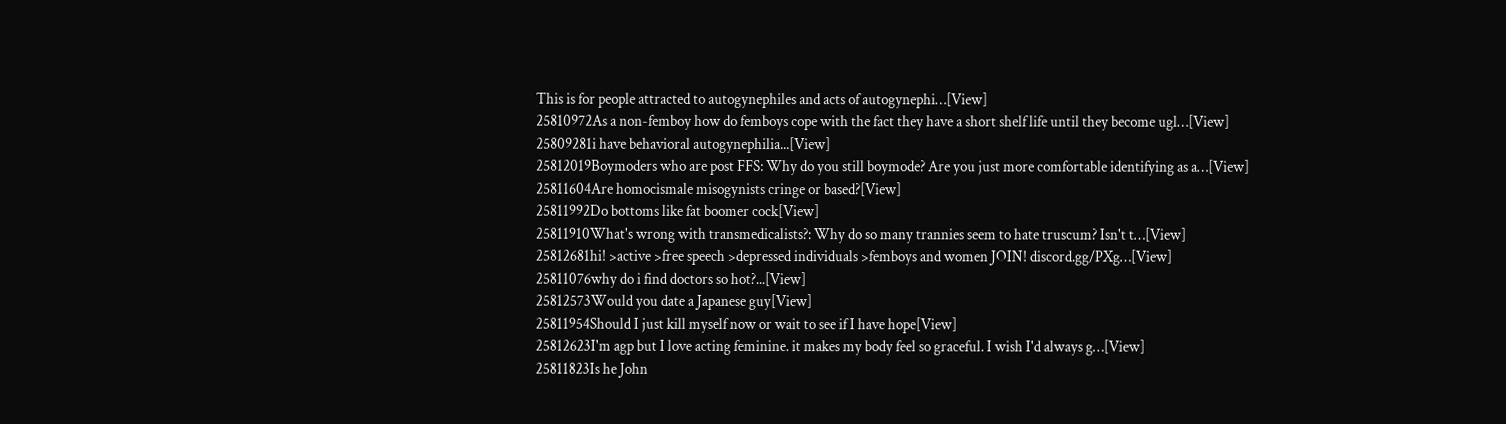This is for people attracted to autogynephiles and acts of autogynephi…[View]
25810972As a non-femboy how do femboys cope with the fact they have a short shelf life until they become ugl…[View]
25809281i have behavioral autogynephilia...[View]
25812019Boymoders who are post FFS: Why do you still boymode? Are you just more comfortable identifying as a…[View]
25811604Are homocismale misogynists cringe or based?[View]
25811992Do bottoms like fat boomer cock[View]
25811910What's wrong with transmedicalists?: Why do so many trannies seem to hate truscum? Isn't t…[View]
25812681hi! >active >free speech >depressed individuals >femboys and women JOIN! discord.gg/PXg…[View]
25811076why do i find doctors so hot?...[View]
25812573Would you date a Japanese guy[View]
25811954Should I just kill myself now or wait to see if I have hope[View]
25812623I'm agp but I love acting feminine. it makes my body feel so graceful. I wish I'd always g…[View]
25811823Is he John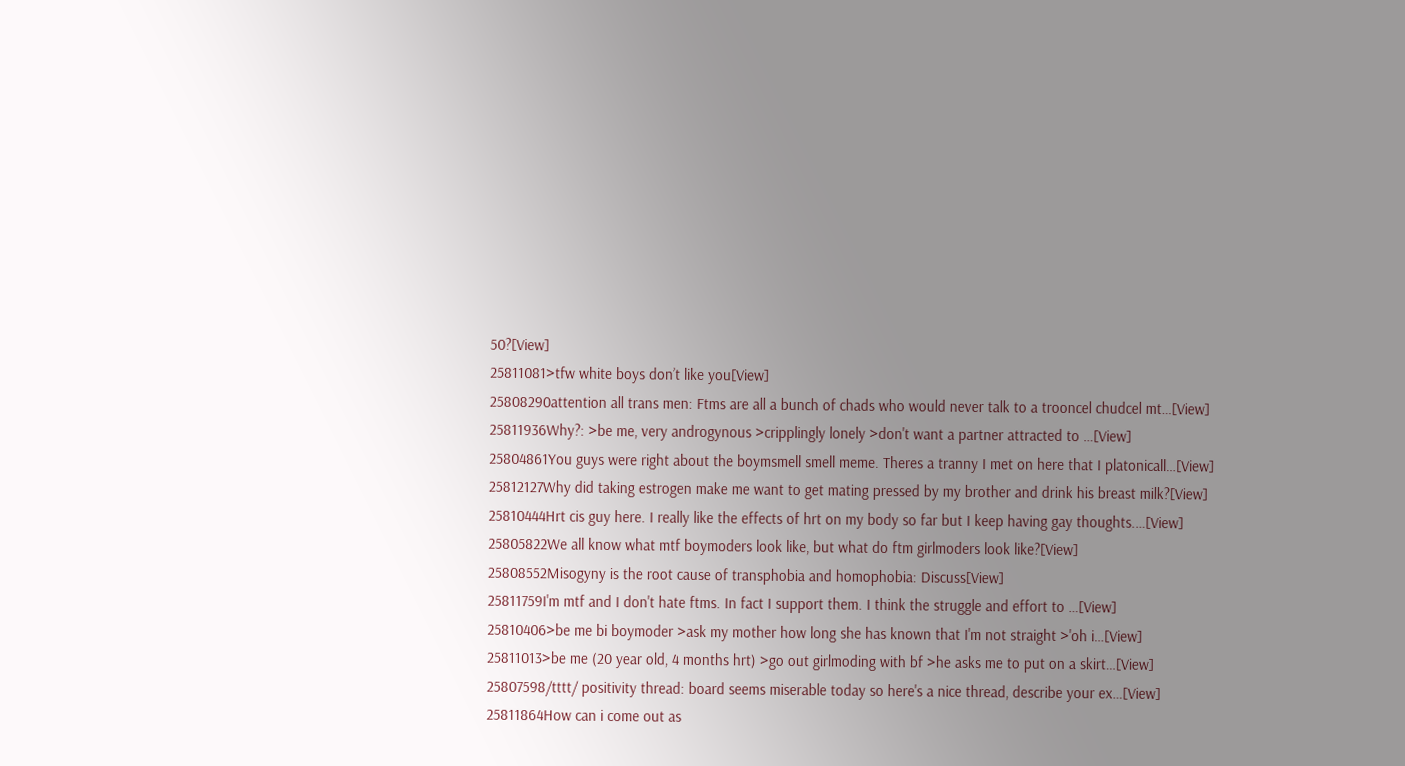50?[View]
25811081>tfw white boys don’t like you[View]
25808290attention all trans men: Ftms are all a bunch of chads who would never talk to a trooncel chudcel mt…[View]
25811936Why?: >be me, very androgynous >cripplingly lonely >don't want a partner attracted to …[View]
25804861You guys were right about the boymsmell smell meme. Theres a tranny I met on here that I platonicall…[View]
25812127Why did taking estrogen make me want to get mating pressed by my brother and drink his breast milk?[View]
25810444Hrt cis guy here. I really like the effects of hrt on my body so far but I keep having gay thoughts.…[View]
25805822We all know what mtf boymoders look like, but what do ftm girlmoders look like?[View]
25808552Misogyny is the root cause of transphobia and homophobia: Discuss[View]
25811759I'm mtf and I don't hate ftms. In fact I support them. I think the struggle and effort to …[View]
25810406>be me bi boymoder >ask my mother how long she has known that I'm not straight >'oh i…[View]
25811013>be me (20 year old, 4 months hrt) >go out girlmoding with bf >he asks me to put on a skirt…[View]
25807598/tttt/ positivity thread: board seems miserable today so here's a nice thread, describe your ex…[View]
25811864How can i come out as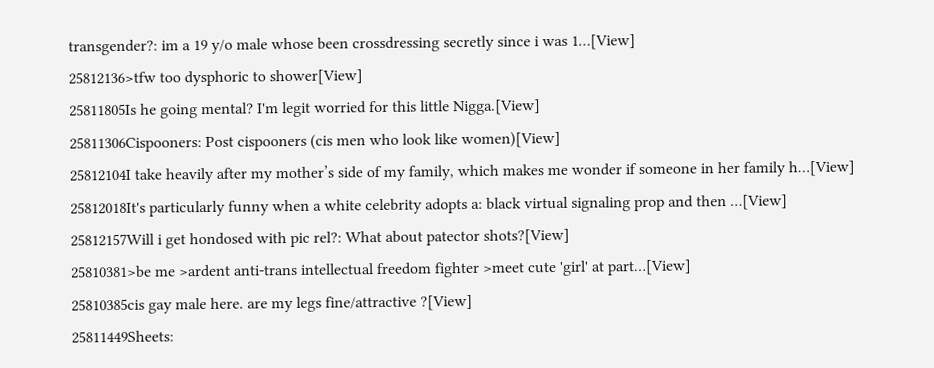transgender?: im a 19 y/o male whose been crossdressing secretly since i was 1…[View]
25812136>tfw too dysphoric to shower[View]
25811805Is he going mental? I'm legit worried for this little Nigga.[View]
25811306Cispooners: Post cispooners (cis men who look like women)[View]
25812104I take heavily after my mother’s side of my family, which makes me wonder if someone in her family h…[View]
25812018It's particularly funny when a white celebrity adopts a: black virtual signaling prop and then …[View]
25812157Will i get hondosed with pic rel?: What about patector shots?[View]
25810381>be me >ardent anti-trans intellectual freedom fighter >meet cute 'girl' at part…[View]
25810385cis gay male here. are my legs fine/attractive ?[View]
25811449Sheets: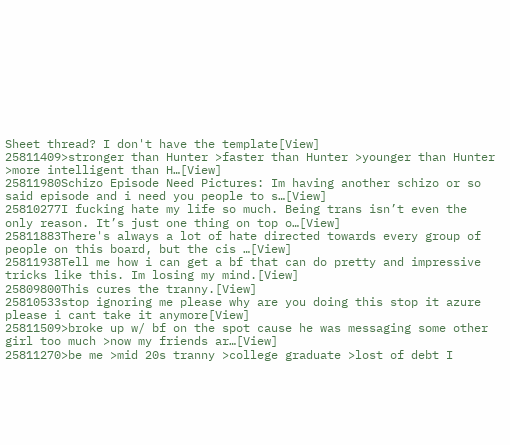Sheet thread? I don't have the template[View]
25811409>stronger than Hunter >faster than Hunter >younger than Hunter >more intelligent than H…[View]
25811980Schizo Episode Need Pictures: Im having another schizo or so said episode and i need you people to s…[View]
25810277I fucking hate my life so much. Being trans isn’t even the only reason. It’s just one thing on top o…[View]
25811883There's always a lot of hate directed towards every group of people on this board, but the cis …[View]
25811938Tell me how i can get a bf that can do pretty and impressive tricks like this. Im losing my mind.[View]
25809800This cures the tranny.[View]
25810533stop ignoring me please why are you doing this stop it azure please i cant take it anymore[View]
25811509>broke up w/ bf on the spot cause he was messaging some other girl too much >now my friends ar…[View]
25811270>be me >mid 20s tranny >college graduate >lost of debt I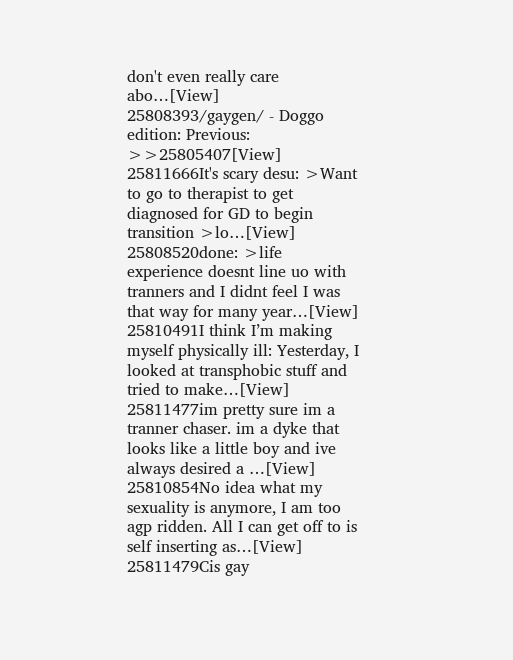don't even really care abo…[View]
25808393/gaygen/ - Doggo edition: Previous: >>25805407[View]
25811666It's scary desu: >Want to go to therapist to get diagnosed for GD to begin transition >lo…[View]
25808520done: >life experience doesnt line uo with tranners and I didnt feel I was that way for many year…[View]
25810491I think I’m making myself physically ill: Yesterday, I looked at transphobic stuff and tried to make…[View]
25811477im pretty sure im a tranner chaser. im a dyke that looks like a little boy and ive always desired a …[View]
25810854No idea what my sexuality is anymore, I am too agp ridden. All I can get off to is self inserting as…[View]
25811479Cis gay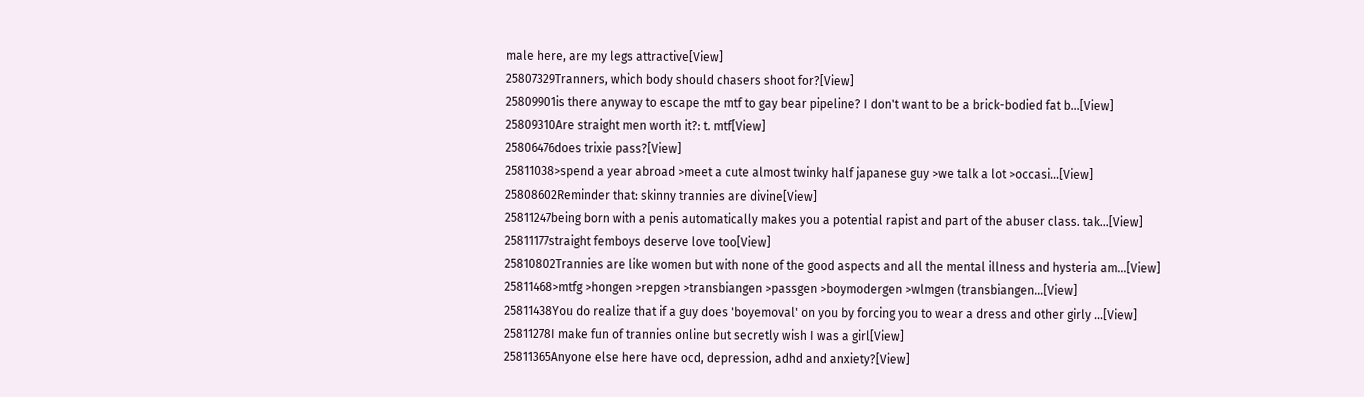male here, are my legs attractive[View]
25807329Tranners, which body should chasers shoot for?[View]
25809901is there anyway to escape the mtf to gay bear pipeline? I don't want to be a brick-bodied fat b…[View]
25809310Are straight men worth it?: t. mtf[View]
25806476does trixie pass?[View]
25811038>spend a year abroad >meet a cute almost twinky half japanese guy >we talk a lot >occasi…[View]
25808602Reminder that: skinny trannies are divine[View]
25811247being born with a penis automatically makes you a potential rapist and part of the abuser class. tak…[View]
25811177straight femboys deserve love too[View]
25810802Trannies are like women but with none of the good aspects and all the mental illness and hysteria am…[View]
25811468>mtfg >hongen >repgen >transbiangen >passgen >boymodergen >wlmgen (transbiangen…[View]
25811438You do realize that if a guy does 'boyemoval' on you by forcing you to wear a dress and other girly …[View]
25811278I make fun of trannies online but secretly wish I was a girl[View]
25811365Anyone else here have ocd, depression, adhd and anxiety?[View]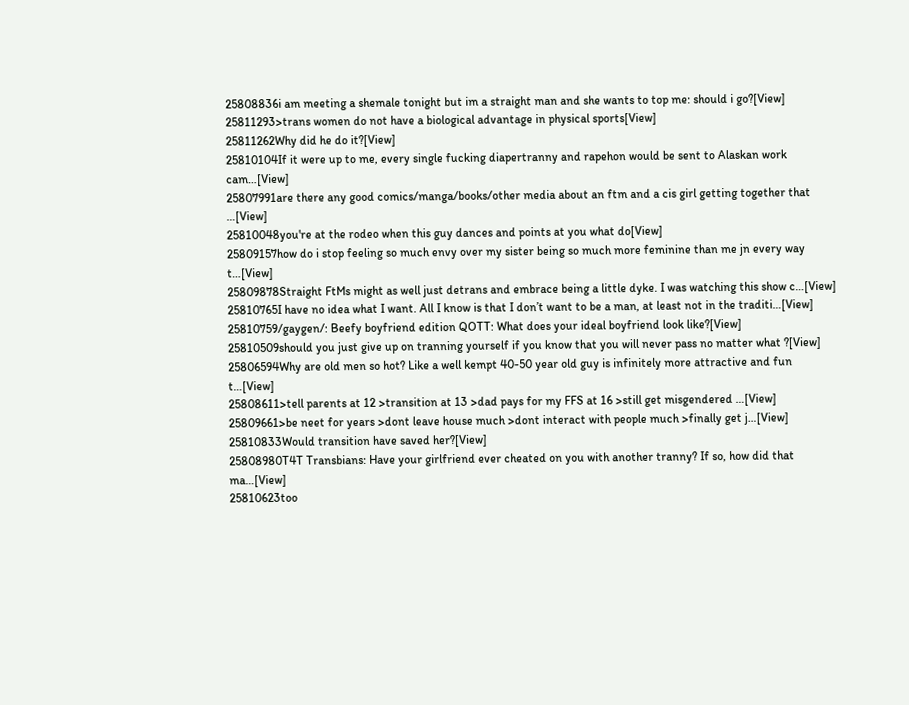25808836i am meeting a shemale tonight but im a straight man and she wants to top me: should i go?[View]
25811293>trans women do not have a biological advantage in physical sports[View]
25811262Why did he do it?[View]
25810104If it were up to me, every single fucking diapertranny and rapehon would be sent to Alaskan work cam…[View]
25807991are there any good comics/manga/books/other media about an ftm and a cis girl getting together that …[View]
25810048you're at the rodeo when this guy dances and points at you what do[View]
25809157how do i stop feeling so much envy over my sister being so much more feminine than me jn every way t…[View]
25809878Straight FtMs might as well just detrans and embrace being a little dyke. I was watching this show c…[View]
25810765I have no idea what I want. All I know is that I don’t want to be a man, at least not in the traditi…[View]
25810759/gaygen/: Beefy boyfriend edition QOTT: What does your ideal boyfriend look like?[View]
25810509should you just give up on tranning yourself if you know that you will never pass no matter what ?[View]
25806594Why are old men so hot? Like a well kempt 40-50 year old guy is infinitely more attractive and fun t…[View]
25808611>tell parents at 12 >transition at 13 >dad pays for my FFS at 16 >still get misgendered …[View]
25809661>be neet for years >dont leave house much >dont interact with people much >finally get j…[View]
25810833Would transition have saved her?[View]
25808980T4T Transbians: Have your girlfriend ever cheated on you with another tranny? If so, how did that ma…[View]
25810623too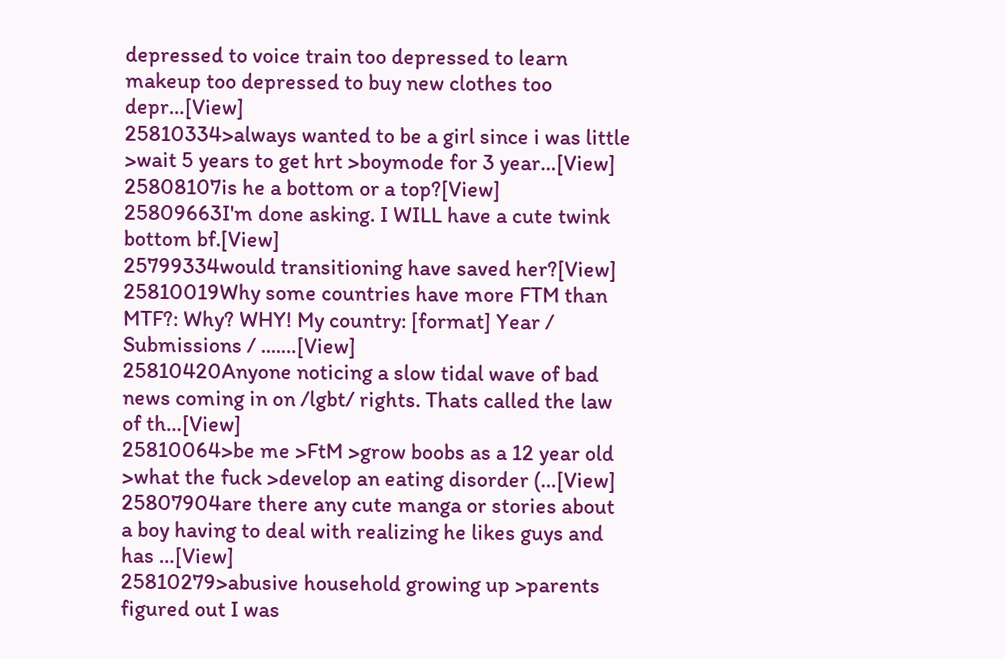depressed to voice train too depressed to learn makeup too depressed to buy new clothes too depr…[View]
25810334>always wanted to be a girl since i was little >wait 5 years to get hrt >boymode for 3 year…[View]
25808107is he a bottom or a top?[View]
25809663I'm done asking. I WILL have a cute twink bottom bf.[View]
25799334would transitioning have saved her?[View]
25810019Why some countries have more FTM than MTF?: Why? WHY! My country: [format] Year / Submissions / ....…[View]
25810420Anyone noticing a slow tidal wave of bad news coming in on /lgbt/ rights. Thats called the law of th…[View]
25810064>be me >FtM >grow boobs as a 12 year old >what the fuck >develop an eating disorder (…[View]
25807904are there any cute manga or stories about a boy having to deal with realizing he likes guys and has …[View]
25810279>abusive household growing up >parents figured out I was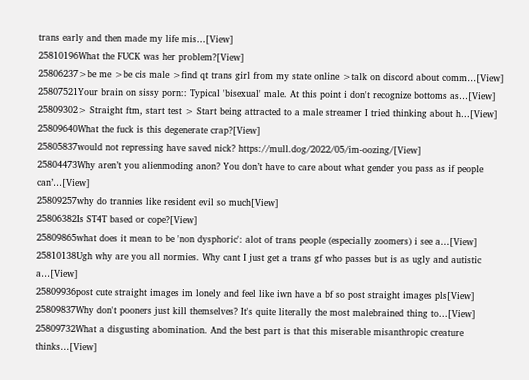trans early and then made my life mis…[View]
25810196What the FUCK was her problem?[View]
25806237>be me >be cis male >find qt trans girl from my state online >talk on discord about comm…[View]
25807521Your brain on sissy porn:: Typical 'bisexual' male. At this point i don't recognize bottoms as…[View]
25809302> Straight ftm, start test > Start being attracted to a male streamer I tried thinking about h…[View]
25809640What the fuck is this degenerate crap?[View]
25805837would not repressing have saved nick? https://mull.dog/2022/05/im-oozing/[View]
25804473Why aren’t you alienmoding anon? You don’t have to care about what gender you pass as if people can’…[View]
25809257why do trannies like resident evil so much[View]
25806382Is ST4T based or cope?[View]
25809865what does it mean to be 'non dysphoric': alot of trans people (especially zoomers) i see a…[View]
25810138Ugh why are you all normies. Why cant I just get a trans gf who passes but is as ugly and autistic a…[View]
25809936post cute straight images im lonely and feel like iwn have a bf so post straight images pls[View]
25809837Why don't pooners just kill themselves? It's quite literally the most malebrained thing to…[View]
25809732What a disgusting abomination. And the best part is that this miserable misanthropic creature thinks…[View]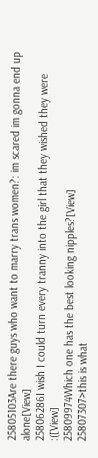25805103Are there guys who want to marry trans women?: im scared im gonna end up alone[View]
25806286I wish I could turn every tranny into the girl that they wished they were :([View]
25809974Which one has the best looking nipples?[View]
25807307>this is what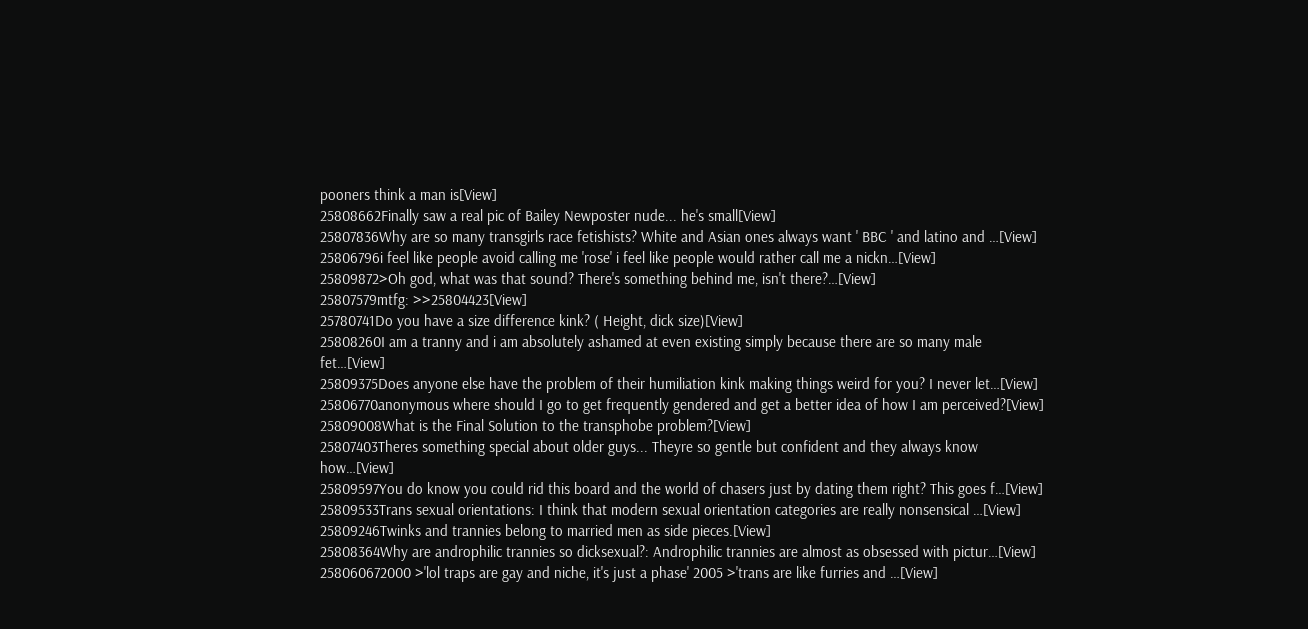pooners think a man is[View]
25808662Finally saw a real pic of Bailey Newposter nude... he's small[View]
25807836Why are so many transgirls race fetishists? White and Asian ones always want ' BBC ' and latino and …[View]
25806796i feel like people avoid calling me 'rose' i feel like people would rather call me a nickn…[View]
25809872>Oh god, what was that sound? There's something behind me, isn't there?…[View]
25807579mtfg: >>25804423[View]
25780741Do you have a size difference kink? ( Height, dick size)[View]
25808260I am a tranny and i am absolutely ashamed at even existing simply because there are so many male fet…[View]
25809375Does anyone else have the problem of their humiliation kink making things weird for you? I never let…[View]
25806770anonymous where should I go to get frequently gendered and get a better idea of how I am perceived?[View]
25809008What is the Final Solution to the transphobe problem?[View]
25807403Theres something special about older guys... Theyre so gentle but confident and they always know how…[View]
25809597You do know you could rid this board and the world of chasers just by dating them right? This goes f…[View]
25809533Trans sexual orientations: I think that modern sexual orientation categories are really nonsensical …[View]
25809246Twinks and trannies belong to married men as side pieces.[View]
25808364Why are androphilic trannies so dicksexual?: Androphilic trannies are almost as obsessed with pictur…[View]
258060672000 >'lol traps are gay and niche, it's just a phase' 2005 >'trans are like furries and …[View]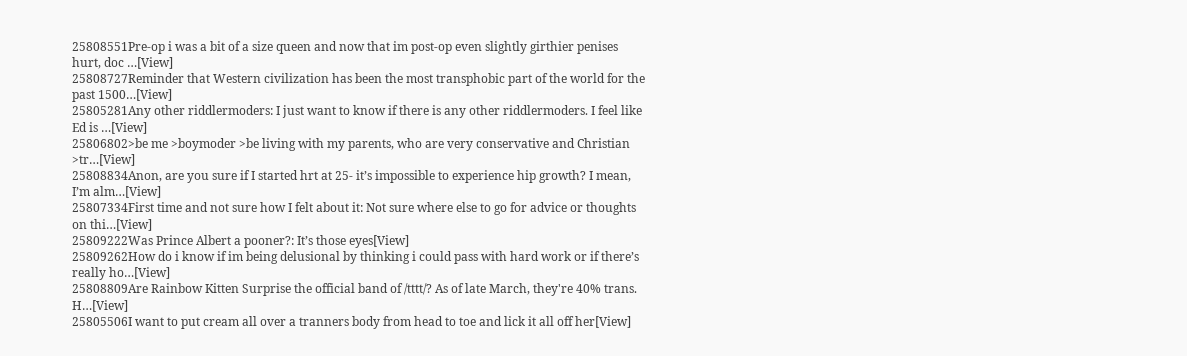25808551Pre-op i was a bit of a size queen and now that im post-op even slightly girthier penises hurt, doc …[View]
25808727Reminder that Western civilization has been the most transphobic part of the world for the past 1500…[View]
25805281Any other riddlermoders: I just want to know if there is any other riddlermoders. I feel like Ed is …[View]
25806802>be me >boymoder >be living with my parents, who are very conservative and Christian >tr…[View]
25808834Anon, are you sure if I started hrt at 25- it’s impossible to experience hip growth? I mean, I’m alm…[View]
25807334First time and not sure how I felt about it: Not sure where else to go for advice or thoughts on thi…[View]
25809222Was Prince Albert a pooner?: It’s those eyes[View]
25809262How do i know if im being delusional by thinking i could pass with hard work or if there’s really ho…[View]
25808809Are Rainbow Kitten Surprise the official band of /tttt/? As of late March, they're 40% trans. H…[View]
25805506I want to put cream all over a tranners body from head to toe and lick it all off her[View]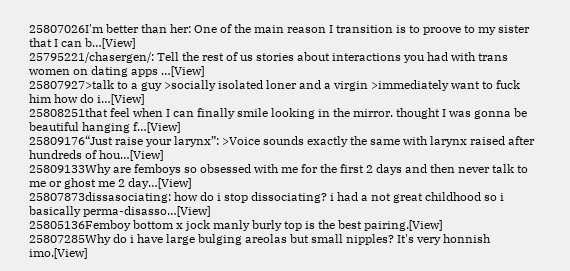25807026I'm better than her: One of the main reason I transition is to proove to my sister that I can b…[View]
25795221/chasergen/: Tell the rest of us stories about interactions you had with trans women on dating apps …[View]
25807927>talk to a guy >socially isolated loner and a virgin >immediately want to fuck him how do i…[View]
25808251that feel when I can finally smile looking in the mirror. thought I was gonna be beautiful hanging f…[View]
25809176“Just raise your larynx”: >Voice sounds exactly the same with larynx raised after hundreds of hou…[View]
25809133Why are femboys so obsessed with me for the first 2 days and then never talk to me or ghost me 2 day…[View]
25807873dissasociating: how do i stop dissociating? i had a not great childhood so i basically perma-disasso…[View]
25805136Femboy bottom x jock manly burly top is the best pairing.[View]
25807285Why do i have large bulging areolas but small nipples? It's very honnish imo.[View]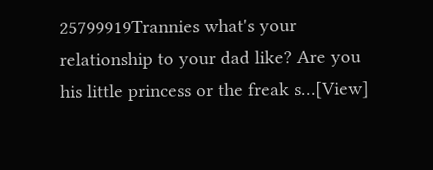25799919Trannies what's your relationship to your dad like? Are you his little princess or the freak s…[View]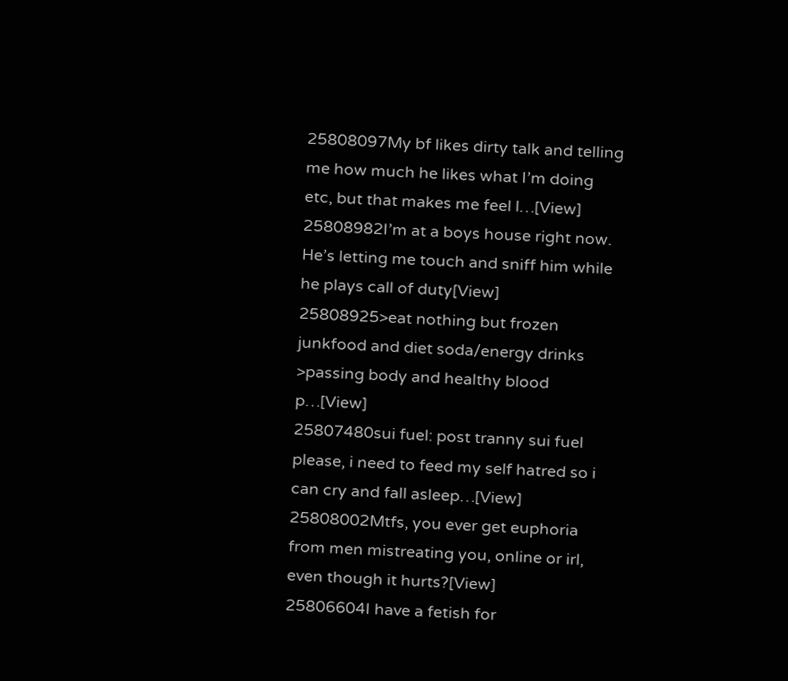25808097My bf likes dirty talk and telling me how much he likes what I’m doing etc, but that makes me feel l…[View]
25808982I’m at a boys house right now. He’s letting me touch and sniff him while he plays call of duty[View]
25808925>eat nothing but frozen junkfood and diet soda/energy drinks >passing body and healthy blood p…[View]
25807480sui fuel: post tranny sui fuel please, i need to feed my self hatred so i can cry and fall asleep…[View]
25808002Mtfs, you ever get euphoria from men mistreating you, online or irl, even though it hurts?[View]
25806604I have a fetish for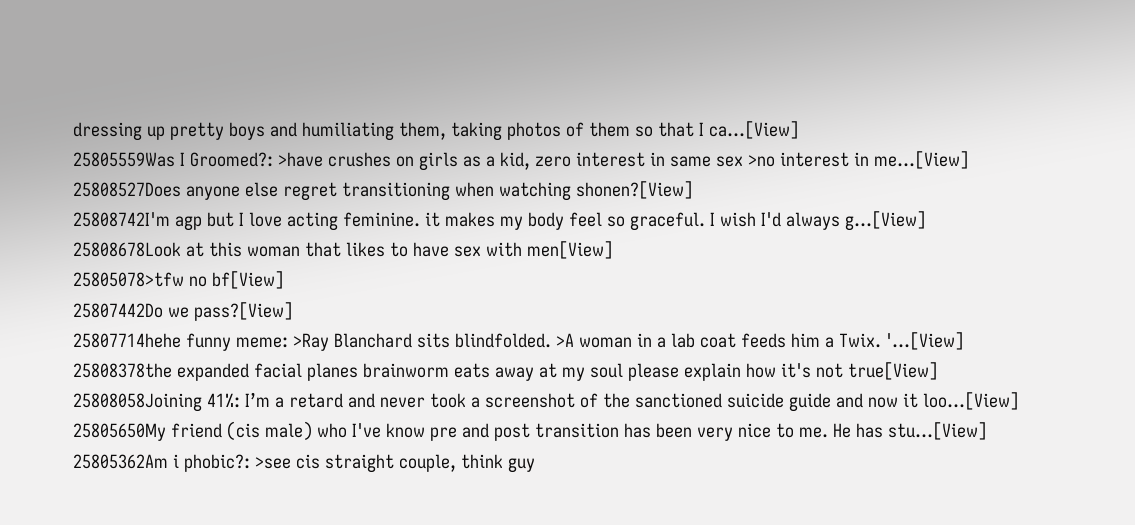dressing up pretty boys and humiliating them, taking photos of them so that I ca…[View]
25805559Was I Groomed?: >have crushes on girls as a kid, zero interest in same sex >no interest in me…[View]
25808527Does anyone else regret transitioning when watching shonen?[View]
25808742I'm agp but I love acting feminine. it makes my body feel so graceful. I wish I'd always g…[View]
25808678Look at this woman that likes to have sex with men[View]
25805078>tfw no bf[View]
25807442Do we pass?[View]
25807714hehe funny meme: >Ray Blanchard sits blindfolded. >A woman in a lab coat feeds him a Twix. '…[View]
25808378the expanded facial planes brainworm eats away at my soul please explain how it's not true[View]
25808058Joining 41%: I’m a retard and never took a screenshot of the sanctioned suicide guide and now it loo…[View]
25805650My friend (cis male) who I've know pre and post transition has been very nice to me. He has stu…[View]
25805362Am i phobic?: >see cis straight couple, think guy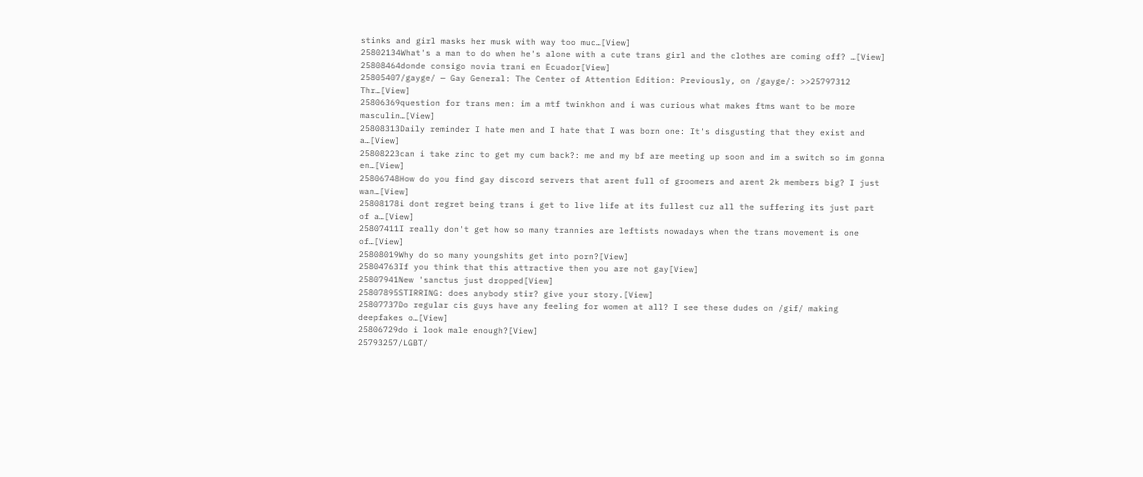stinks and girl masks her musk with way too muc…[View]
25802134What's a man to do when he's alone with a cute trans girl and the clothes are coming off? …[View]
25808464donde consigo novia trani en Ecuador[View]
25805407/gayge/ — Gay General: The Center of Attention Edition: Previously, on /gayge/: >>25797312 Thr…[View]
25806369question for trans men: im a mtf twinkhon and i was curious what makes ftms want to be more masculin…[View]
25808313Daily reminder I hate men and I hate that I was born one: It's disgusting that they exist and a…[View]
25808223can i take zinc to get my cum back?: me and my bf are meeting up soon and im a switch so im gonna en…[View]
25806748How do you find gay discord servers that arent full of groomers and arent 2k members big? I just wan…[View]
25808178i dont regret being trans i get to live life at its fullest cuz all the suffering its just part of a…[View]
25807411I really don't get how so many trannies are leftists nowadays when the trans movement is one of…[View]
25808019Why do so many youngshits get into porn?[View]
25804763If you think that this attractive then you are not gay[View]
25807941New 'sanctus just dropped[View]
25807895STIRRING: does anybody stir? give your story.[View]
25807737Do regular cis guys have any feeling for women at all? I see these dudes on /gif/ making deepfakes o…[View]
25806729do i look male enough?[View]
25793257/LGBT/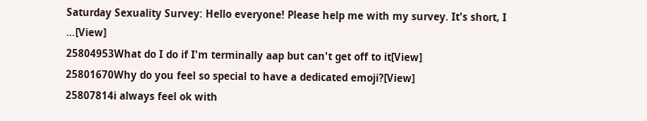Saturday Sexuality Survey: Hello everyone! Please help me with my survey. It's short, I …[View]
25804953What do I do if I'm terminally aap but can't get off to it[View]
25801670Why do you feel so special to have a dedicated emoji?[View]
25807814i always feel ok with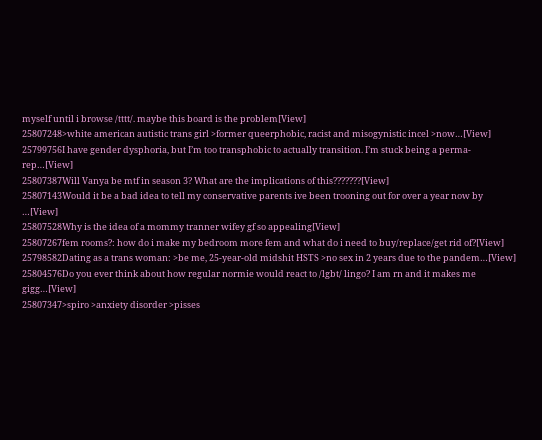myself until i browse /tttt/. maybe this board is the problem[View]
25807248>white american autistic trans girl >former queerphobic, racist and misogynistic incel >now…[View]
25799756I have gender dysphoria, but I’m too transphobic to actually transition. I’m stuck being a perma-rep…[View]
25807387Will Vanya be mtf in season 3? What are the implications of this???????[View]
25807143Would it be a bad idea to tell my conservative parents ive been trooning out for over a year now by …[View]
25807528Why is the idea of a mommy tranner wifey gf so appealing[View]
25807267fem rooms?: how do i make my bedroom more fem and what do i need to buy/replace/get rid of?[View]
25798582Dating as a trans woman: >be me, 25-year-old midshit HSTS >no sex in 2 years due to the pandem…[View]
25804576Do you ever think about how regular normie would react to /lgbt/ lingo? I am rn and it makes me gigg…[View]
25807347>spiro >anxiety disorder >pisses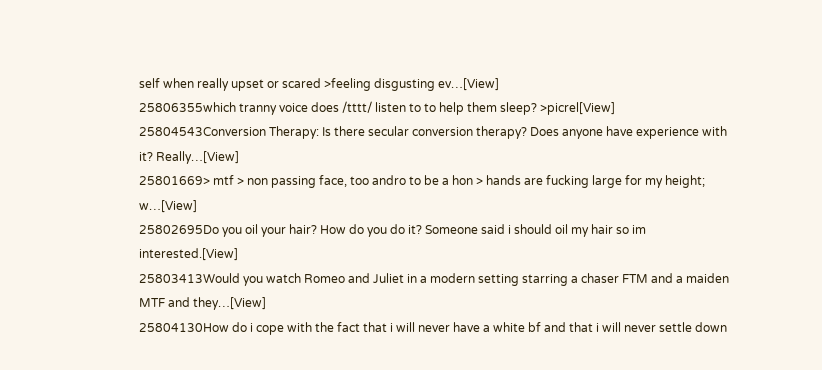self when really upset or scared >feeling disgusting ev…[View]
25806355which tranny voice does /tttt/ listen to to help them sleep? >picrel[View]
25804543Conversion Therapy: Is there secular conversion therapy? Does anyone have experience with it? Really…[View]
25801669> mtf > non passing face, too andro to be a hon > hands are fucking large for my height; w…[View]
25802695Do you oil your hair? How do you do it? Someone said i should oil my hair so im interested.[View]
25803413Would you watch Romeo and Juliet in a modern setting starring a chaser FTM and a maiden MTF and they…[View]
25804130How do i cope with the fact that i will never have a white bf and that i will never settle down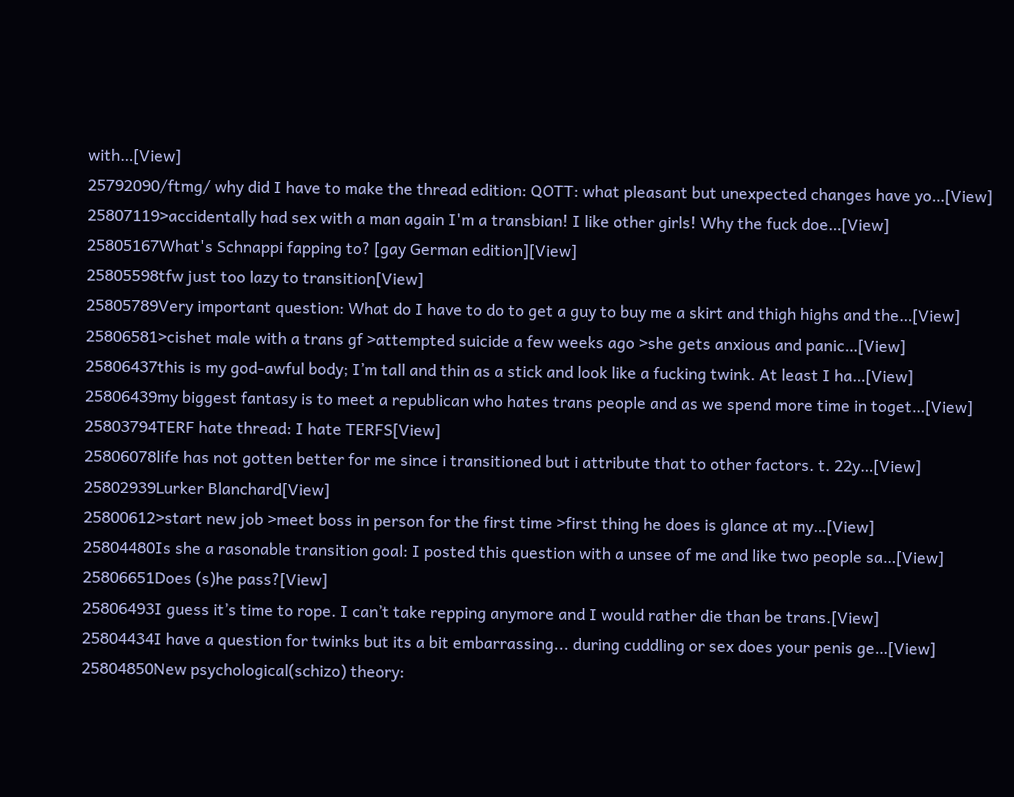with…[View]
25792090/ftmg/ why did I have to make the thread edition: QOTT: what pleasant but unexpected changes have yo…[View]
25807119>accidentally had sex with a man again I'm a transbian! I like other girls! Why the fuck doe…[View]
25805167What's Schnappi fapping to? [gay German edition][View]
25805598tfw just too lazy to transition[View]
25805789Very important question: What do I have to do to get a guy to buy me a skirt and thigh highs and the…[View]
25806581>cishet male with a trans gf >attempted suicide a few weeks ago >she gets anxious and panic…[View]
25806437this is my god-awful body; I’m tall and thin as a stick and look like a fucking twink. At least I ha…[View]
25806439my biggest fantasy is to meet a republican who hates trans people and as we spend more time in toget…[View]
25803794TERF hate thread: I hate TERFS[View]
25806078life has not gotten better for me since i transitioned but i attribute that to other factors. t. 22y…[View]
25802939Lurker Blanchard[View]
25800612>start new job >meet boss in person for the first time >first thing he does is glance at my…[View]
25804480Is she a rasonable transition goal: I posted this question with a unsee of me and like two people sa…[View]
25806651Does (s)he pass?[View]
25806493I guess it’s time to rope. I can’t take repping anymore and I would rather die than be trans.[View]
25804434I have a question for twinks but its a bit embarrassing... during cuddling or sex does your penis ge…[View]
25804850New psychological(schizo) theory: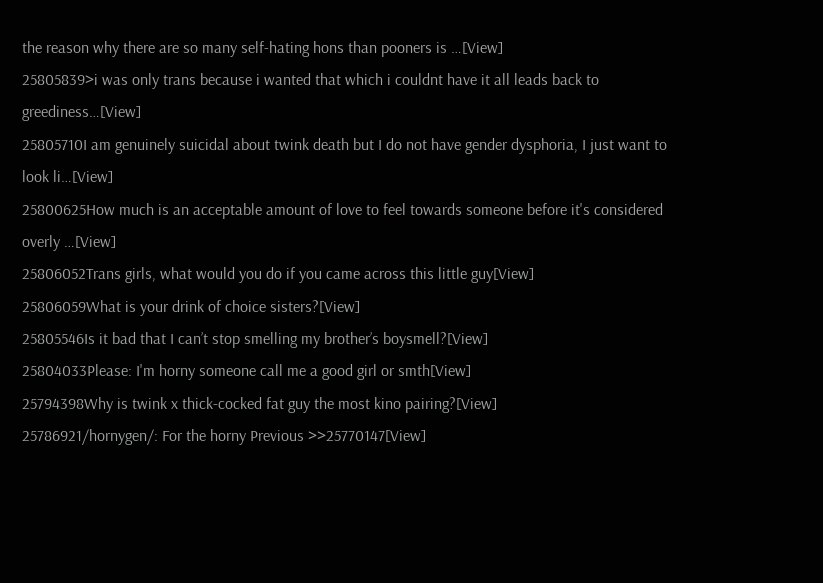the reason why there are so many self-hating hons than pooners is …[View]
25805839>i was only trans because i wanted that which i couldnt have it all leads back to greediness…[View]
25805710I am genuinely suicidal about twink death but I do not have gender dysphoria, I just want to look li…[View]
25800625How much is an acceptable amount of love to feel towards someone before it's considered overly …[View]
25806052Trans girls, what would you do if you came across this little guy[View]
25806059What is your drink of choice sisters?[View]
25805546Is it bad that I can’t stop smelling my brother’s boysmell?[View]
25804033Please: I'm horny someone call me a good girl or smth[View]
25794398Why is twink x thick-cocked fat guy the most kino pairing?[View]
25786921/hornygen/: For the horny Previous >>25770147[View]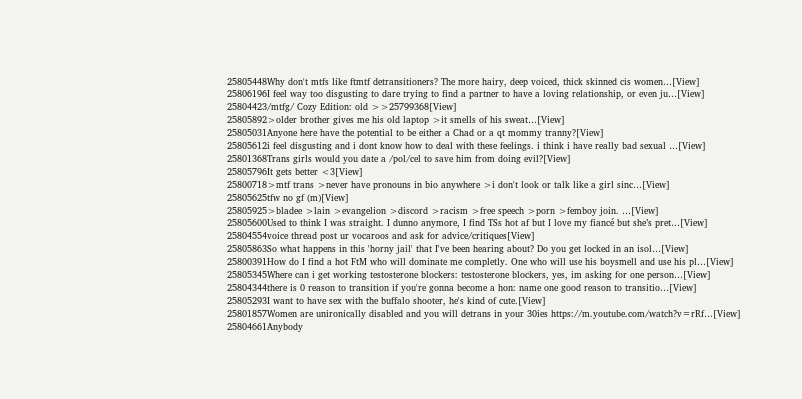25805448Why don't mtfs like ftmtf detransitioners? The more hairy, deep voiced, thick skinned cis women…[View]
25806196I feel way too disgusting to dare trying to find a partner to have a loving relationship, or even ju…[View]
25804423/mtfg/ Cozy Edition: old >>25799368[View]
25805892>older brother gives me his old laptop >it smells of his sweat…[View]
25805031Anyone here have the potential to be either a Chad or a qt mommy tranny?[View]
25805612i feel disgusting and i dont know how to deal with these feelings. i think i have really bad sexual …[View]
25801368Trans girls would you date a /pol/cel to save him from doing evil?[View]
25805796It gets better <3[View]
25800718>mtf trans >never have pronouns in bio anywhere >i don't look or talk like a girl sinc…[View]
25805625tfw no gf (m)[View]
25805925>bladee >lain >evangelion >discord >racism >free speech >porn >femboy join. …[View]
25805600Used to think I was straight. I dunno anymore, I find TSs hot af but I love my fiancé but she’s pret…[View]
25804554voice thread post ur vocaroos and ask for advice/critiques[View]
25805863So what happens in this 'horny jail' that I've been hearing about? Do you get locked in an isol…[View]
25800391How do I find a hot FtM who will dominate me completly. One who will use his boysmell and use his pl…[View]
25805345Where can i get working testosterone blockers: testosterone blockers, yes, im asking for one person…[View]
25804344there is 0 reason to transition if you're gonna become a hon: name one good reason to transitio…[View]
25805293I want to have sex with the buffalo shooter, he's kind of cute.[View]
25801857Women are unironically disabled and you will detrans in your 30ies https://m.youtube.com/watch?v=rRf…[View]
25804661Anybody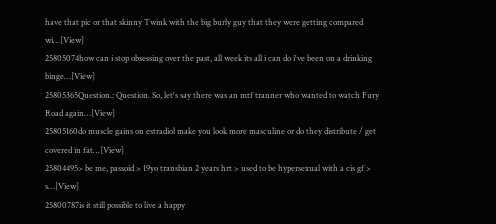have that pic or that skinny Twink with the big burly guy that they were getting compared wi…[View]
25805074how can i stop obsessing over the past, all week its all i can do i've been on a drinking binge…[View]
25805365Question.: Question. So, let's say there was an mtf tranner who wanted to watch Fury Road again…[View]
25805160do muscle gains on estradiol make you look more masculine or do they distribute / get covered in fat…[View]
25804495> be me, passoid > 19yo transbian 2 years hrt > used to be hypersexual with a cis gf > s…[View]
25800787is it still possible to live a happy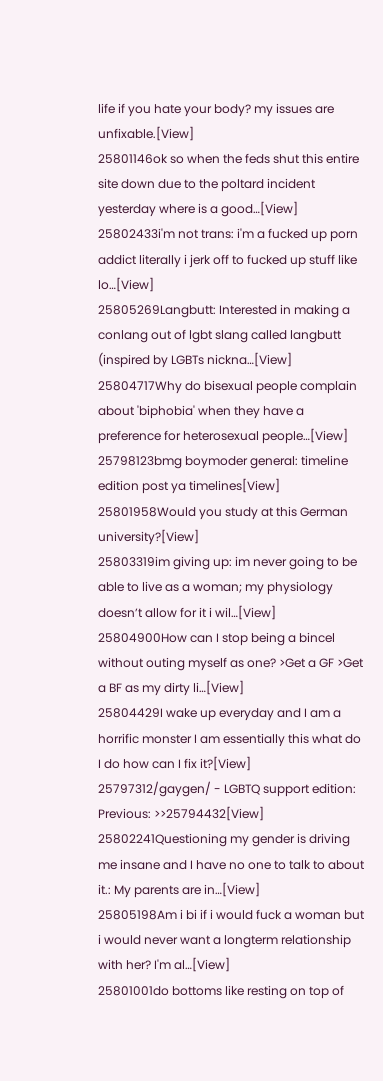life if you hate your body? my issues are unfixable.[View]
25801146ok so when the feds shut this entire site down due to the poltard incident yesterday where is a good…[View]
25802433i'm not trans: i'm a fucked up porn addict literally i jerk off to fucked up stuff like lo…[View]
25805269Langbutt: Interested in making a conlang out of lgbt slang called langbutt (inspired by LGBTs nickna…[View]
25804717Why do bisexual people complain about 'biphobia' when they have a preference for heterosexual people…[View]
25798123bmg boymoder general: timeline edition post ya timelines[View]
25801958Would you study at this German university?[View]
25803319im giving up: im never going to be able to live as a woman; my physiology doesn’t allow for it i wil…[View]
25804900How can I stop being a bincel without outing myself as one? >Get a GF >Get a BF as my dirty li…[View]
25804429I wake up everyday and I am a horrific monster I am essentially this what do I do how can I fix it?[View]
25797312/gaygen/ - LGBTQ support edition: Previous: >>25794432[View]
25802241Questioning my gender is driving me insane and I have no one to talk to about it.: My parents are in…[View]
25805198Am i bi if i would fuck a woman but i would never want a longterm relationship with her? I'm al…[View]
25801001do bottoms like resting on top of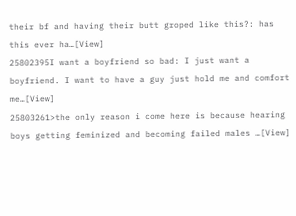their bf and having their butt groped like this?: has this ever ha…[View]
25802395I want a boyfriend so bad: I just want a boyfriend. I want to have a guy just hold me and comfort me…[View]
25803261>the only reason i come here is because hearing boys getting feminized and becoming failed males …[View]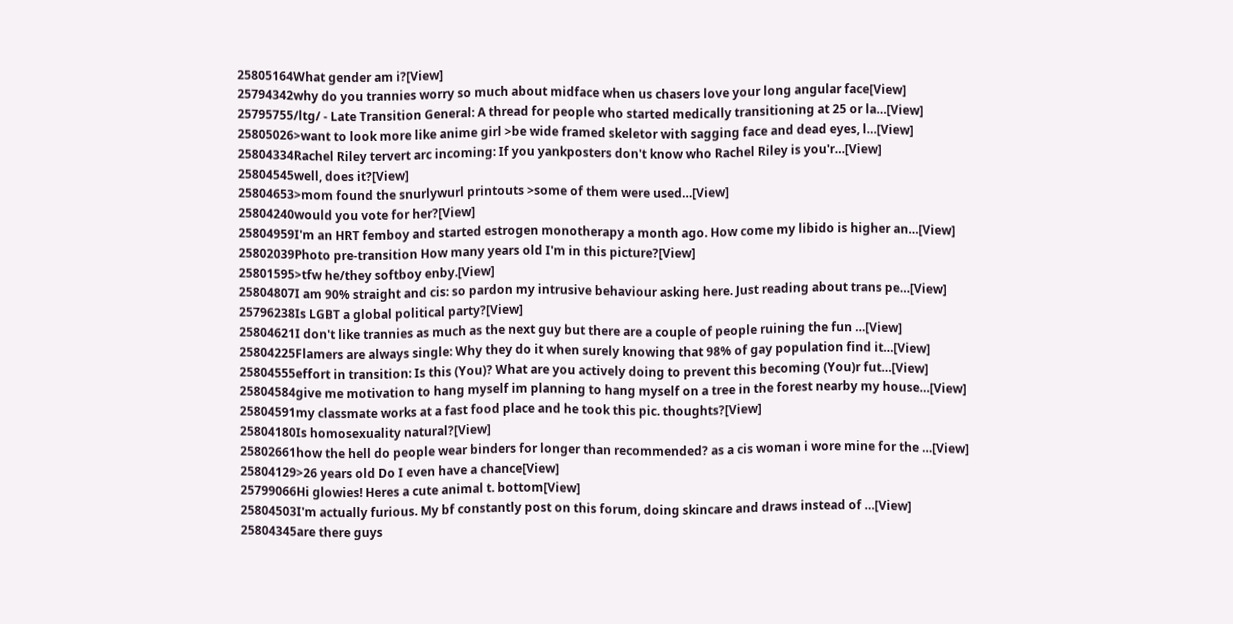25805164What gender am i?[View]
25794342why do you trannies worry so much about midface when us chasers love your long angular face[View]
25795755/ltg/ - Late Transition General: A thread for people who started medically transitioning at 25 or la…[View]
25805026>want to look more like anime girl >be wide framed skeletor with sagging face and dead eyes, l…[View]
25804334Rachel Riley tervert arc incoming: If you yankposters don't know who Rachel Riley is you'r…[View]
25804545well, does it?[View]
25804653>mom found the snurlywurl printouts >some of them were used…[View]
25804240would you vote for her?[View]
25804959I'm an HRT femboy and started estrogen monotherapy a month ago. How come my libido is higher an…[View]
25802039Photo pre-transition How many years old I'm in this picture?[View]
25801595>tfw he/they softboy enby.[View]
25804807I am 90% straight and cis: so pardon my intrusive behaviour asking here. Just reading about trans pe…[View]
25796238Is LGBT a global political party?[View]
25804621I don't like trannies as much as the next guy but there are a couple of people ruining the fun …[View]
25804225Flamers are always single: Why they do it when surely knowing that 98% of gay population find it…[View]
25804555effort in transition: Is this (You)? What are you actively doing to prevent this becoming (You)r fut…[View]
25804584give me motivation to hang myself im planning to hang myself on a tree in the forest nearby my house…[View]
25804591my classmate works at a fast food place and he took this pic. thoughts?[View]
25804180Is homosexuality natural?[View]
25802661how the hell do people wear binders for longer than recommended? as a cis woman i wore mine for the …[View]
25804129>26 years old Do I even have a chance[View]
25799066Hi glowies! Heres a cute animal t. bottom[View]
25804503I'm actually furious. My bf constantly post on this forum, doing skincare and draws instead of …[View]
25804345are there guys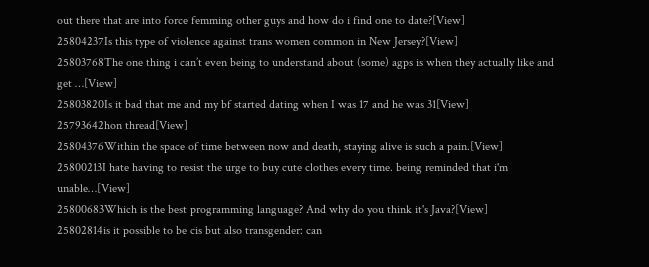out there that are into force femming other guys and how do i find one to date?[View]
25804237Is this type of violence against trans women common in New Jersey?[View]
25803768The one thing i can’t even being to understand about (some) agps is when they actually like and get …[View]
25803820Is it bad that me and my bf started dating when I was 17 and he was 31[View]
25793642hon thread[View]
25804376Within the space of time between now and death, staying alive is such a pain.[View]
25800213I hate having to resist the urge to buy cute clothes every time. being reminded that i'm unable…[View]
25800683Which is the best programming language? And why do you think it's Java?[View]
25802814is it possible to be cis but also transgender: can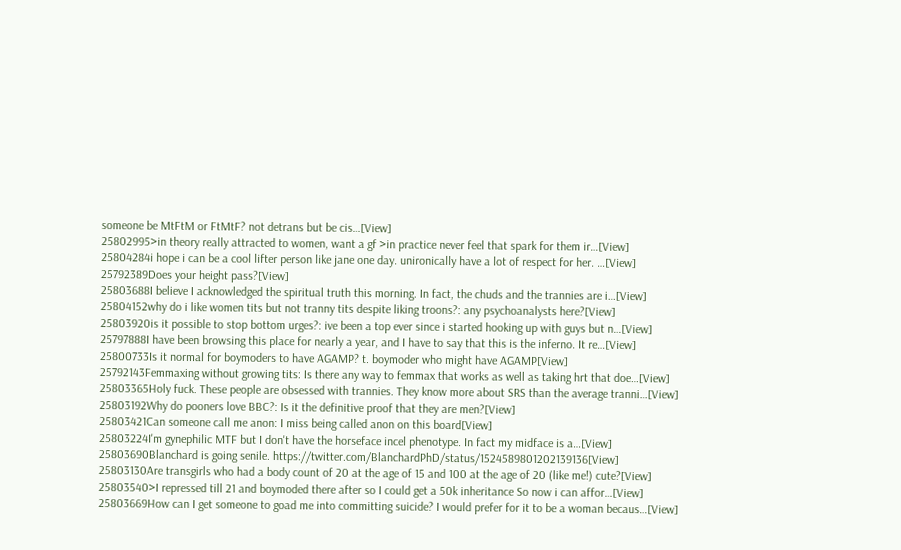someone be MtFtM or FtMtF? not detrans but be cis…[View]
25802995>in theory really attracted to women, want a gf >in practice never feel that spark for them ir…[View]
25804284i hope i can be a cool lifter person like jane one day. unironically have a lot of respect for her. …[View]
25792389Does your height pass?[View]
25803688I believe I acknowledged the spiritual truth this morning. In fact, the chuds and the trannies are i…[View]
25804152why do i like women tits but not tranny tits despite liking troons?: any psychoanalysts here?[View]
25803920is it possible to stop bottom urges?: ive been a top ever since i started hooking up with guys but n…[View]
25797888I have been browsing this place for nearly a year, and I have to say that this is the inferno. It re…[View]
25800733Is it normal for boymoders to have AGAMP? t. boymoder who might have AGAMP[View]
25792143Femmaxing without growing tits: Is there any way to femmax that works as well as taking hrt that doe…[View]
25803365Holy fuck. These people are obsessed with trannies. They know more about SRS than the average tranni…[View]
25803192Why do pooners love BBC?: Is it the definitive proof that they are men?[View]
25803421Can someone call me anon: I miss being called anon on this board[View]
25803224I'm gynephilic MTF but I don't have the horseface incel phenotype. In fact my midface is a…[View]
25803690Blanchard is going senile. https://twitter.com/BlanchardPhD/status/1524589801202139136[View]
25803130Are transgirls who had a body count of 20 at the age of 15 and 100 at the age of 20 (like me!) cute?[View]
25803540>I repressed till 21 and boymoded there after so I could get a 50k inheritance So now i can affor…[View]
25803669How can I get someone to goad me into committing suicide? I would prefer for it to be a woman becaus…[View]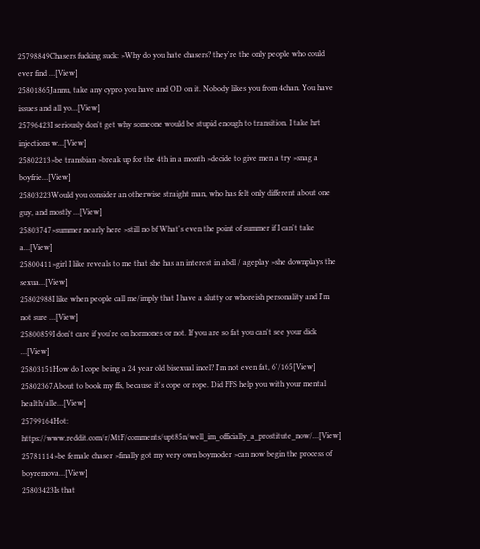25798849Chasers fucking suck: >Why do you hate chasers? they're the only people who could ever find …[View]
25801865Jannu, take any cypro you have and OD on it. Nobody likes you from 4chan. You have issues and all yo…[View]
25796423I seriously don't get why someone would be stupid enough to transition. I take hrt injections w…[View]
25802213>be transbian >break up for the 4th in a month >decide to give men a try >snag a boyfrie…[View]
25803223Would you consider an otherwise straight man, who has felt only different about one guy, and mostly …[View]
25803747>summer nearly here >still no bf What's even the point of summer if I can't take a…[View]
25800411>girl I like reveals to me that she has an interest in abdl / ageplay >she downplays the sexua…[View]
25802988I like when people call me/imply that I have a slutty or whoreish personality and I'm not sure …[View]
25800859I don't care if you're on hormones or not. If you are so fat you can't see your dick …[View]
25803151How do I cope being a 24 year old bisexual incel? I'm not even fat, 6'/165[View]
25802367About to book my ffs, because it's cope or rope. Did FFS help you with your mental health/alle…[View]
25799164Hot: https://www.reddit.com/r/MtF/comments/upt85n/well_im_officially_a_prostitute_now/…[View]
25781114>be female chaser >finally got my very own boymoder >can now begin the process of boyremova…[View]
25803423Is that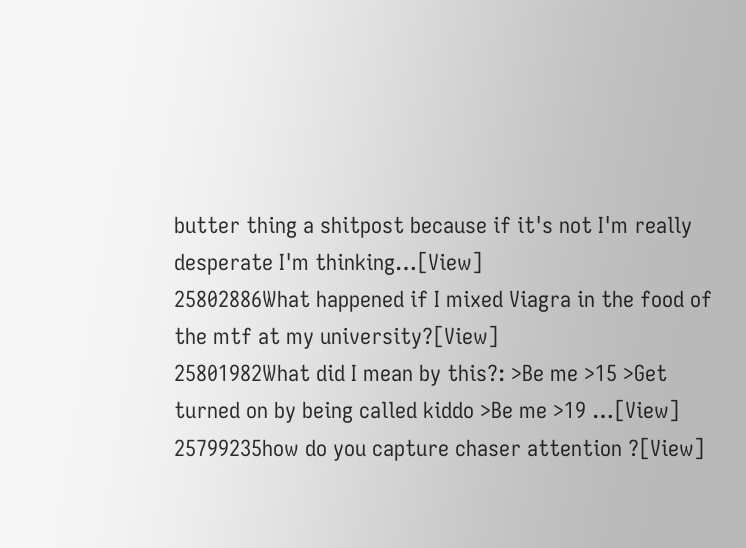butter thing a shitpost because if it's not I'm really desperate I'm thinking…[View]
25802886What happened if I mixed Viagra in the food of the mtf at my university?[View]
25801982What did I mean by this?: >Be me >15 >Get turned on by being called kiddo >Be me >19 …[View]
25799235how do you capture chaser attention ?[View]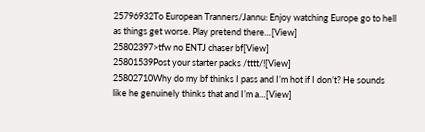25796932To European Tranners/Jannu: Enjoy watching Europe go to hell as things get worse. Play pretend there…[View]
25802397>tfw no ENTJ chaser bf[View]
25801539Post your starter packs /tttt/![View]
25802710Why do my bf thinks I pass and I’m hot if I don’t? He sounds like he genuinely thinks that and I’m a…[View]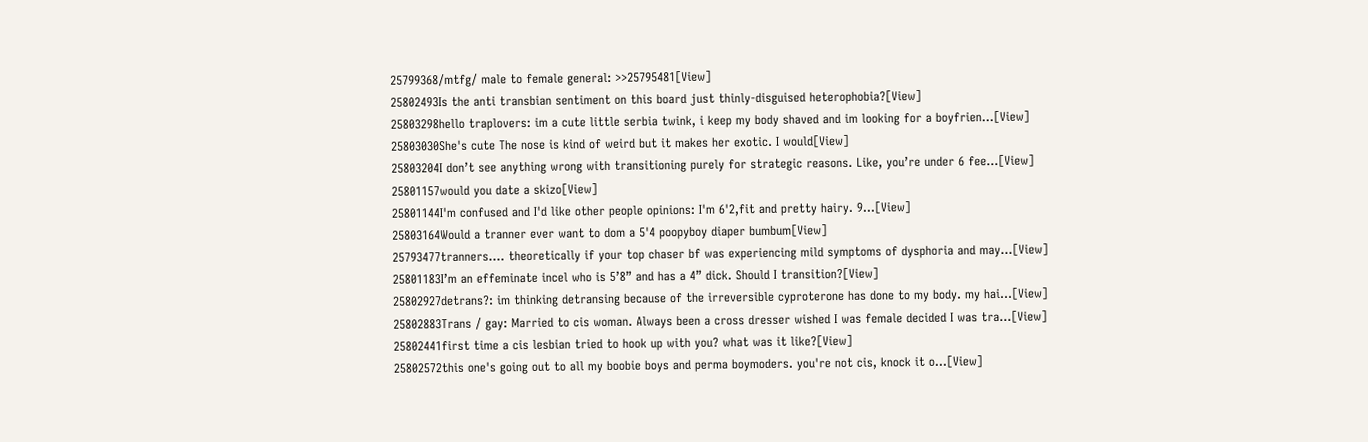25799368/mtfg/ male to female general: >>25795481[View]
25802493Is the anti transbian sentiment on this board just thinly-disguised heterophobia?[View]
25803298hello traplovers: im a cute little serbia twink, i keep my body shaved and im looking for a boyfrien…[View]
25803030She's cute The nose is kind of weird but it makes her exotic. I would[View]
25803204I don’t see anything wrong with transitioning purely for strategic reasons. Like, you’re under 6 fee…[View]
25801157would you date a skizo[View]
25801144I'm confused and I'd like other people opinions: I'm 6'2,fit and pretty hairy. 9…[View]
25803164Would a tranner ever want to dom a 5'4 poopyboy diaper bumbum[View]
25793477tranners.... theoretically if your top chaser bf was experiencing mild symptoms of dysphoria and may…[View]
25801183I’m an effeminate incel who is 5’8” and has a 4” dick. Should I transition?[View]
25802927detrans?: im thinking detransing because of the irreversible cyproterone has done to my body. my hai…[View]
25802883Trans / gay: Married to cis woman. Always been a cross dresser wished I was female decided I was tra…[View]
25802441first time a cis lesbian tried to hook up with you? what was it like?[View]
25802572this one's going out to all my boobie boys and perma boymoders. you're not cis, knock it o…[View]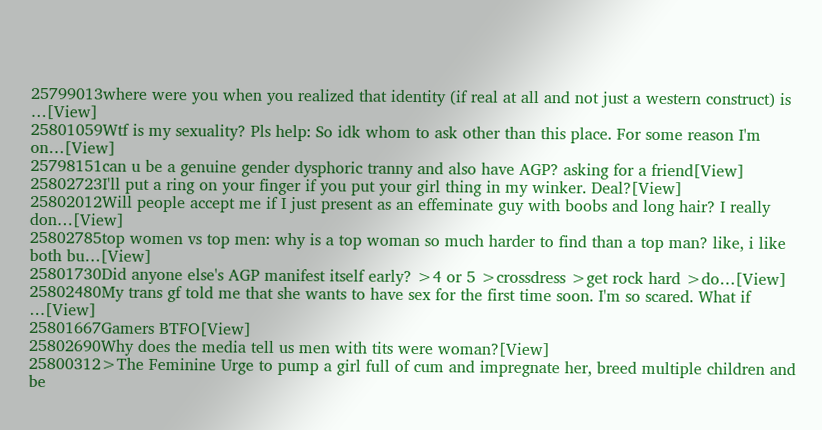25799013where were you when you realized that identity (if real at all and not just a western construct) is …[View]
25801059Wtf is my sexuality? Pls help: So idk whom to ask other than this place. For some reason I'm on…[View]
25798151can u be a genuine gender dysphoric tranny and also have AGP? asking for a friend[View]
25802723I'll put a ring on your finger if you put your girl thing in my winker. Deal?[View]
25802012Will people accept me if I just present as an effeminate guy with boobs and long hair? I really don…[View]
25802785top women vs top men: why is a top woman so much harder to find than a top man? like, i like both bu…[View]
25801730Did anyone else's AGP manifest itself early? >4 or 5 >crossdress >get rock hard >do…[View]
25802480My trans gf told me that she wants to have sex for the first time soon. I'm so scared. What if …[View]
25801667Gamers BTFO[View]
25802690Why does the media tell us men with tits were woman?[View]
25800312>The Feminine Urge to pump a girl full of cum and impregnate her, breed multiple children and be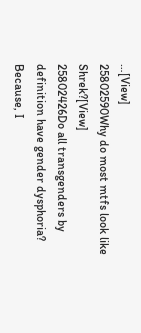…[View]
25802590Why do most mtfs look like Shrek?[View]
25802426Do all transgenders by definition have gender dysphoria? Because, I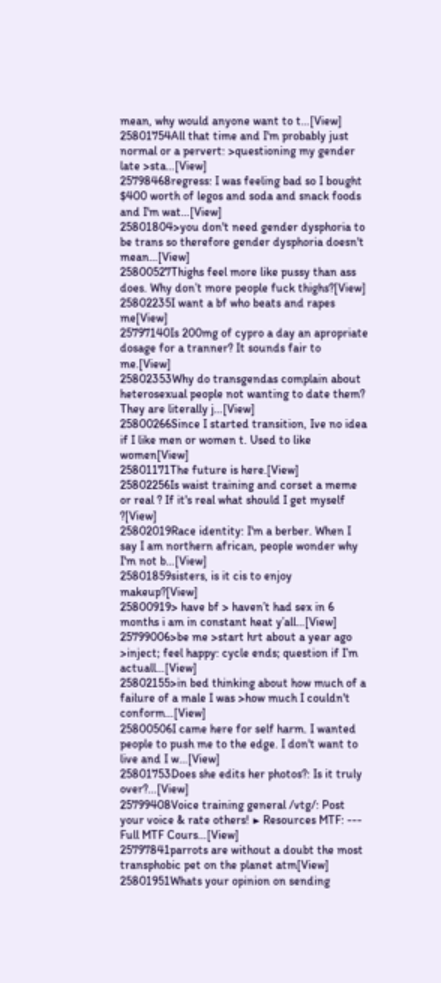mean, why would anyone want to t…[View]
25801754All that time and I'm probably just normal or a pervert: >questioning my gender late >sta…[View]
25798468regress: I was feeling bad so I bought $400 worth of legos and soda and snack foods and I'm wat…[View]
25801804>you don't need gender dysphoria to be trans so therefore gender dysphoria doesn't mean…[View]
25800527Thighs feel more like pussy than ass does. Why don’t more people fuck thighs?[View]
25802235I want a bf who beats and rapes me[View]
25797140Is 200mg of cypro a day an apropriate dosage for a tranner? It sounds fair to me.[View]
25802353Why do transgendas complain about heterosexual people not wanting to date them? They are literally j…[View]
25800266Since I started transition, Ive no idea if I like men or women t. Used to like women[View]
25801171The future is here.[View]
25802256Is waist training and corset a meme or real ? If it's real what should I get myself ?[View]
25802019Race identity: I'm a berber. When I say I am northern african, people wonder why I'm not b…[View]
25801859sisters, is it cis to enjoy makeup?[View]
25800919> have bf > haven’t had sex in 6 months i am in constant heat y’all…[View]
25799006>be me >start hrt about a year ago >inject; feel happy: cycle ends; question if I’m actuall…[View]
25802155>in bed thinking about how much of a failure of a male I was >how much I couldn't conform…[View]
25800506I came here for self harm. I wanted people to push me to the edge. I don't want to live and I w…[View]
25801753Does she edits her photos?: Is it truly over?...[View]
25799408Voice training general /vtg/: Post your voice & rate others! ▶ Resources MTF: --- Full MTF Cours…[View]
25797841parrots are without a doubt the most transphobic pet on the planet atm[View]
25801951Whats your opinion on sending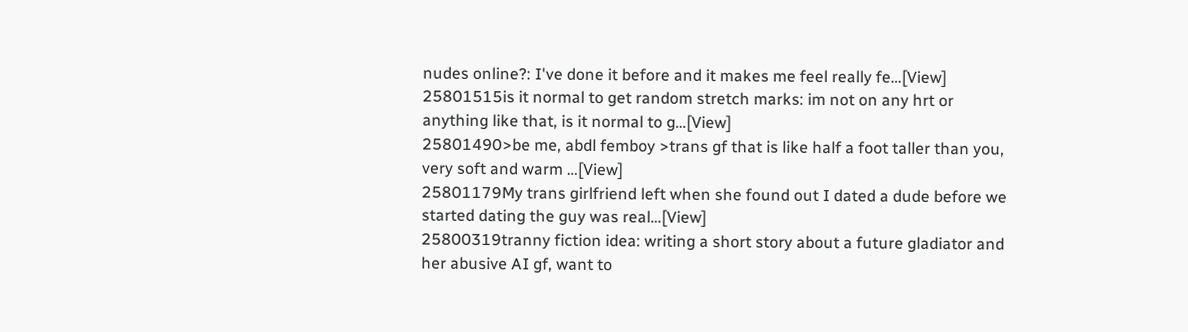nudes online?: I've done it before and it makes me feel really fe…[View]
25801515is it normal to get random stretch marks: im not on any hrt or anything like that, is it normal to g…[View]
25801490>be me, abdl femboy >trans gf that is like half a foot taller than you, very soft and warm …[View]
25801179My trans girlfriend left when she found out I dated a dude before we started dating the guy was real…[View]
25800319tranny fiction idea: writing a short story about a future gladiator and her abusive AI gf, want to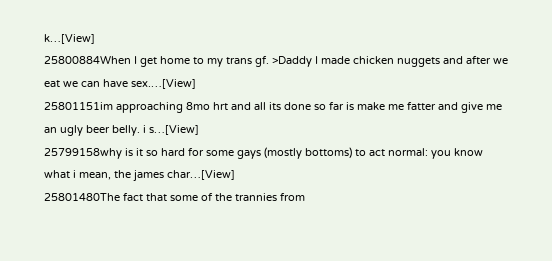k…[View]
25800884When I get home to my trans gf. >Daddy I made chicken nuggets and after we eat we can have sex.…[View]
25801151im approaching 8mo hrt and all its done so far is make me fatter and give me an ugly beer belly. i s…[View]
25799158why is it so hard for some gays (mostly bottoms) to act normal: you know what i mean, the james char…[View]
25801480The fact that some of the trannies from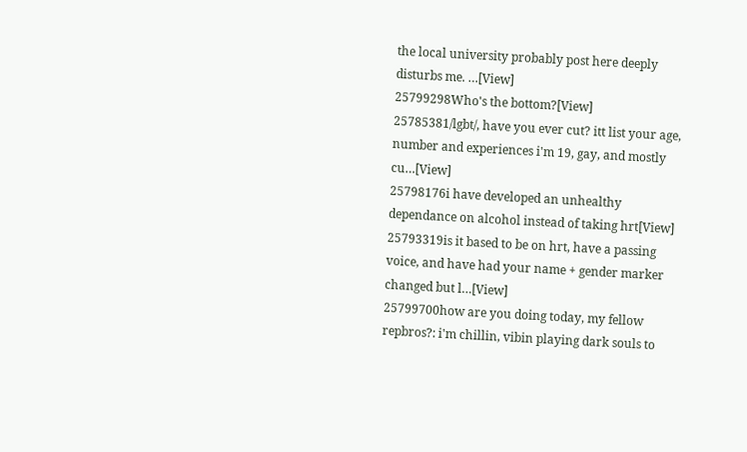the local university probably post here deeply disturbs me. …[View]
25799298Who's the bottom?[View]
25785381/lgbt/, have you ever cut? itt list your age, number and experiences i'm 19, gay, and mostly cu…[View]
25798176i have developed an unhealthy dependance on alcohol instead of taking hrt[View]
25793319is it based to be on hrt, have a passing voice, and have had your name + gender marker changed but l…[View]
25799700how are you doing today, my fellow repbros?: i'm chillin, vibin playing dark souls to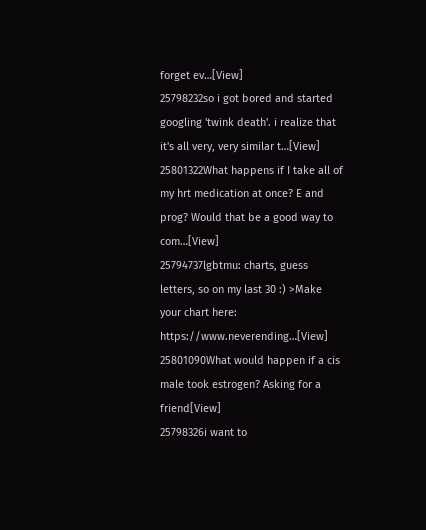forget ev…[View]
25798232so i got bored and started googling 'twink death'. i realize that it's all very, very similar t…[View]
25801322What happens if I take all of my hrt medication at once? E and prog? Would that be a good way to com…[View]
25794737lgbtmu: charts, guess letters, so on my last 30 :) >Make your chart here: https://www.neverending…[View]
25801090What would happen if a cis male took estrogen? Asking for a friend[View]
25798326i want to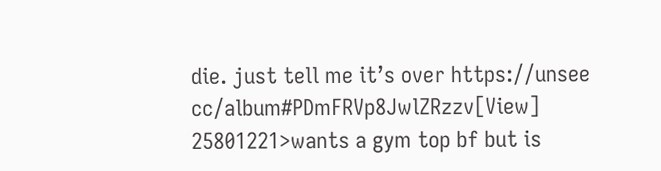die. just tell me it’s over https://unsee cc/album#PDmFRVp8JwlZRzzv[View]
25801221>wants a gym top bf but is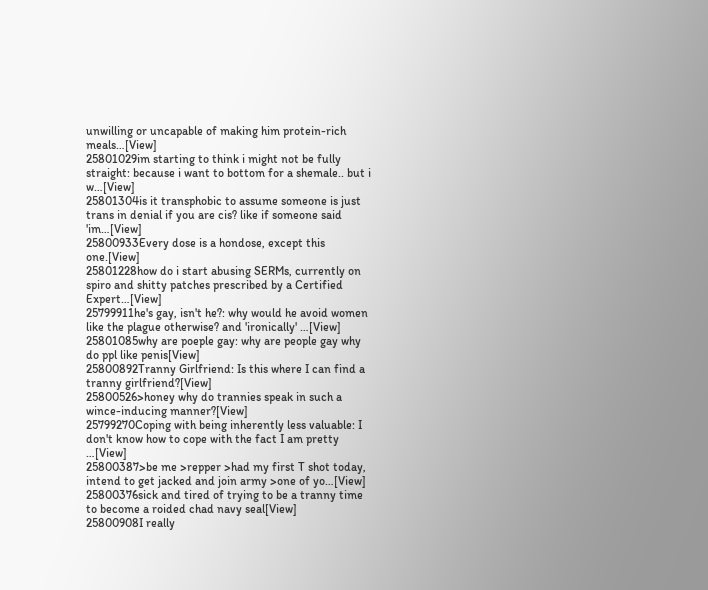unwilling or uncapable of making him protein-rich meals…[View]
25801029im starting to think i might not be fully straight: because i want to bottom for a shemale.. but i w…[View]
25801304is it transphobic to assume someone is just trans in denial if you are cis? like if someone said 'im…[View]
25800933Every dose is a hondose, except this one.[View]
25801228how do i start abusing SERMs, currently on spiro and shitty patches prescribed by a Certified Expert…[View]
25799911he's gay, isn't he?: why would he avoid women like the plague otherwise? and 'ironically' …[View]
25801085why are poeple gay: why are people gay why do ppl like penis[View]
25800892Tranny Girlfriend: Is this where I can find a tranny girlfriend?[View]
25800526>honey why do trannies speak in such a wince-inducing manner?[View]
25799270Coping with being inherently less valuable: I don't know how to cope with the fact I am pretty …[View]
25800387>be me >repper >had my first T shot today, intend to get jacked and join army >one of yo…[View]
25800376sick and tired of trying to be a tranny time to become a roided chad navy seal[View]
25800908I really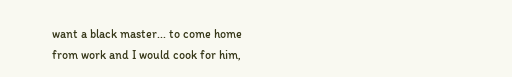want a black master... to come home from work and I would cook for him,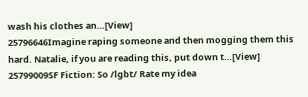wash his clothes an…[View]
25796646Imagine raping someone and then mogging them this hard. Natalie, if you are reading this, put down t…[View]
25799009SF Fiction: So /lgbt/ Rate my idea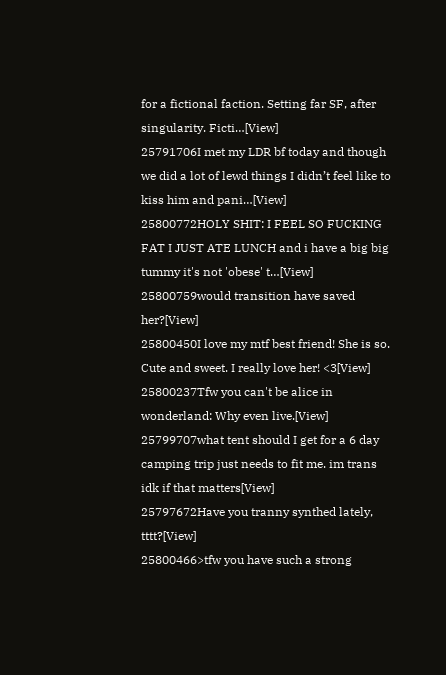for a fictional faction. Setting far SF, after singularity. Ficti…[View]
25791706I met my LDR bf today and though we did a lot of lewd things I didn’t feel like to kiss him and pani…[View]
25800772HOLY SHIT: I FEEL SO FUCKING FAT I JUST ATE LUNCH and i have a big big tummy it's not 'obese' t…[View]
25800759would transition have saved her?[View]
25800450I love my mtf best friend! She is so. Cute and sweet. I really love her! <3[View]
25800237Tfw you can't be alice in wonderland: Why even live.[View]
25799707what tent should I get for a 6 day camping trip just needs to fit me. im trans idk if that matters[View]
25797672Have you tranny synthed lately, tttt?[View]
25800466>tfw you have such a strong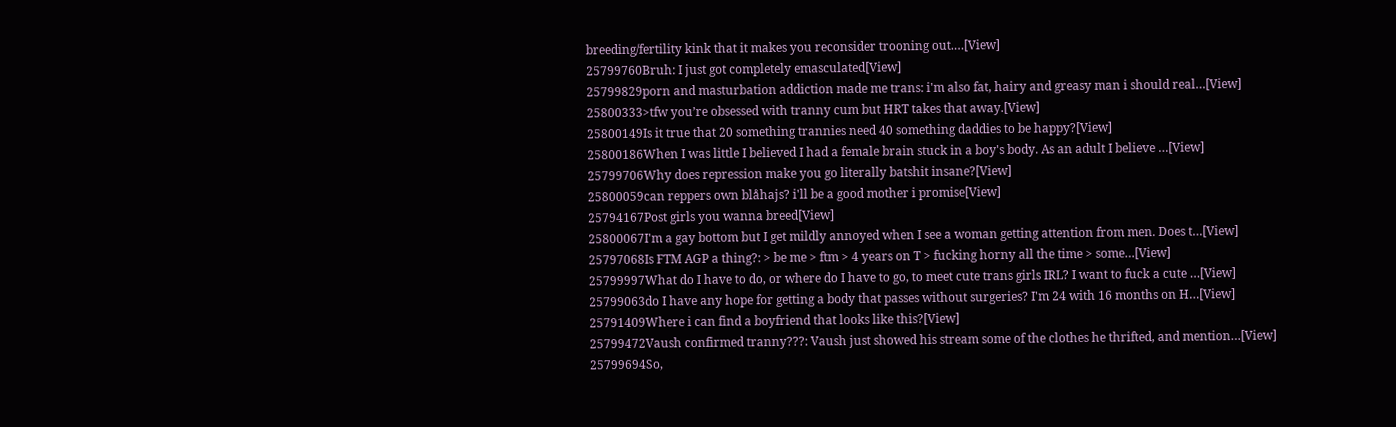breeding/fertility kink that it makes you reconsider trooning out.…[View]
25799760Bruh: I just got completely emasculated[View]
25799829porn and masturbation addiction made me trans: i'm also fat, hairy and greasy man i should real…[View]
25800333>tfw you’re obsessed with tranny cum but HRT takes that away.[View]
25800149Is it true that 20 something trannies need 40 something daddies to be happy?[View]
25800186When I was little I believed I had a female brain stuck in a boy's body. As an adult I believe …[View]
25799706Why does repression make you go literally batshit insane?[View]
25800059can reppers own blåhajs? i'll be a good mother i promise[View]
25794167Post girls you wanna breed[View]
25800067I'm a gay bottom but I get mildly annoyed when I see a woman getting attention from men. Does t…[View]
25797068Is FTM AGP a thing?: > be me > ftm > 4 years on T > fucking horny all the time > some…[View]
25799997What do I have to do, or where do I have to go, to meet cute trans girls IRL? I want to fuck a cute …[View]
25799063do I have any hope for getting a body that passes without surgeries? I'm 24 with 16 months on H…[View]
25791409Where i can find a boyfriend that looks like this?[View]
25799472Vaush confirmed tranny???: Vaush just showed his stream some of the clothes he thrifted, and mention…[View]
25799694So,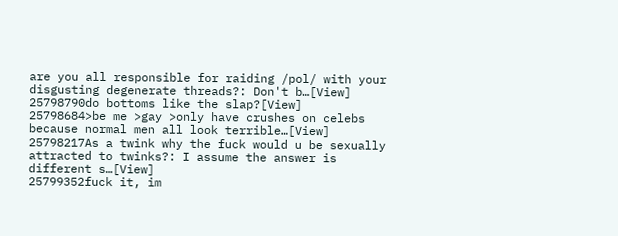are you all responsible for raiding /pol/ with your disgusting degenerate threads?: Don't b…[View]
25798790do bottoms like the slap?[View]
25798684>be me >gay >only have crushes on celebs because normal men all look terrible…[View]
25798217As a twink why the fuck would u be sexually attracted to twinks?: I assume the answer is different s…[View]
25799352fuck it, im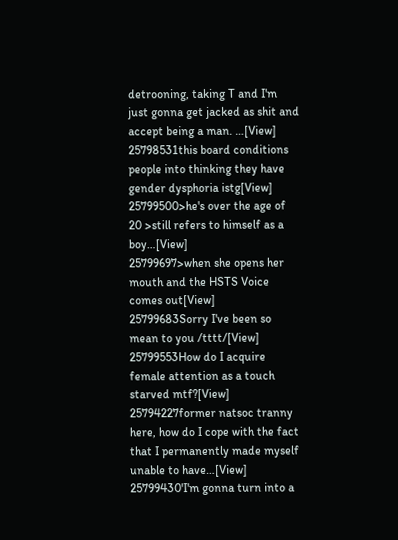detrooning, taking T and I'm just gonna get jacked as shit and accept being a man. …[View]
25798531this board conditions people into thinking they have gender dysphoria istg[View]
25799500>he's over the age of 20 >still refers to himself as a boy…[View]
25799697>when she opens her mouth and the HSTS Voice comes out[View]
25799683Sorry I've been so mean to you /tttt/[View]
25799553How do I acquire female attention as a touch starved mtf?[View]
25794227former natsoc tranny here, how do I cope with the fact that I permanently made myself unable to have…[View]
25799430'I'm gonna turn into a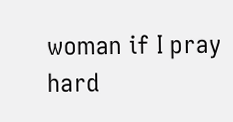woman if I pray hard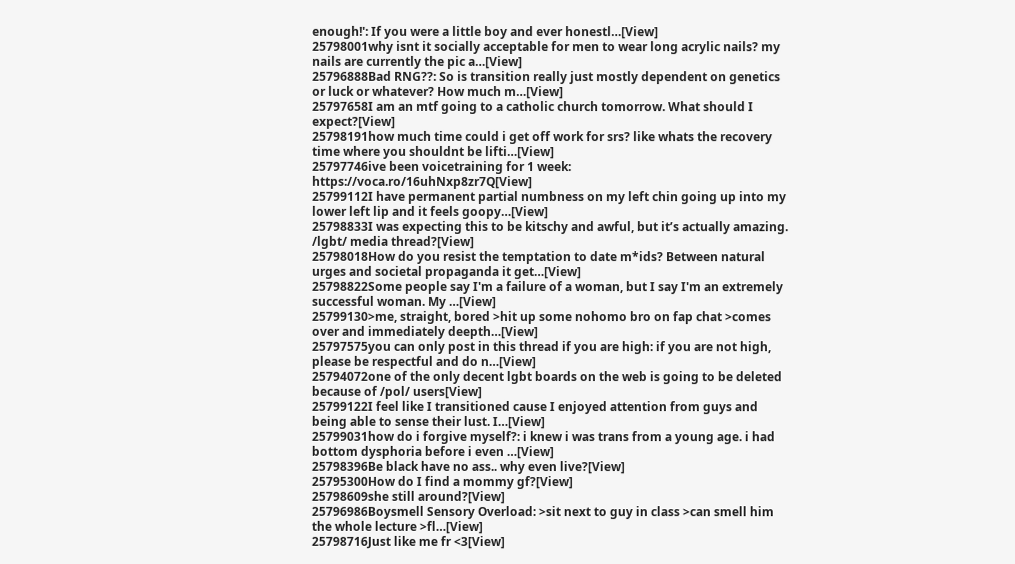enough!': If you were a little boy and ever honestl…[View]
25798001why isnt it socially acceptable for men to wear long acrylic nails? my nails are currently the pic a…[View]
25796888Bad RNG??: So is transition really just mostly dependent on genetics or luck or whatever? How much m…[View]
25797658I am an mtf going to a catholic church tomorrow. What should I expect?[View]
25798191how much time could i get off work for srs? like whats the recovery time where you shouldnt be lifti…[View]
25797746ive been voicetraining for 1 week: https://voca.ro/16uhNxp8zr7Q[View]
25799112I have permanent partial numbness on my left chin going up into my lower left lip and it feels goopy…[View]
25798833I was expecting this to be kitschy and awful, but it’s actually amazing. /lgbt/ media thread?[View]
25798018How do you resist the temptation to date m*ids? Between natural urges and societal propaganda it get…[View]
25798822Some people say I'm a failure of a woman, but I say I'm an extremely successful woman. My …[View]
25799130>me, straight, bored >hit up some nohomo bro on fap chat >comes over and immediately deepth…[View]
25797575you can only post in this thread if you are high: if you are not high, please be respectful and do n…[View]
25794072one of the only decent lgbt boards on the web is going to be deleted because of /pol/ users[View]
25799122I feel like I transitioned cause I enjoyed attention from guys and being able to sense their lust. I…[View]
25799031how do i forgive myself?: i knew i was trans from a young age. i had bottom dysphoria before i even …[View]
25798396Be black have no ass.. why even live?[View]
25795300How do I find a mommy gf?[View]
25798609she still around?[View]
25796986Boysmell Sensory Overload: >sit next to guy in class >can smell him the whole lecture >fl…[View]
25798716Just like me fr <3[View]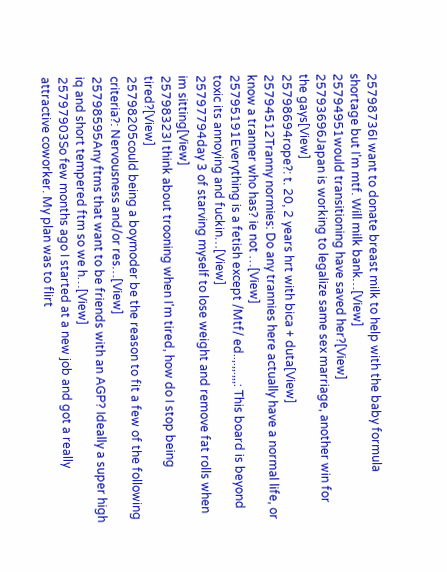25798736I want to donate breast milk to help with the baby formula shortage but I'm mtf. Will milk bank…[View]
25794951would transitioning have saved her?[View]
25793696Japan is working to legalize same sex marriage, another win for the gays[View]
25798694rope?: t. 20, 2 years hrt with bica + duta[View]
25794512Tranny normies: Do any trannies here actually have a normal life, or know a tranner who has? ie not …[View]
25795191Everything is a fetish except /Mtf/ ed..,.,,.,,,: This board is beyond toxic its annoying and fuckin…[View]
25797794day 3 of starving myself to lose weight and remove fat rolls when im sitting[View]
25798323I think about trooning when I'm tired, how do I stop being tired?[View]
25798205could being a boymoder be the reason to fit a few of the following criteria?: Nervousness and/or res…[View]
25798595Any ftms that want to be friends with an AGP? Ideally a super high iq and short tempered ftm so we h…[View]
25797903So few months ago I started at a new job and got a really attractive coworker. My plan was to flirt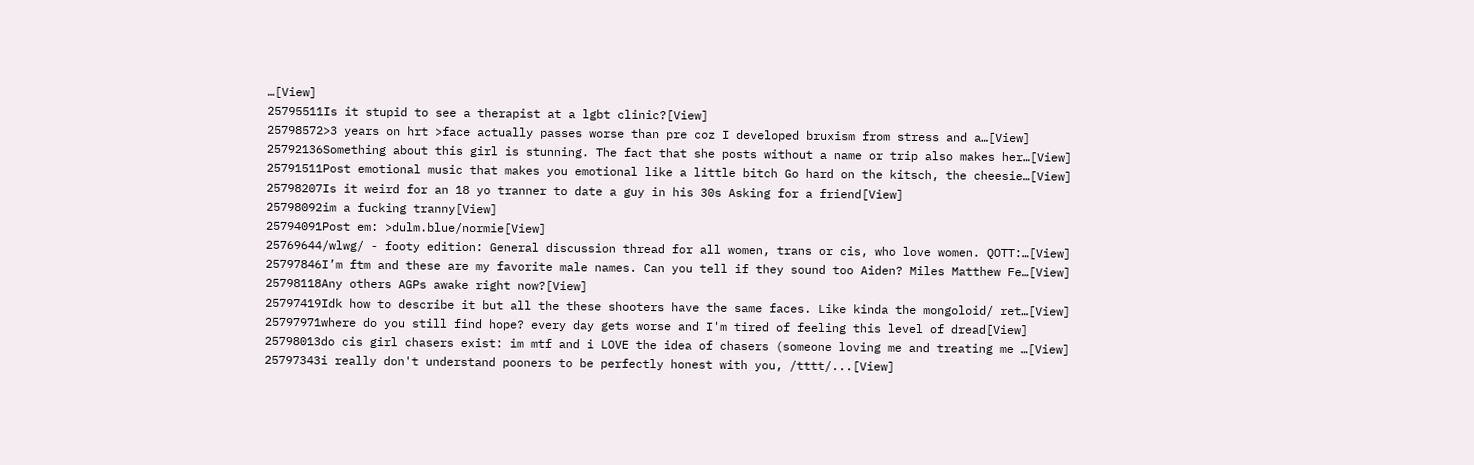…[View]
25795511Is it stupid to see a therapist at a lgbt clinic?[View]
25798572>3 years on hrt >face actually passes worse than pre coz I developed bruxism from stress and a…[View]
25792136Something about this girl is stunning. The fact that she posts without a name or trip also makes her…[View]
25791511Post emotional music that makes you emotional like a little bitch Go hard on the kitsch, the cheesie…[View]
25798207Is it weird for an 18 yo tranner to date a guy in his 30s Asking for a friend[View]
25798092im a fucking tranny[View]
25794091Post em: >dulm.blue/normie[View]
25769644/wlwg/ - footy edition: General discussion thread for all women, trans or cis, who love women. QOTT:…[View]
25797846I’m ftm and these are my favorite male names. Can you tell if they sound too Aiden? Miles Matthew Fe…[View]
25798118Any others AGPs awake right now?[View]
25797419Idk how to describe it but all the these shooters have the same faces. Like kinda the mongoloid/ ret…[View]
25797971where do you still find hope? every day gets worse and I'm tired of feeling this level of dread[View]
25798013do cis girl chasers exist: im mtf and i LOVE the idea of chasers (someone loving me and treating me …[View]
25797343i really don't understand pooners to be perfectly honest with you, /tttt/...[View]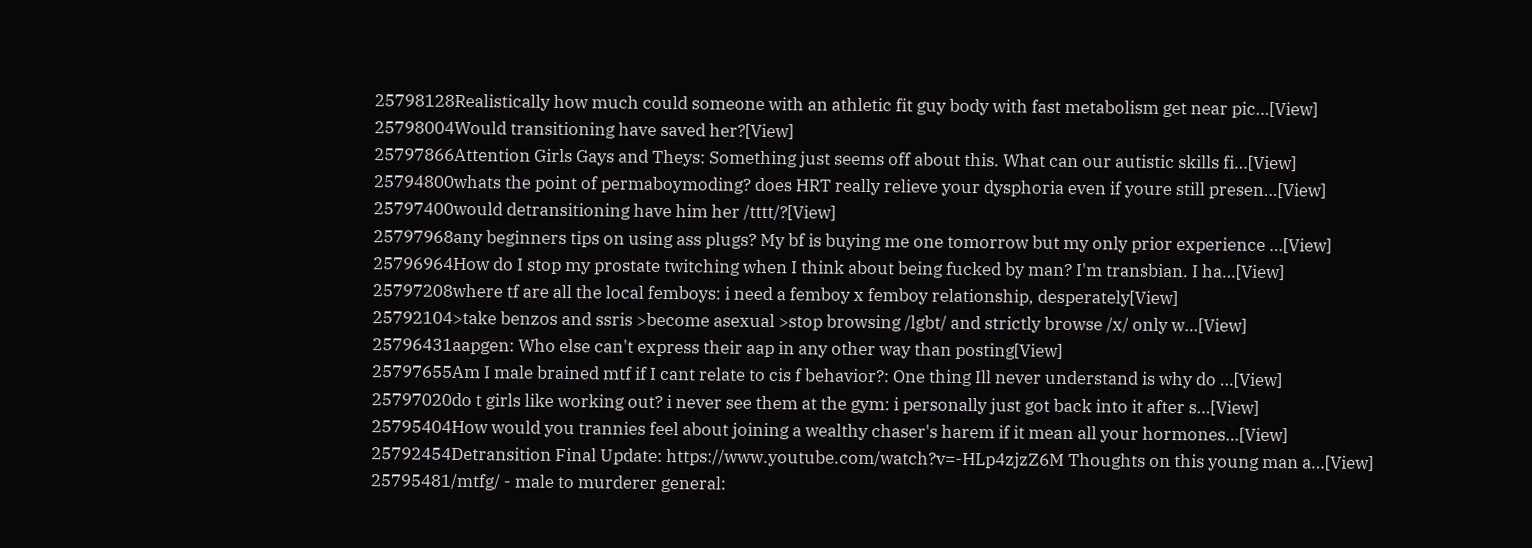25798128Realistically how much could someone with an athletic fit guy body with fast metabolism get near pic…[View]
25798004Would transitioning have saved her?[View]
25797866Attention Girls Gays and Theys: Something just seems off about this. What can our autistic skills fi…[View]
25794800whats the point of permaboymoding? does HRT really relieve your dysphoria even if youre still presen…[View]
25797400would detransitioning have him her /tttt/?[View]
25797968any beginners tips on using ass plugs? My bf is buying me one tomorrow but my only prior experience …[View]
25796964How do I stop my prostate twitching when I think about being fucked by man? I'm transbian. I ha…[View]
25797208where tf are all the local femboys: i need a femboy x femboy relationship, desperately[View]
25792104>take benzos and ssris >become asexual >stop browsing /lgbt/ and strictly browse /x/ only w…[View]
25796431aapgen: Who else can't express their aap in any other way than posting[View]
25797655Am I male brained mtf if I cant relate to cis f behavior?: One thing Ill never understand is why do …[View]
25797020do t girls like working out? i never see them at the gym: i personally just got back into it after s…[View]
25795404How would you trannies feel about joining a wealthy chaser's harem if it mean all your hormones…[View]
25792454Detransition Final Update: https://www.youtube.com/watch?v=-HLp4zjzZ6M Thoughts on this young man a…[View]
25795481/mtfg/ - male to murderer general: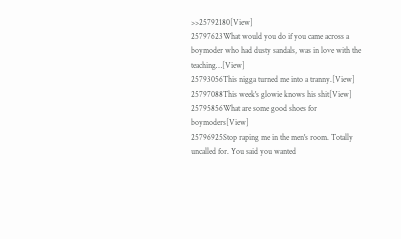>>25792180[View]
25797623What would you do if you came across a boymoder who had dusty sandals, was in love with the teaching…[View]
25793056This nigga turned me into a tranny.[View]
25797088This week's glowie knows his shit[View]
25795856What are some good shoes for boymoders[View]
25796925Stop raping me in the men's room. Totally uncalled for. You said you wanted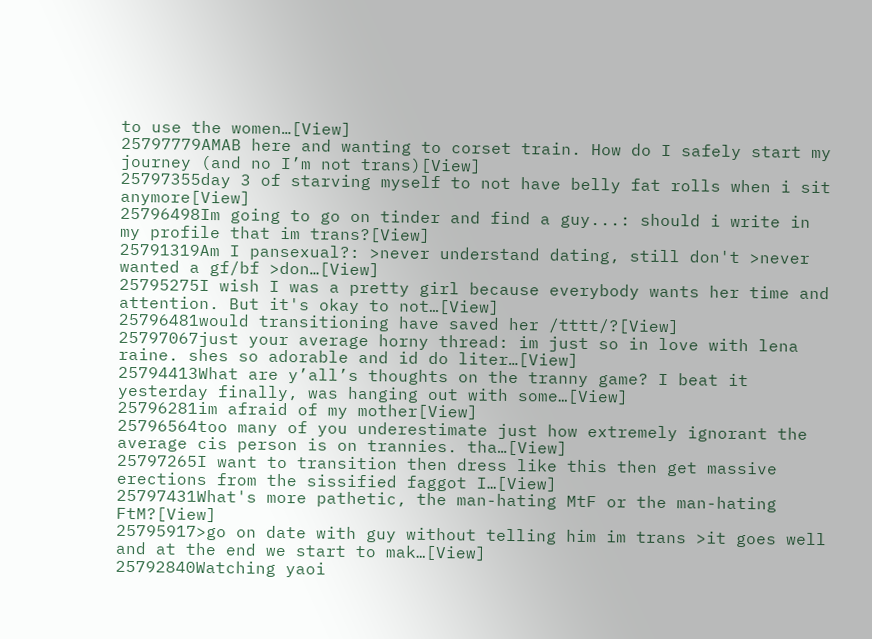to use the women…[View]
25797779AMAB here and wanting to corset train. How do I safely start my journey (and no I’m not trans)[View]
25797355day 3 of starving myself to not have belly fat rolls when i sit anymore[View]
25796498Im going to go on tinder and find a guy...: should i write in my profile that im trans?[View]
25791319Am I pansexual?: >never understand dating, still don't >never wanted a gf/bf >don…[View]
25795275I wish I was a pretty girl because everybody wants her time and attention. But it's okay to not…[View]
25796481would transitioning have saved her /tttt/?[View]
25797067just your average horny thread: im just so in love with lena raine. shes so adorable and id do liter…[View]
25794413What are y’all’s thoughts on the tranny game? I beat it yesterday finally, was hanging out with some…[View]
25796281im afraid of my mother[View]
25796564too many of you underestimate just how extremely ignorant the average cis person is on trannies. tha…[View]
25797265I want to transition then dress like this then get massive erections from the sissified faggot I…[View]
25797431What's more pathetic, the man-hating MtF or the man-hating FtM?[View]
25795917>go on date with guy without telling him im trans >it goes well and at the end we start to mak…[View]
25792840Watching yaoi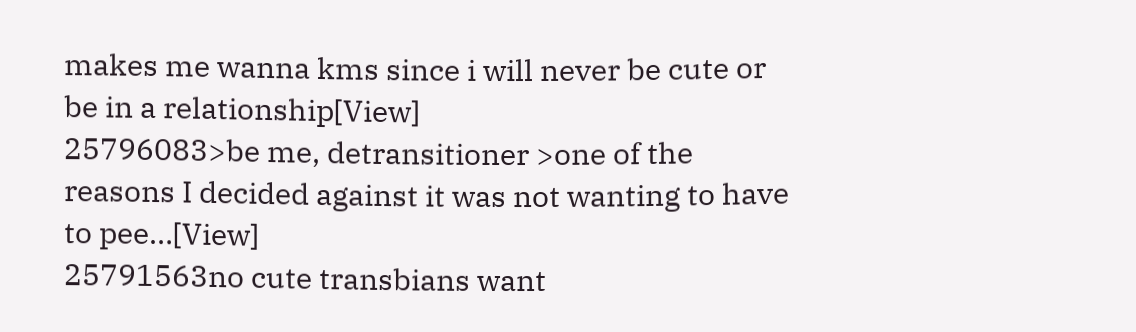makes me wanna kms since i will never be cute or be in a relationship[View]
25796083>be me, detransitioner >one of the reasons I decided against it was not wanting to have to pee…[View]
25791563no cute transbians want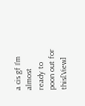a cis gf I’m almost ready to poon out for this[View]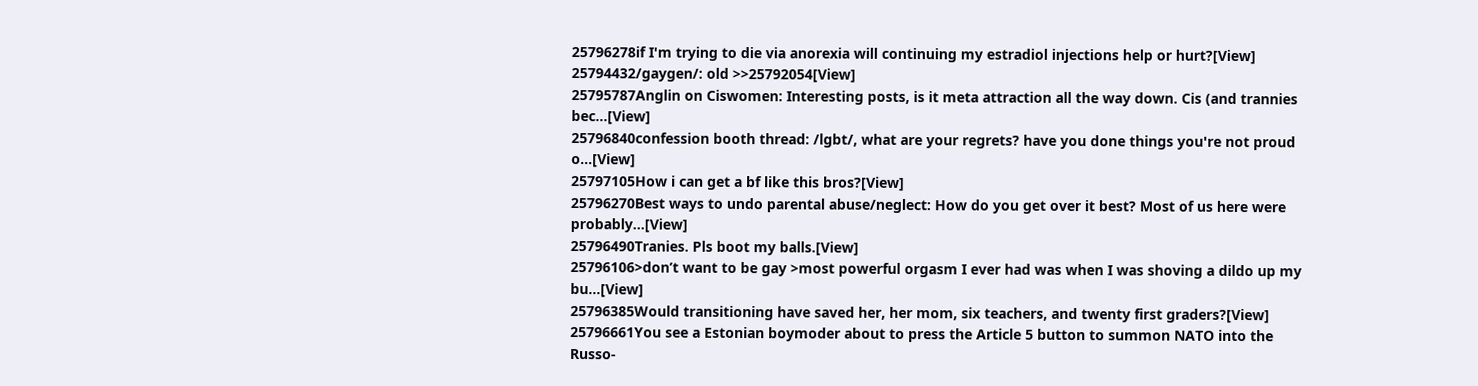25796278if I'm trying to die via anorexia will continuing my estradiol injections help or hurt?[View]
25794432/gaygen/: old >>25792054[View]
25795787Anglin on Ciswomen: Interesting posts, is it meta attraction all the way down. Cis (and trannies bec…[View]
25796840confession booth thread: /lgbt/, what are your regrets? have you done things you're not proud o…[View]
25797105How i can get a bf like this bros?[View]
25796270Best ways to undo parental abuse/neglect: How do you get over it best? Most of us here were probably…[View]
25796490Tranies. Pls boot my balls.[View]
25796106>don’t want to be gay >most powerful orgasm I ever had was when I was shoving a dildo up my bu…[View]
25796385Would transitioning have saved her, her mom, six teachers, and twenty first graders?[View]
25796661You see a Estonian boymoder about to press the Article 5 button to summon NATO into the Russo-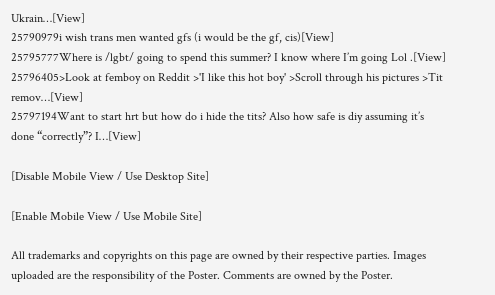Ukrain…[View]
25790979i wish trans men wanted gfs (i would be the gf, cis)[View]
25795777Where is /lgbt/ going to spend this summer? I know where I’m going Lol .[View]
25796405>Look at femboy on Reddit >'I like this hot boy' >Scroll through his pictures >Tit remov…[View]
25797194Want to start hrt but how do i hide the tits? Also how safe is diy assuming it’s done “correctly”? I…[View]

[Disable Mobile View / Use Desktop Site]

[Enable Mobile View / Use Mobile Site]

All trademarks and copyrights on this page are owned by their respective parties. Images uploaded are the responsibility of the Poster. Comments are owned by the Poster.